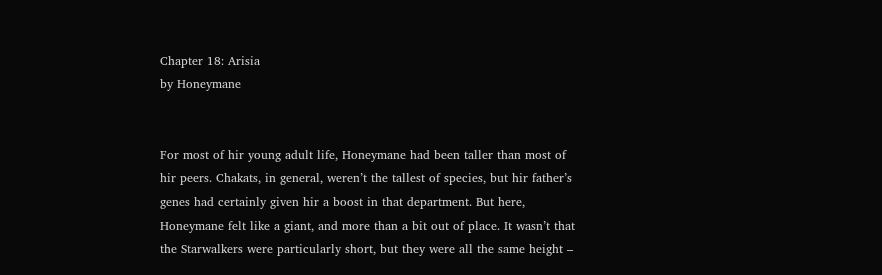Chapter 18: Arisia
by Honeymane


For most of hir young adult life, Honeymane had been taller than most of hir peers. Chakats, in general, weren’t the tallest of species, but hir father’s genes had certainly given hir a boost in that department. But here, Honeymane felt like a giant, and more than a bit out of place. It wasn’t that the Starwalkers were particularly short, but they were all the same height –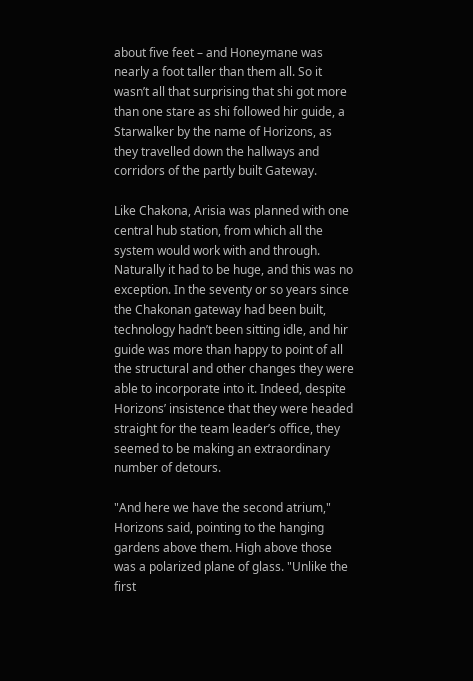about five feet – and Honeymane was nearly a foot taller than them all. So it wasn’t all that surprising that shi got more than one stare as shi followed hir guide, a Starwalker by the name of Horizons, as they travelled down the hallways and corridors of the partly built Gateway.

Like Chakona, Arisia was planned with one central hub station, from which all the system would work with and through. Naturally it had to be huge, and this was no exception. In the seventy or so years since the Chakonan gateway had been built, technology hadn’t been sitting idle, and hir guide was more than happy to point of all the structural and other changes they were able to incorporate into it. Indeed, despite Horizons’ insistence that they were headed straight for the team leader’s office, they seemed to be making an extraordinary number of detours.

"And here we have the second atrium," Horizons said, pointing to the hanging gardens above them. High above those was a polarized plane of glass. "Unlike the first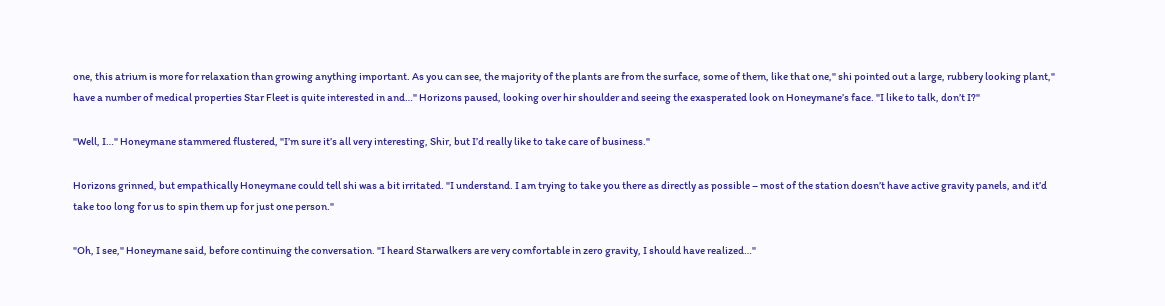one, this atrium is more for relaxation than growing anything important. As you can see, the majority of the plants are from the surface, some of them, like that one," shi pointed out a large, rubbery looking plant," have a number of medical properties Star Fleet is quite interested in and…" Horizons paused, looking over hir shoulder and seeing the exasperated look on Honeymane’s face. "I like to talk, don’t I?"

"Well, I…" Honeymane stammered flustered, "I’m sure it’s all very interesting, Shir, but I’d really like to take care of business."

Horizons grinned, but empathically Honeymane could tell shi was a bit irritated. "I understand. I am trying to take you there as directly as possible – most of the station doesn’t have active gravity panels, and it’d take too long for us to spin them up for just one person."

"Oh, I see," Honeymane said, before continuing the conversation. "I heard Starwalkers are very comfortable in zero gravity, I should have realized…"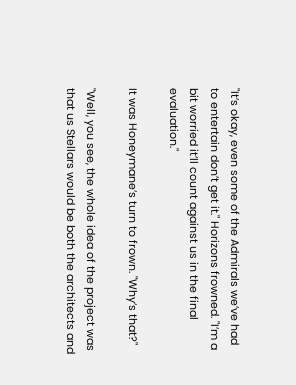"It’s okay, even some of the Admirals we’ve had to entertain don’t get it." Horizons frowned. "I’m a bit worried it’ll count against us in the final evaluation."

It was Honeymane’s turn to frown. "Why’s that?"

"Well, you see, the whole idea of the project was that us Stellars would be both the architects and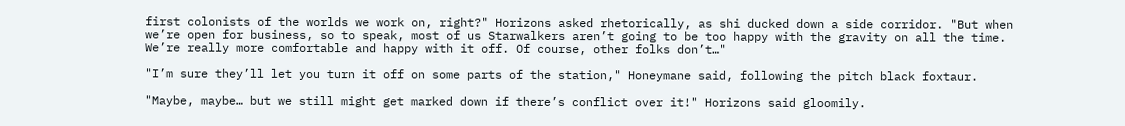first colonists of the worlds we work on, right?" Horizons asked rhetorically, as shi ducked down a side corridor. "But when we’re open for business, so to speak, most of us Starwalkers aren’t going to be too happy with the gravity on all the time. We’re really more comfortable and happy with it off. Of course, other folks don’t…"

"I’m sure they’ll let you turn it off on some parts of the station," Honeymane said, following the pitch black foxtaur.

"Maybe, maybe… but we still might get marked down if there’s conflict over it!" Horizons said gloomily.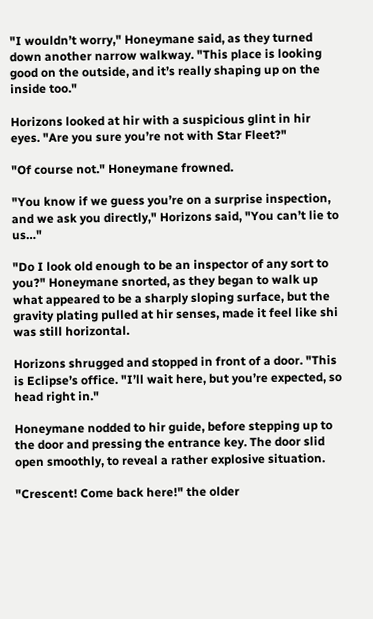"I wouldn’t worry," Honeymane said, as they turned down another narrow walkway. "This place is looking good on the outside, and it’s really shaping up on the inside too."

Horizons looked at hir with a suspicious glint in hir eyes. "Are you sure you’re not with Star Fleet?"

"Of course not." Honeymane frowned.

"You know if we guess you’re on a surprise inspection, and we ask you directly," Horizons said, "You can’t lie to us…"

"Do I look old enough to be an inspector of any sort to you?" Honeymane snorted, as they began to walk up what appeared to be a sharply sloping surface, but the gravity plating pulled at hir senses, made it feel like shi was still horizontal.

Horizons shrugged and stopped in front of a door. "This is Eclipse’s office. "I’ll wait here, but you’re expected, so head right in."

Honeymane nodded to hir guide, before stepping up to the door and pressing the entrance key. The door slid open smoothly, to reveal a rather explosive situation.

"Crescent! Come back here!" the older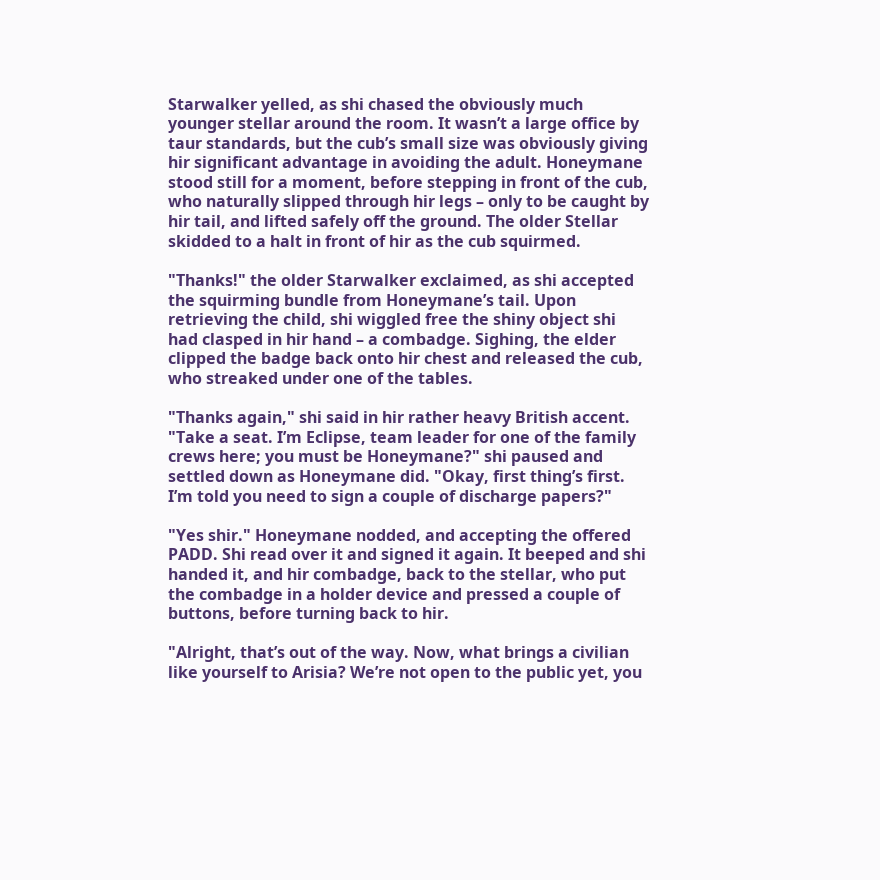Starwalker yelled, as shi chased the obviously much younger stellar around the room. It wasn’t a large office by taur standards, but the cub’s small size was obviously giving hir significant advantage in avoiding the adult. Honeymane stood still for a moment, before stepping in front of the cub, who naturally slipped through hir legs – only to be caught by hir tail, and lifted safely off the ground. The older Stellar skidded to a halt in front of hir as the cub squirmed.

"Thanks!" the older Starwalker exclaimed, as shi accepted the squirming bundle from Honeymane’s tail. Upon retrieving the child, shi wiggled free the shiny object shi had clasped in hir hand – a combadge. Sighing, the elder clipped the badge back onto hir chest and released the cub, who streaked under one of the tables.

"Thanks again," shi said in hir rather heavy British accent. "Take a seat. I’m Eclipse, team leader for one of the family crews here; you must be Honeymane?" shi paused and settled down as Honeymane did. "Okay, first thing’s first. I’m told you need to sign a couple of discharge papers?"

"Yes shir." Honeymane nodded, and accepting the offered PADD. Shi read over it and signed it again. It beeped and shi handed it, and hir combadge, back to the stellar, who put the combadge in a holder device and pressed a couple of buttons, before turning back to hir.

"Alright, that’s out of the way. Now, what brings a civilian like yourself to Arisia? We’re not open to the public yet, you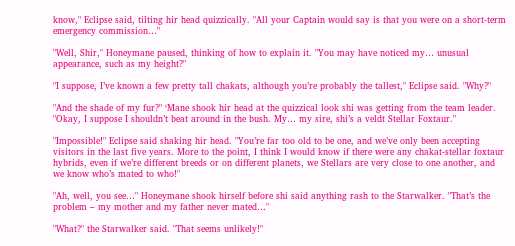know," Eclipse said, tilting hir head quizzically. "All your Captain would say is that you were on a short-term emergency commission…"

"Well, Shir," Honeymane paused, thinking of how to explain it. "You may have noticed my… unusual appearance, such as my height?"

"I suppose, I’ve known a few pretty tall chakats, although you’re probably the tallest," Eclipse said. "Why?"

"And the shade of my fur?" ‘Mane shook hir head at the quizzical look shi was getting from the team leader. "Okay, I suppose I shouldn’t beat around in the bush. My… my sire, shi’s a veldt Stellar Foxtaur."

"Impossible!" Eclipse said shaking hir head. "You’re far too old to be one, and we’ve only been accepting visitors in the last five years. More to the point, I think I would know if there were any chakat-stellar foxtaur hybrids, even if we’re different breeds or on different planets, we Stellars are very close to one another, and we know who’s mated to who!"

"Ah, well, you see…" Honeymane shook hirself before shi said anything rash to the Starwalker. "That’s the problem – my mother and my father never mated…"

"What?" the Starwalker said. "That seems unlikely!"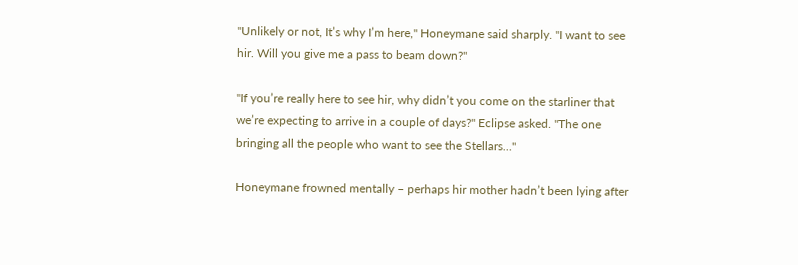"Unlikely or not, It’s why I’m here," Honeymane said sharply. "I want to see hir. Will you give me a pass to beam down?"

"If you’re really here to see hir, why didn’t you come on the starliner that we’re expecting to arrive in a couple of days?" Eclipse asked. "The one bringing all the people who want to see the Stellars…"

Honeymane frowned mentally – perhaps hir mother hadn’t been lying after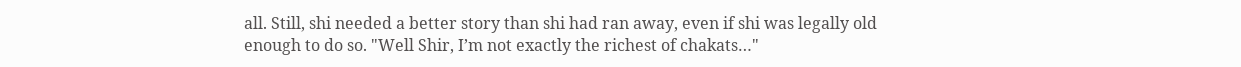all. Still, shi needed a better story than shi had ran away, even if shi was legally old enough to do so. "Well Shir, I’m not exactly the richest of chakats…"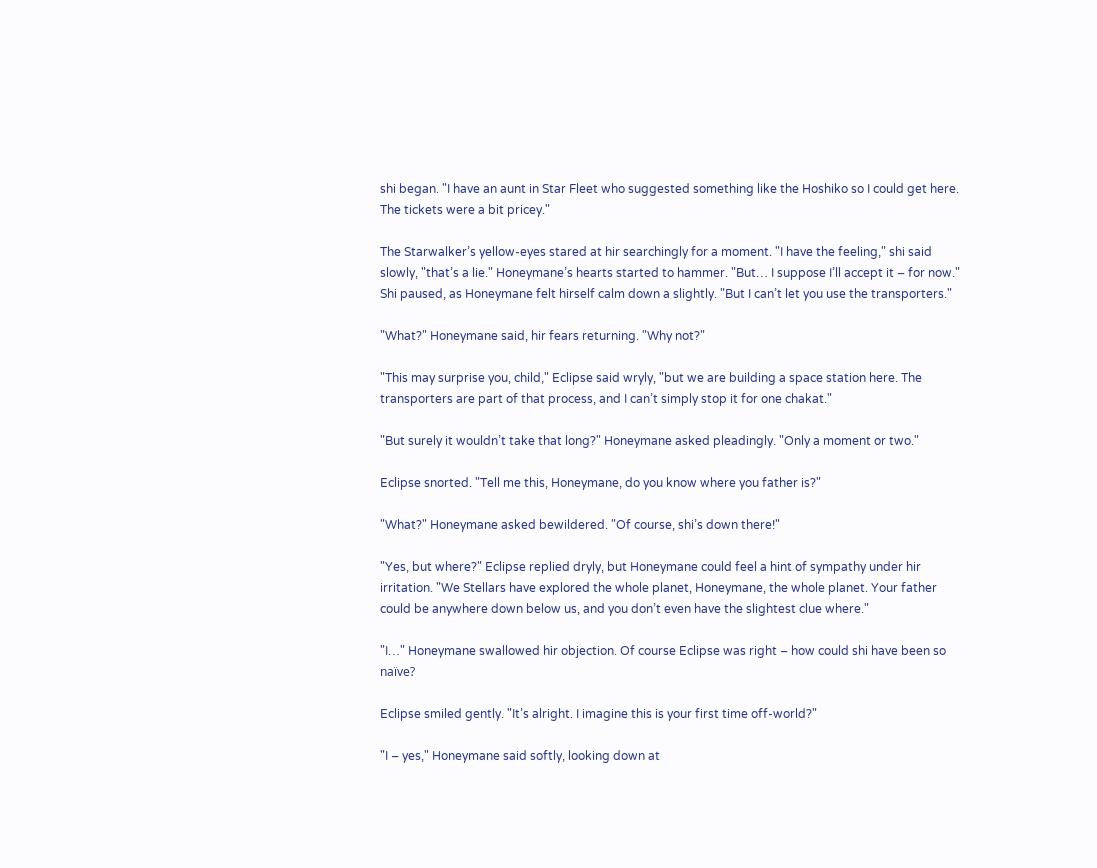shi began. "I have an aunt in Star Fleet who suggested something like the Hoshiko so I could get here. The tickets were a bit pricey."

The Starwalker’s yellow-eyes stared at hir searchingly for a moment. "I have the feeling," shi said slowly, "that’s a lie." Honeymane’s hearts started to hammer. "But… I suppose I’ll accept it – for now." Shi paused, as Honeymane felt hirself calm down a slightly. "But I can’t let you use the transporters."

"What?" Honeymane said, hir fears returning. "Why not?"

"This may surprise you, child," Eclipse said wryly, "but we are building a space station here. The transporters are part of that process, and I can’t simply stop it for one chakat."

"But surely it wouldn’t take that long?" Honeymane asked pleadingly. "Only a moment or two."

Eclipse snorted. "Tell me this, Honeymane, do you know where you father is?"

"What?" Honeymane asked bewildered. "Of course, shi’s down there!"

"Yes, but where?" Eclipse replied dryly, but Honeymane could feel a hint of sympathy under hir irritation. "We Stellars have explored the whole planet, Honeymane, the whole planet. Your father could be anywhere down below us, and you don’t even have the slightest clue where."

"I…" Honeymane swallowed hir objection. Of course Eclipse was right – how could shi have been so naïve?

Eclipse smiled gently. "It’s alright. I imagine this is your first time off-world?"

"I – yes," Honeymane said softly, looking down at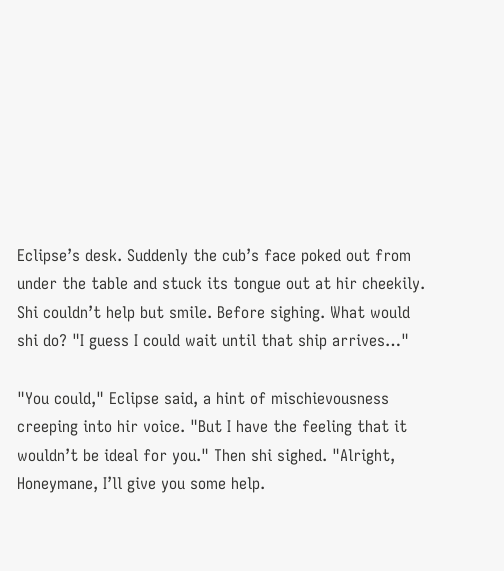Eclipse’s desk. Suddenly the cub’s face poked out from under the table and stuck its tongue out at hir cheekily. Shi couldn’t help but smile. Before sighing. What would shi do? "I guess I could wait until that ship arrives…"

"You could," Eclipse said, a hint of mischievousness creeping into hir voice. "But I have the feeling that it wouldn’t be ideal for you." Then shi sighed. "Alright, Honeymane, I’ll give you some help.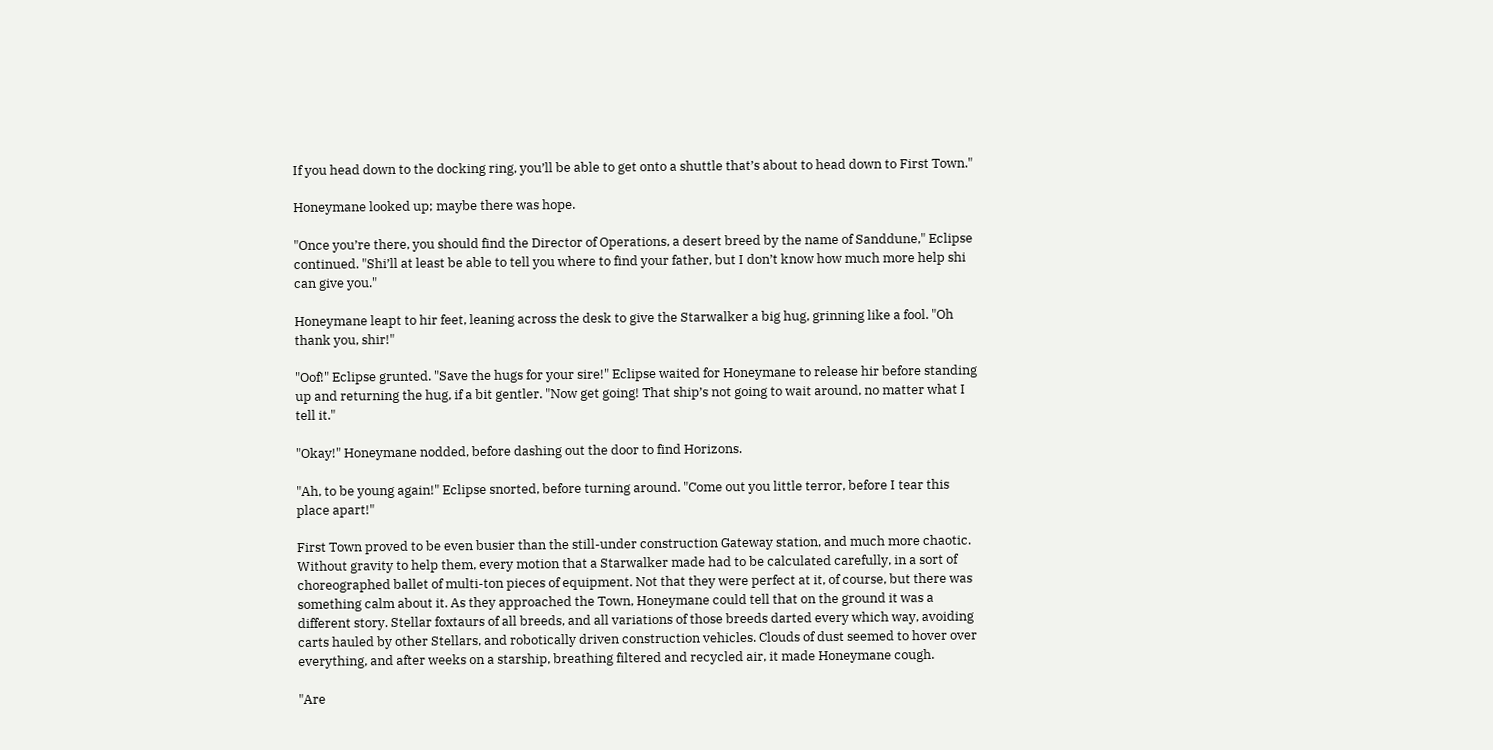If you head down to the docking ring, you’ll be able to get onto a shuttle that’s about to head down to First Town."

Honeymane looked up; maybe there was hope.

"Once you’re there, you should find the Director of Operations, a desert breed by the name of Sanddune," Eclipse continued. "Shi’ll at least be able to tell you where to find your father, but I don’t know how much more help shi can give you."

Honeymane leapt to hir feet, leaning across the desk to give the Starwalker a big hug, grinning like a fool. "Oh thank you, shir!"

"Oof!" Eclipse grunted. "Save the hugs for your sire!" Eclipse waited for Honeymane to release hir before standing up and returning the hug, if a bit gentler. "Now get going! That ship’s not going to wait around, no matter what I tell it."

"Okay!" Honeymane nodded, before dashing out the door to find Horizons.

"Ah, to be young again!" Eclipse snorted, before turning around. "Come out you little terror, before I tear this place apart!"

First Town proved to be even busier than the still-under construction Gateway station, and much more chaotic. Without gravity to help them, every motion that a Starwalker made had to be calculated carefully, in a sort of choreographed ballet of multi-ton pieces of equipment. Not that they were perfect at it, of course, but there was something calm about it. As they approached the Town, Honeymane could tell that on the ground it was a different story. Stellar foxtaurs of all breeds, and all variations of those breeds darted every which way, avoiding carts hauled by other Stellars, and robotically driven construction vehicles. Clouds of dust seemed to hover over everything, and after weeks on a starship, breathing filtered and recycled air, it made Honeymane cough.

"Are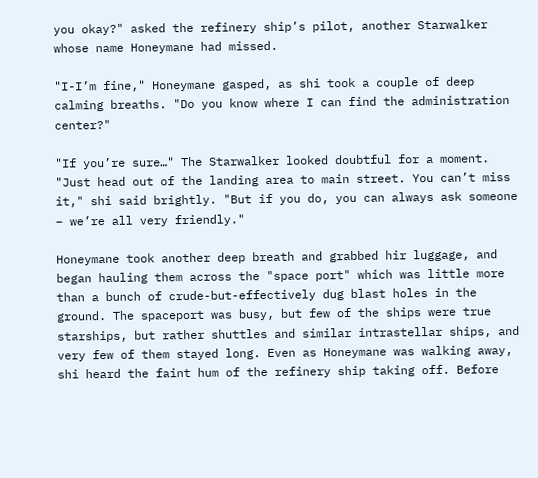you okay?" asked the refinery ship’s pilot, another Starwalker whose name Honeymane had missed.

"I-I’m fine," Honeymane gasped, as shi took a couple of deep calming breaths. "Do you know where I can find the administration center?"

"If you’re sure…" The Starwalker looked doubtful for a moment. "Just head out of the landing area to main street. You can’t miss it," shi said brightly. "But if you do, you can always ask someone – we’re all very friendly."

Honeymane took another deep breath and grabbed hir luggage, and began hauling them across the "space port" which was little more than a bunch of crude-but-effectively dug blast holes in the ground. The spaceport was busy, but few of the ships were true starships, but rather shuttles and similar intrastellar ships, and very few of them stayed long. Even as Honeymane was walking away, shi heard the faint hum of the refinery ship taking off. Before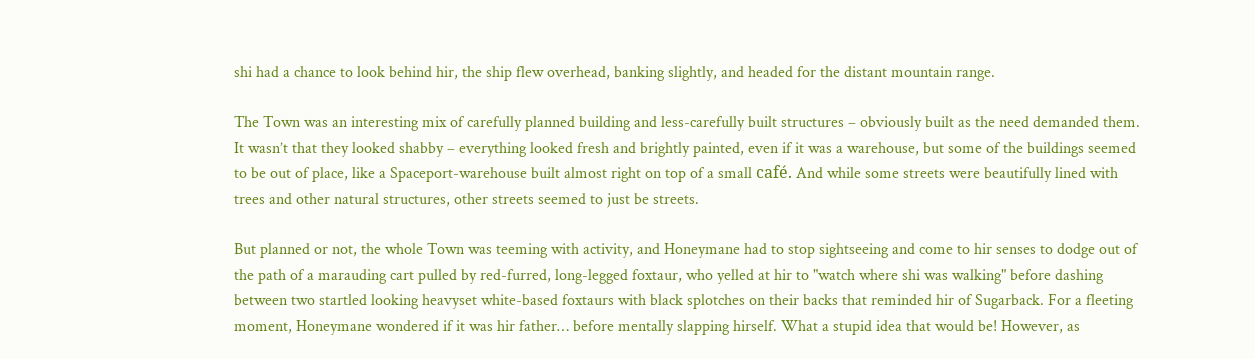shi had a chance to look behind hir, the ship flew overhead, banking slightly, and headed for the distant mountain range.

The Town was an interesting mix of carefully planned building and less-carefully built structures – obviously built as the need demanded them. It wasn’t that they looked shabby – everything looked fresh and brightly painted, even if it was a warehouse, but some of the buildings seemed to be out of place, like a Spaceport-warehouse built almost right on top of a small café. And while some streets were beautifully lined with trees and other natural structures, other streets seemed to just be streets.

But planned or not, the whole Town was teeming with activity, and Honeymane had to stop sightseeing and come to hir senses to dodge out of the path of a marauding cart pulled by red-furred, long-legged foxtaur, who yelled at hir to "watch where shi was walking" before dashing between two startled looking heavyset white-based foxtaurs with black splotches on their backs that reminded hir of Sugarback. For a fleeting moment, Honeymane wondered if it was hir father… before mentally slapping hirself. What a stupid idea that would be! However, as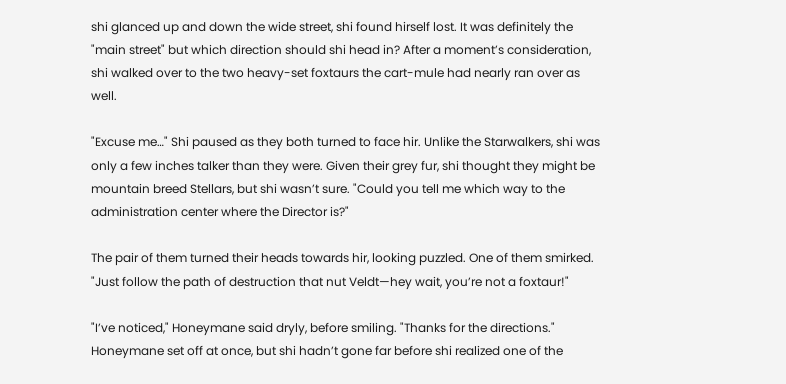shi glanced up and down the wide street, shi found hirself lost. It was definitely the "main street" but which direction should shi head in? After a moment’s consideration, shi walked over to the two heavy-set foxtaurs the cart-mule had nearly ran over as well.

"Excuse me…" Shi paused as they both turned to face hir. Unlike the Starwalkers, shi was only a few inches talker than they were. Given their grey fur, shi thought they might be mountain breed Stellars, but shi wasn’t sure. "Could you tell me which way to the administration center where the Director is?"

The pair of them turned their heads towards hir, looking puzzled. One of them smirked. "Just follow the path of destruction that nut Veldt—hey wait, you’re not a foxtaur!"

"I’ve noticed," Honeymane said dryly, before smiling. "Thanks for the directions." Honeymane set off at once, but shi hadn’t gone far before shi realized one of the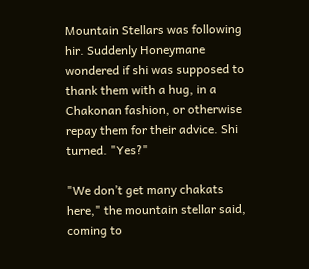Mountain Stellars was following hir. Suddenly Honeymane wondered if shi was supposed to thank them with a hug, in a Chakonan fashion, or otherwise repay them for their advice. Shi turned. "Yes?"

"We don’t get many chakats here," the mountain stellar said, coming to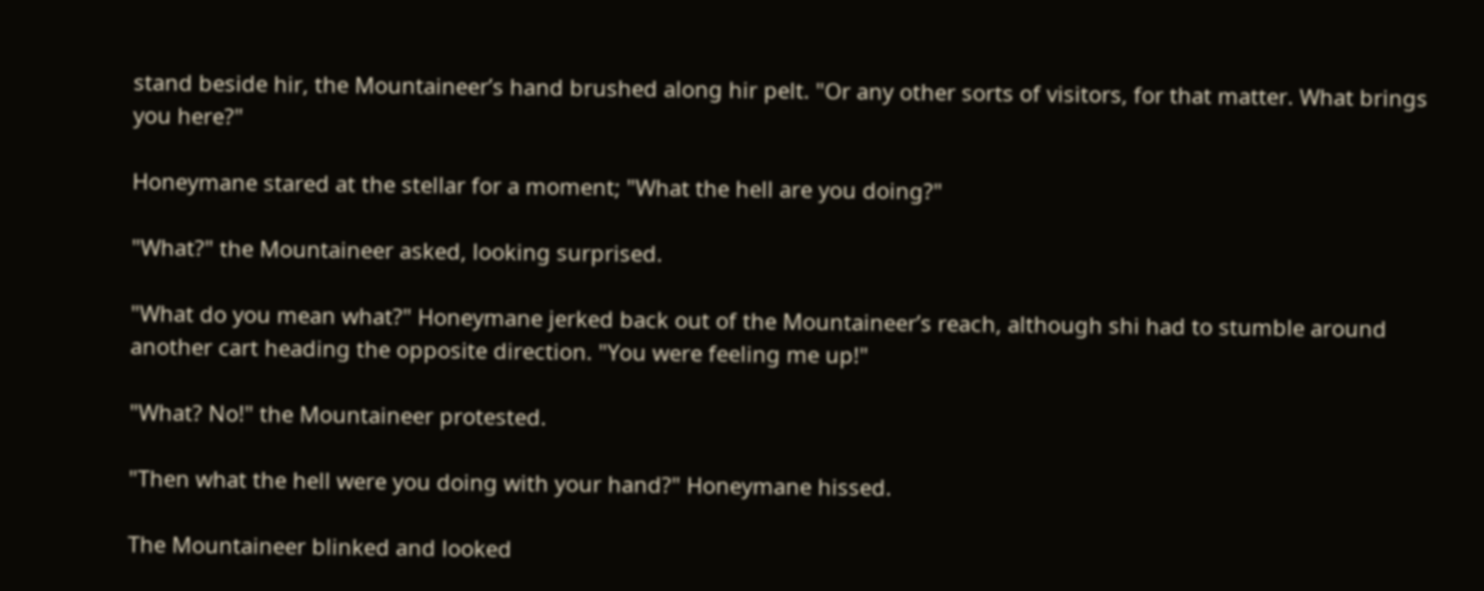stand beside hir, the Mountaineer’s hand brushed along hir pelt. "Or any other sorts of visitors, for that matter. What brings you here?"

Honeymane stared at the stellar for a moment; "What the hell are you doing?"

"What?" the Mountaineer asked, looking surprised.

"What do you mean what?" Honeymane jerked back out of the Mountaineer’s reach, although shi had to stumble around another cart heading the opposite direction. "You were feeling me up!"

"What? No!" the Mountaineer protested.

"Then what the hell were you doing with your hand?" Honeymane hissed.

The Mountaineer blinked and looked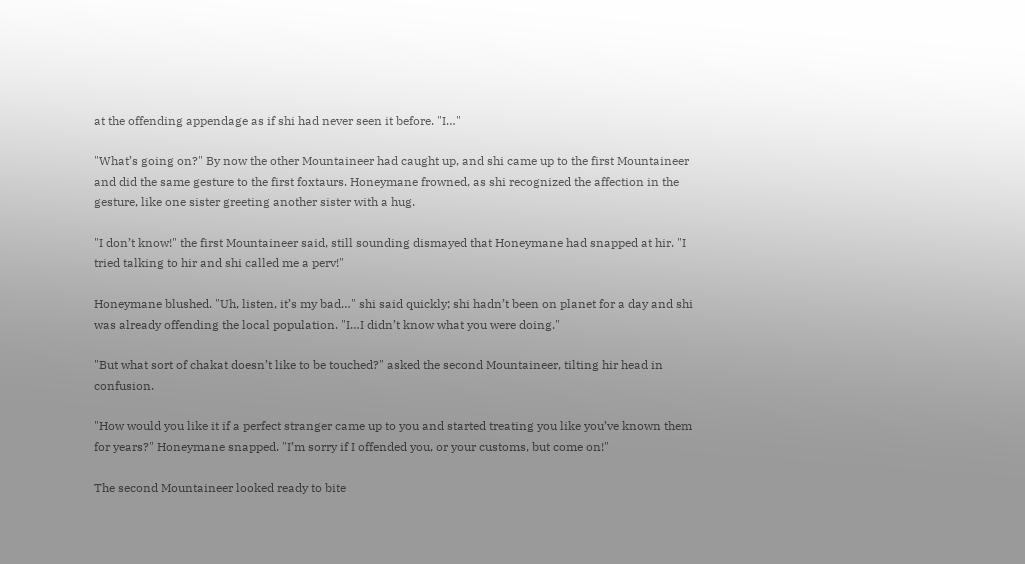at the offending appendage as if shi had never seen it before. "I…"

"What’s going on?" By now the other Mountaineer had caught up, and shi came up to the first Mountaineer and did the same gesture to the first foxtaurs. Honeymane frowned, as shi recognized the affection in the gesture, like one sister greeting another sister with a hug.

"I don’t know!" the first Mountaineer said, still sounding dismayed that Honeymane had snapped at hir. "I tried talking to hir and shi called me a perv!"

Honeymane blushed. "Uh, listen, it’s my bad…" shi said quickly; shi hadn’t been on planet for a day and shi was already offending the local population. "I…I didn’t know what you were doing."

"But what sort of chakat doesn’t like to be touched?" asked the second Mountaineer, tilting hir head in confusion.

"How would you like it if a perfect stranger came up to you and started treating you like you’ve known them for years?" Honeymane snapped. "I’m sorry if I offended you, or your customs, but come on!"

The second Mountaineer looked ready to bite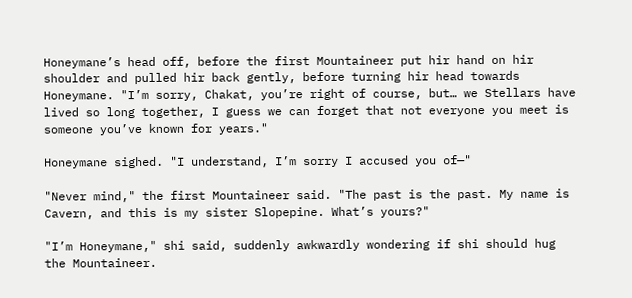Honeymane’s head off, before the first Mountaineer put hir hand on hir shoulder and pulled hir back gently, before turning hir head towards Honeymane. "I’m sorry, Chakat, you’re right of course, but… we Stellars have lived so long together, I guess we can forget that not everyone you meet is someone you’ve known for years."

Honeymane sighed. "I understand, I’m sorry I accused you of—"

"Never mind," the first Mountaineer said. "The past is the past. My name is Cavern, and this is my sister Slopepine. What’s yours?"

"I’m Honeymane," shi said, suddenly awkwardly wondering if shi should hug the Mountaineer.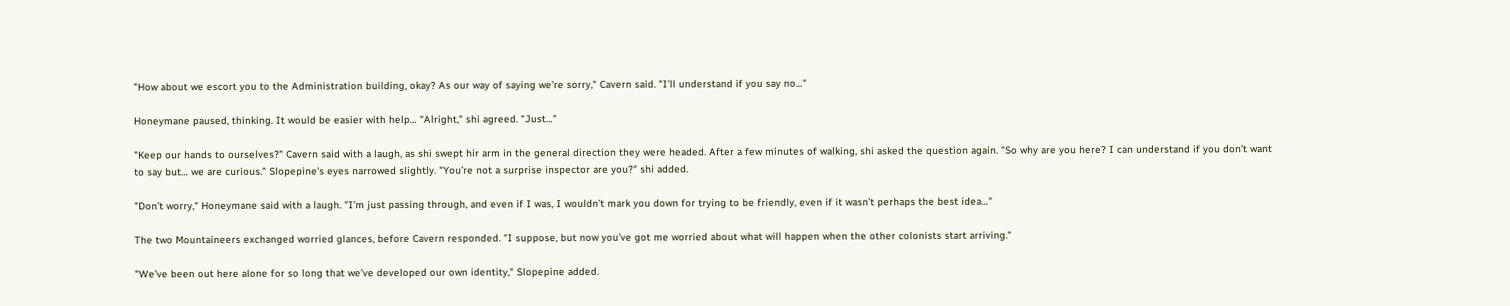"How about we escort you to the Administration building, okay? As our way of saying we’re sorry," Cavern said. "I’ll understand if you say no…"

Honeymane paused, thinking. It would be easier with help… "Alright," shi agreed. "Just…"

"Keep our hands to ourselves?" Cavern said with a laugh, as shi swept hir arm in the general direction they were headed. After a few minutes of walking, shi asked the question again. "So why are you here? I can understand if you don’t want to say but… we are curious." Slopepine’s eyes narrowed slightly. "You’re not a surprise inspector are you?" shi added.

"Don’t worry," Honeymane said with a laugh. "I’m just passing through, and even if I was, I wouldn’t mark you down for trying to be friendly, even if it wasn’t perhaps the best idea…"

The two Mountaineers exchanged worried glances, before Cavern responded. "I suppose, but now you’ve got me worried about what will happen when the other colonists start arriving."

"We’ve been out here alone for so long that we’ve developed our own identity," Slopepine added.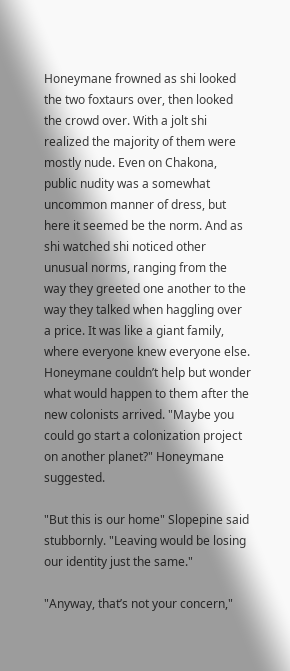Honeymane frowned as shi looked the two foxtaurs over, then looked the crowd over. With a jolt shi realized the majority of them were mostly nude. Even on Chakona, public nudity was a somewhat uncommon manner of dress, but here it seemed be the norm. And as shi watched shi noticed other unusual norms, ranging from the way they greeted one another to the way they talked when haggling over a price. It was like a giant family, where everyone knew everyone else. Honeymane couldn’t help but wonder what would happen to them after the new colonists arrived. "Maybe you could go start a colonization project on another planet?" Honeymane suggested.

"But this is our home" Slopepine said stubbornly. "Leaving would be losing our identity just the same."

"Anyway, that’s not your concern,"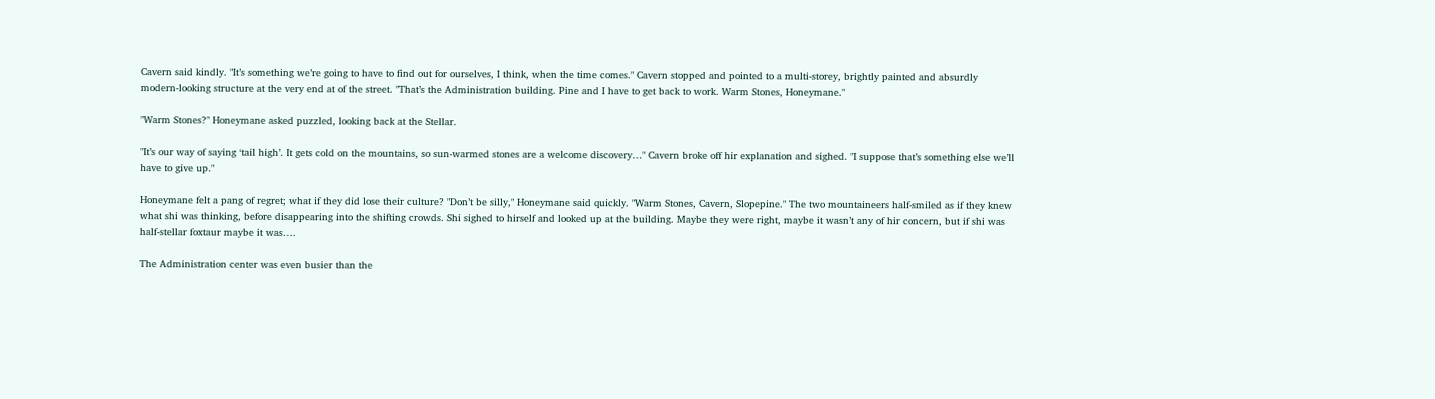Cavern said kindly. "It’s something we’re going to have to find out for ourselves, I think, when the time comes." Cavern stopped and pointed to a multi-storey, brightly painted and absurdly modern-looking structure at the very end at of the street. "That’s the Administration building. Pine and I have to get back to work. Warm Stones, Honeymane."

"Warm Stones?" Honeymane asked puzzled, looking back at the Stellar.

"It’s our way of saying ‘tail high’. It gets cold on the mountains, so sun-warmed stones are a welcome discovery…" Cavern broke off hir explanation and sighed. "I suppose that’s something else we’ll have to give up."

Honeymane felt a pang of regret; what if they did lose their culture? "Don’t be silly," Honeymane said quickly. "Warm Stones, Cavern, Slopepine." The two mountaineers half-smiled as if they knew what shi was thinking, before disappearing into the shifting crowds. Shi sighed to hirself and looked up at the building. Maybe they were right, maybe it wasn’t any of hir concern, but if shi was half-stellar foxtaur maybe it was….

The Administration center was even busier than the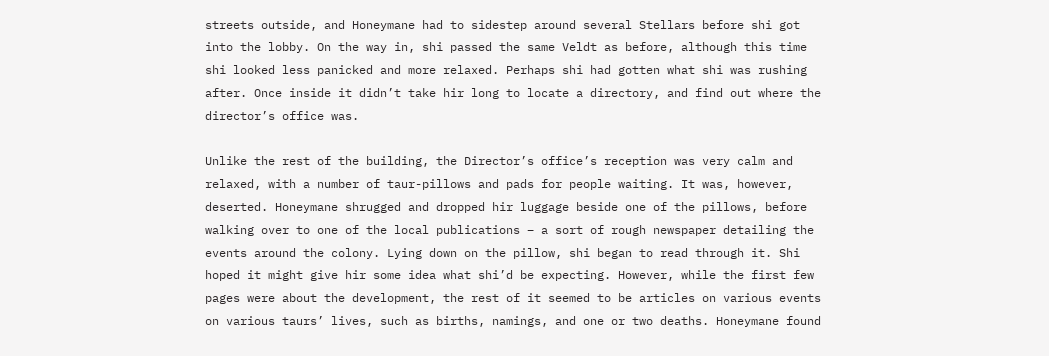streets outside, and Honeymane had to sidestep around several Stellars before shi got into the lobby. On the way in, shi passed the same Veldt as before, although this time shi looked less panicked and more relaxed. Perhaps shi had gotten what shi was rushing after. Once inside it didn’t take hir long to locate a directory, and find out where the director’s office was.

Unlike the rest of the building, the Director’s office’s reception was very calm and relaxed, with a number of taur-pillows and pads for people waiting. It was, however, deserted. Honeymane shrugged and dropped hir luggage beside one of the pillows, before walking over to one of the local publications – a sort of rough newspaper detailing the events around the colony. Lying down on the pillow, shi began to read through it. Shi hoped it might give hir some idea what shi’d be expecting. However, while the first few pages were about the development, the rest of it seemed to be articles on various events on various taurs’ lives, such as births, namings, and one or two deaths. Honeymane found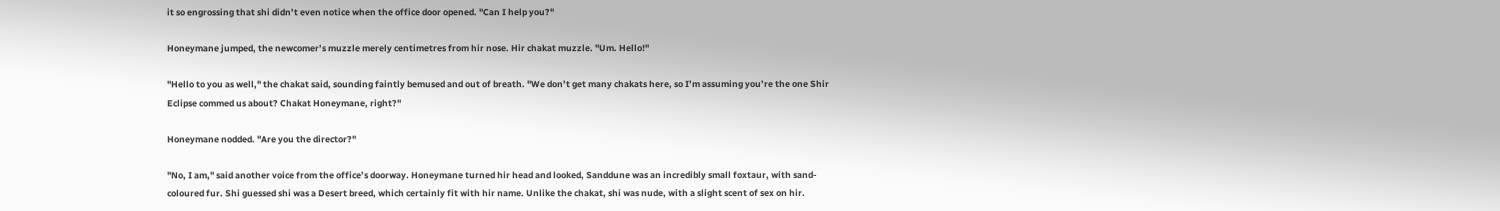it so engrossing that shi didn’t even notice when the office door opened. "Can I help you?"

Honeymane jumped, the newcomer’s muzzle merely centimetres from hir nose. Hir chakat muzzle. "Um. Hello!"

"Hello to you as well," the chakat said, sounding faintly bemused and out of breath. "We don’t get many chakats here, so I’m assuming you’re the one Shir Eclipse commed us about? Chakat Honeymane, right?"

Honeymane nodded. "Are you the director?"

"No, I am," said another voice from the office’s doorway. Honeymane turned hir head and looked, Sanddune was an incredibly small foxtaur, with sand-coloured fur. Shi guessed shi was a Desert breed, which certainly fit with hir name. Unlike the chakat, shi was nude, with a slight scent of sex on hir.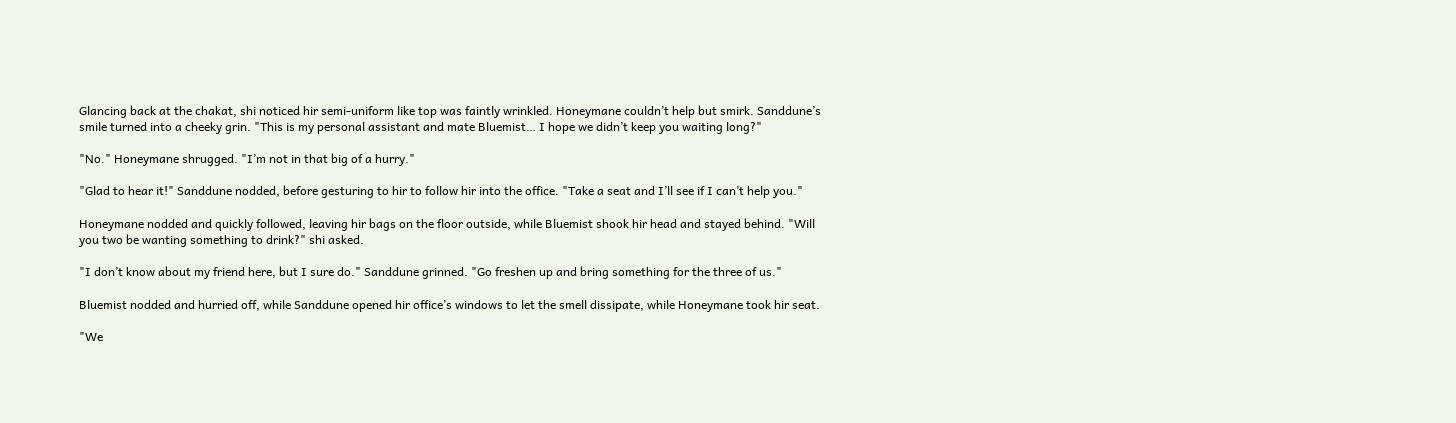Glancing back at the chakat, shi noticed hir semi-uniform like top was faintly wrinkled. Honeymane couldn’t help but smirk. Sanddune’s smile turned into a cheeky grin. "This is my personal assistant and mate Bluemist… I hope we didn’t keep you waiting long?"

"No." Honeymane shrugged. "I’m not in that big of a hurry."

"Glad to hear it!" Sanddune nodded, before gesturing to hir to follow hir into the office. "Take a seat and I’ll see if I can’t help you."

Honeymane nodded and quickly followed, leaving hir bags on the floor outside, while Bluemist shook hir head and stayed behind. "Will you two be wanting something to drink?" shi asked.

"I don’t know about my friend here, but I sure do." Sanddune grinned. "Go freshen up and bring something for the three of us."

Bluemist nodded and hurried off, while Sanddune opened hir office’s windows to let the smell dissipate, while Honeymane took hir seat.

"We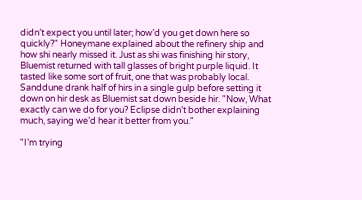didn’t expect you until later; how’d you get down here so quickly?" Honeymane explained about the refinery ship and how shi nearly missed it. Just as shi was finishing hir story, Bluemist returned with tall glasses of bright purple liquid. It tasted like some sort of fruit, one that was probably local. Sanddune drank half of hirs in a single gulp before setting it down on hir desk as Bluemist sat down beside hir. "Now, What exactly can we do for you? Eclipse didn’t bother explaining much, saying we’d hear it better from you."

"I’m trying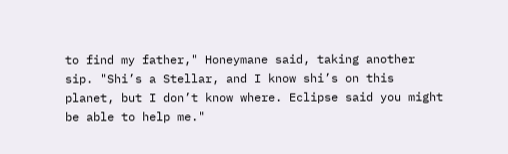to find my father," Honeymane said, taking another sip. "Shi’s a Stellar, and I know shi’s on this planet, but I don’t know where. Eclipse said you might be able to help me."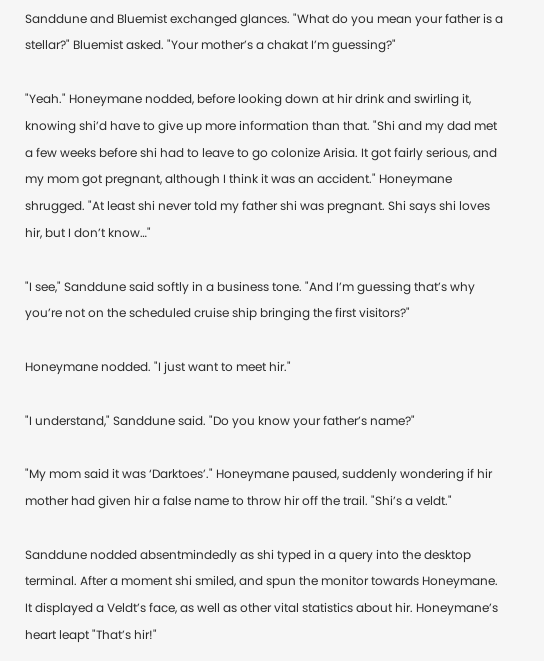Sanddune and Bluemist exchanged glances. "What do you mean your father is a stellar?" Bluemist asked. "Your mother’s a chakat I’m guessing?"

"Yeah." Honeymane nodded, before looking down at hir drink and swirling it, knowing shi’d have to give up more information than that. "Shi and my dad met a few weeks before shi had to leave to go colonize Arisia. It got fairly serious, and my mom got pregnant, although I think it was an accident." Honeymane shrugged. "At least shi never told my father shi was pregnant. Shi says shi loves hir, but I don’t know…"

"I see," Sanddune said softly in a business tone. "And I’m guessing that’s why you’re not on the scheduled cruise ship bringing the first visitors?"

Honeymane nodded. "I just want to meet hir."

"I understand," Sanddune said. "Do you know your father’s name?"

"My mom said it was ‘Darktoes’." Honeymane paused, suddenly wondering if hir mother had given hir a false name to throw hir off the trail. "Shi’s a veldt."

Sanddune nodded absentmindedly as shi typed in a query into the desktop terminal. After a moment shi smiled, and spun the monitor towards Honeymane. It displayed a Veldt’s face, as well as other vital statistics about hir. Honeymane’s heart leapt "That’s hir!"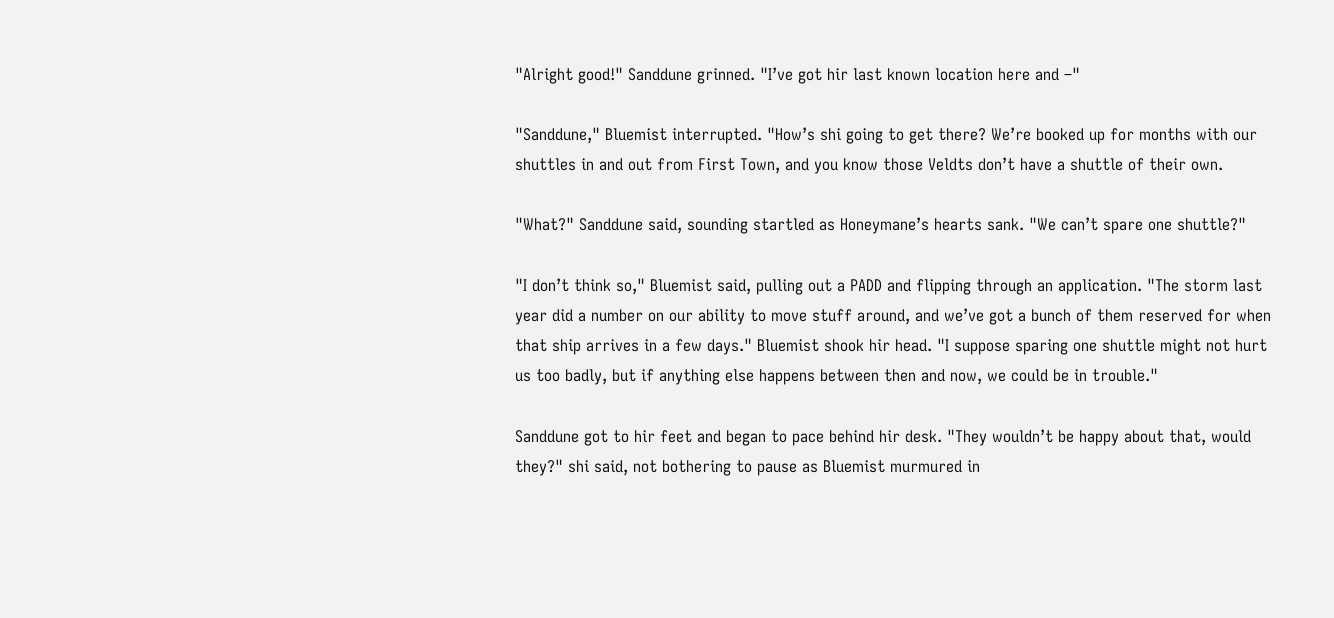"Alright good!" Sanddune grinned. "I’ve got hir last known location here and –"

"Sanddune," Bluemist interrupted. "How’s shi going to get there? We’re booked up for months with our shuttles in and out from First Town, and you know those Veldts don’t have a shuttle of their own.

"What?" Sanddune said, sounding startled as Honeymane’s hearts sank. "We can’t spare one shuttle?"

"I don’t think so," Bluemist said, pulling out a PADD and flipping through an application. "The storm last year did a number on our ability to move stuff around, and we’ve got a bunch of them reserved for when that ship arrives in a few days." Bluemist shook hir head. "I suppose sparing one shuttle might not hurt us too badly, but if anything else happens between then and now, we could be in trouble."

Sanddune got to hir feet and began to pace behind hir desk. "They wouldn’t be happy about that, would they?" shi said, not bothering to pause as Bluemist murmured in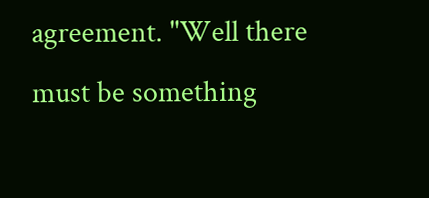agreement. "Well there must be something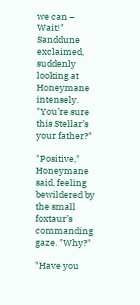we can – Wait!" Sanddune exclaimed, suddenly looking at Honeymane intensely. "You’re sure this Stellar’s your father?"

"Positive," Honeymane said, feeling bewildered by the small foxtaur’s commanding gaze. "Why?"

"Have you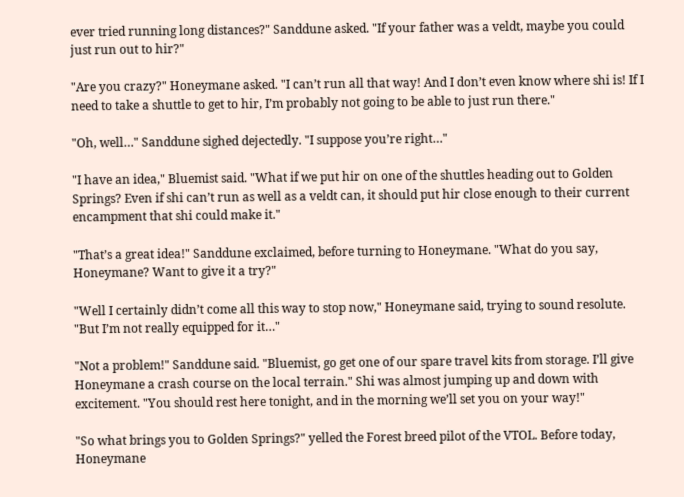ever tried running long distances?" Sanddune asked. "If your father was a veldt, maybe you could just run out to hir?"

"Are you crazy?" Honeymane asked. "I can’t run all that way! And I don’t even know where shi is! If I need to take a shuttle to get to hir, I’m probably not going to be able to just run there."

"Oh, well…" Sanddune sighed dejectedly. "I suppose you’re right…"

"I have an idea," Bluemist said. "What if we put hir on one of the shuttles heading out to Golden Springs? Even if shi can’t run as well as a veldt can, it should put hir close enough to their current encampment that shi could make it."

"That’s a great idea!" Sanddune exclaimed, before turning to Honeymane. "What do you say, Honeymane? Want to give it a try?"

"Well I certainly didn’t come all this way to stop now," Honeymane said, trying to sound resolute. "But I’m not really equipped for it…"

"Not a problem!" Sanddune said. "Bluemist, go get one of our spare travel kits from storage. I’ll give Honeymane a crash course on the local terrain." Shi was almost jumping up and down with excitement. "You should rest here tonight, and in the morning we’ll set you on your way!"

"So what brings you to Golden Springs?" yelled the Forest breed pilot of the VTOL. Before today, Honeymane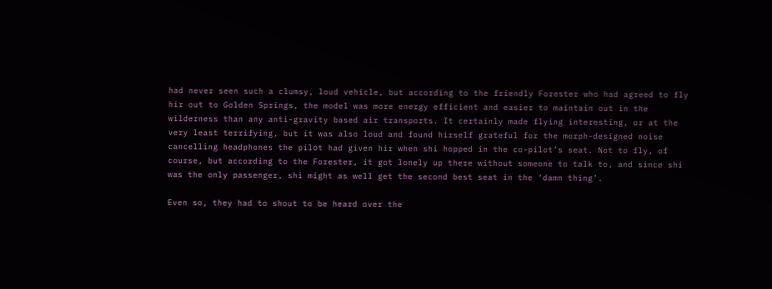had never seen such a clumsy, loud vehicle, but according to the friendly Forester who had agreed to fly hir out to Golden Springs, the model was more energy efficient and easier to maintain out in the wilderness than any anti-gravity based air transports. It certainly made flying interesting, or at the very least terrifying, but it was also loud and found hirself grateful for the morph-designed noise cancelling headphones the pilot had given hir when shi hopped in the co-pilot’s seat. Not to fly, of course, but according to the Forester, it got lonely up there without someone to talk to, and since shi was the only passenger, shi might as well get the second best seat in the ‘damn thing’.

Even so, they had to shout to be heard over the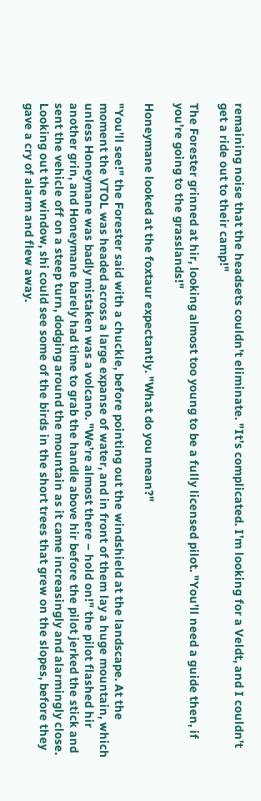remaining noise that the headsets couldn’t eliminate. "It’s complicated. I’m looking for a Veldt, and I couldn’t get a ride out to their camp!"

The Forester grinned at hir, looking almost too young to be a fully licensed pilot. "You’ll need a guide then, if you’re going to the grasslands!"

Honeymane looked at the foxtaur expectantly. "What do you mean?"

"You’ll see!" the Forester said with a chuckle, before pointing out the windshield at the landscape. At the moment the VTOL was headed across a large expanse of water, and in front of them lay a huge mountain, which unless Honeymane was badly mistaken was a volcano. "We’re almost there – hold on!" the pilot flashed hir another grin, and Honeymane barely had time to grab the handle above hir before the pilot jerked the stick and sent the vehicle off on a steep turn, dodging around the mountain as it came increasingly and alarmingly close. Looking out the window, shi could see some of the birds in the short trees that grew on the slopes, before they gave a cry of alarm and flew away.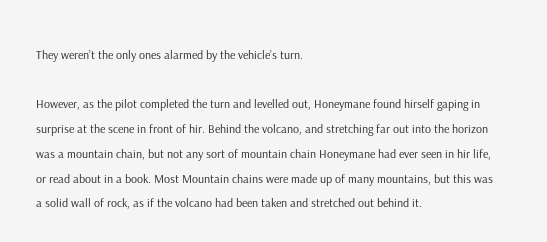They weren’t the only ones alarmed by the vehicle’s turn.

However, as the pilot completed the turn and levelled out, Honeymane found hirself gaping in surprise at the scene in front of hir. Behind the volcano, and stretching far out into the horizon was a mountain chain, but not any sort of mountain chain Honeymane had ever seen in hir life, or read about in a book. Most Mountain chains were made up of many mountains, but this was a solid wall of rock, as if the volcano had been taken and stretched out behind it.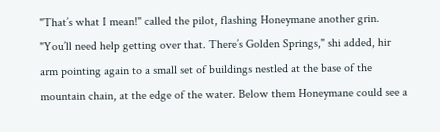"That’s what I mean!" called the pilot, flashing Honeymane another grin. "You’ll need help getting over that. There’s Golden Springs," shi added, hir arm pointing again to a small set of buildings nestled at the base of the mountain chain, at the edge of the water. Below them Honeymane could see a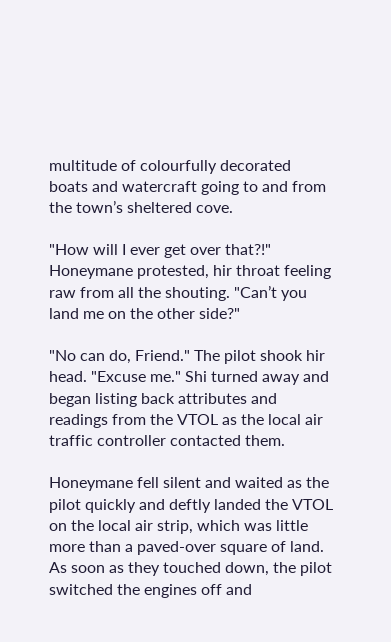multitude of colourfully decorated boats and watercraft going to and from the town’s sheltered cove.

"How will I ever get over that?!" Honeymane protested, hir throat feeling raw from all the shouting. "Can’t you land me on the other side?"

"No can do, Friend." The pilot shook hir head. "Excuse me." Shi turned away and began listing back attributes and readings from the VTOL as the local air traffic controller contacted them.

Honeymane fell silent and waited as the pilot quickly and deftly landed the VTOL on the local air strip, which was little more than a paved-over square of land. As soon as they touched down, the pilot switched the engines off and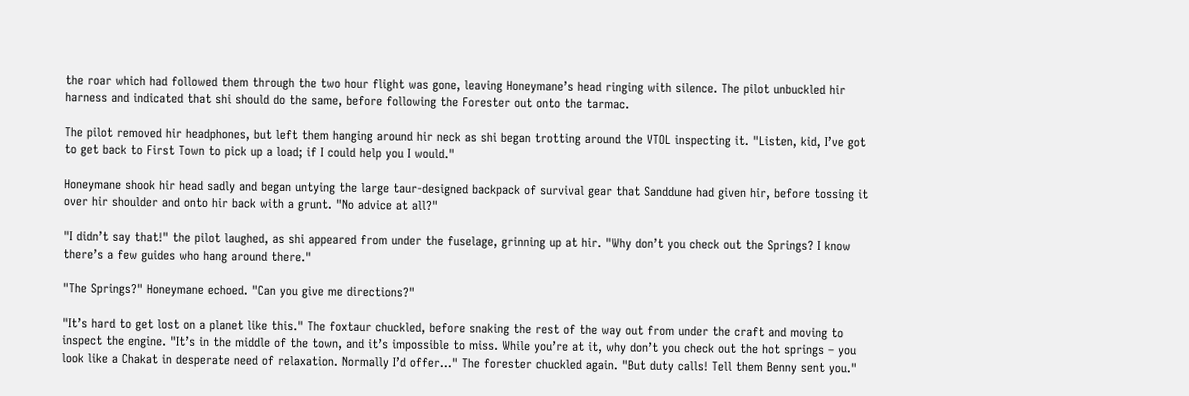the roar which had followed them through the two hour flight was gone, leaving Honeymane’s head ringing with silence. The pilot unbuckled hir harness and indicated that shi should do the same, before following the Forester out onto the tarmac.

The pilot removed hir headphones, but left them hanging around hir neck as shi began trotting around the VTOL inspecting it. "Listen, kid, I’ve got to get back to First Town to pick up a load; if I could help you I would."

Honeymane shook hir head sadly and began untying the large taur-designed backpack of survival gear that Sanddune had given hir, before tossing it over hir shoulder and onto hir back with a grunt. "No advice at all?"

"I didn’t say that!" the pilot laughed, as shi appeared from under the fuselage, grinning up at hir. "Why don’t you check out the Springs? I know there’s a few guides who hang around there."

"The Springs?" Honeymane echoed. "Can you give me directions?"

"It’s hard to get lost on a planet like this." The foxtaur chuckled, before snaking the rest of the way out from under the craft and moving to inspect the engine. "It’s in the middle of the town, and it’s impossible to miss. While you’re at it, why don’t you check out the hot springs – you look like a Chakat in desperate need of relaxation. Normally I’d offer…" The forester chuckled again. "But duty calls! Tell them Benny sent you."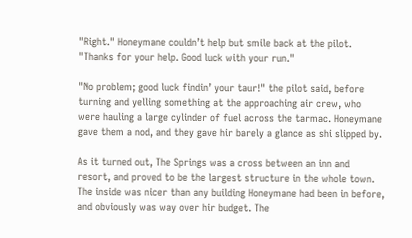"Right." Honeymane couldn’t help but smile back at the pilot. "Thanks for your help. Good luck with your run."

"No problem; good luck findin’ your taur!" the pilot said, before turning and yelling something at the approaching air crew, who were hauling a large cylinder of fuel across the tarmac. Honeymane gave them a nod, and they gave hir barely a glance as shi slipped by.

As it turned out, The Springs was a cross between an inn and resort, and proved to be the largest structure in the whole town. The inside was nicer than any building Honeymane had been in before, and obviously was way over hir budget. The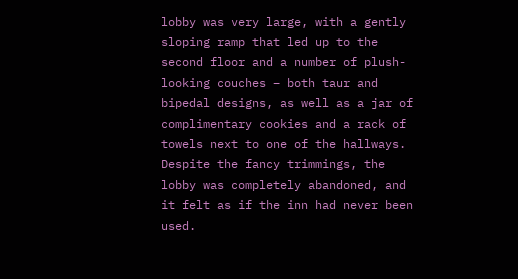lobby was very large, with a gently sloping ramp that led up to the second floor and a number of plush-looking couches – both taur and bipedal designs, as well as a jar of complimentary cookies and a rack of towels next to one of the hallways. Despite the fancy trimmings, the lobby was completely abandoned, and it felt as if the inn had never been used.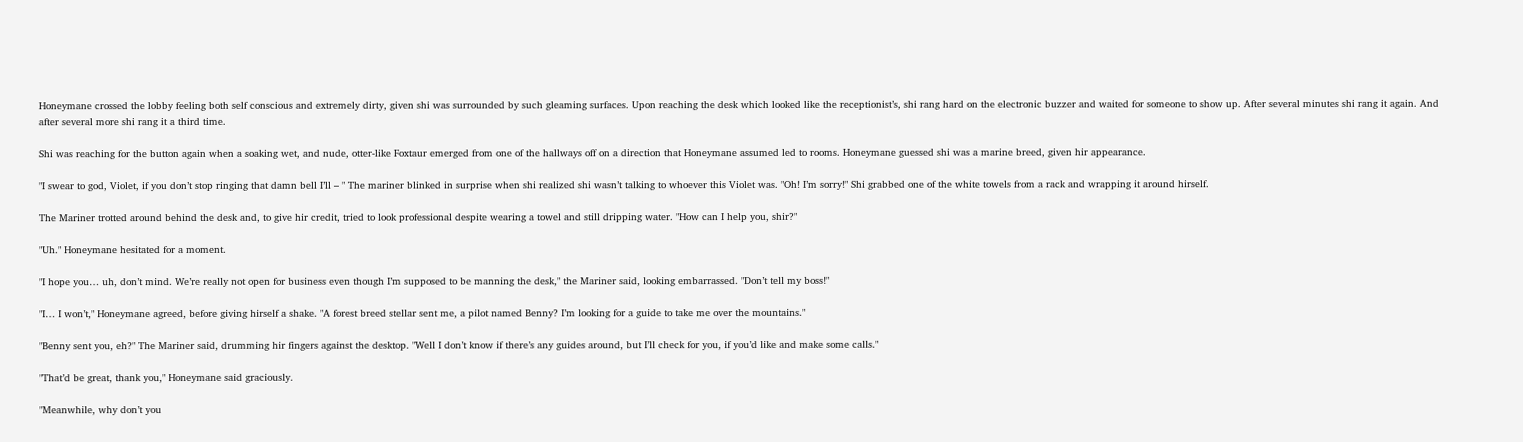Honeymane crossed the lobby feeling both self conscious and extremely dirty, given shi was surrounded by such gleaming surfaces. Upon reaching the desk which looked like the receptionist’s, shi rang hard on the electronic buzzer and waited for someone to show up. After several minutes shi rang it again. And after several more shi rang it a third time.

Shi was reaching for the button again when a soaking wet, and nude, otter-like Foxtaur emerged from one of the hallways off on a direction that Honeymane assumed led to rooms. Honeymane guessed shi was a marine breed, given hir appearance.

"I swear to god, Violet, if you don’t stop ringing that damn bell I’ll – " The mariner blinked in surprise when shi realized shi wasn’t talking to whoever this Violet was. "Oh! I’m sorry!" Shi grabbed one of the white towels from a rack and wrapping it around hirself.

The Mariner trotted around behind the desk and, to give hir credit, tried to look professional despite wearing a towel and still dripping water. "How can I help you, shir?"

"Uh." Honeymane hesitated for a moment.

"I hope you… uh, don’t mind. We’re really not open for business even though I’m supposed to be manning the desk," the Mariner said, looking embarrassed. "Don’t tell my boss!"

"I… I won’t," Honeymane agreed, before giving hirself a shake. "A forest breed stellar sent me, a pilot named Benny? I’m looking for a guide to take me over the mountains."

"Benny sent you, eh?" The Mariner said, drumming hir fingers against the desktop. "Well I don’t know if there’s any guides around, but I’ll check for you, if you’d like and make some calls."

"That’d be great, thank you," Honeymane said graciously.

"Meanwhile, why don’t you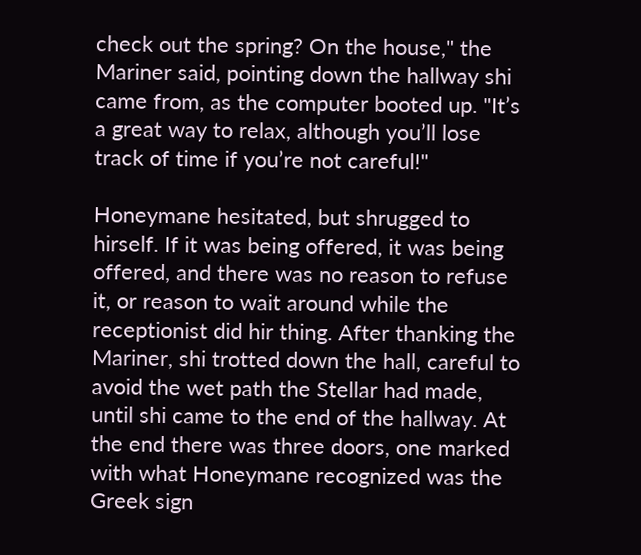check out the spring? On the house," the Mariner said, pointing down the hallway shi came from, as the computer booted up. "It’s a great way to relax, although you’ll lose track of time if you’re not careful!"

Honeymane hesitated, but shrugged to hirself. If it was being offered, it was being offered, and there was no reason to refuse it, or reason to wait around while the receptionist did hir thing. After thanking the Mariner, shi trotted down the hall, careful to avoid the wet path the Stellar had made, until shi came to the end of the hallway. At the end there was three doors, one marked with what Honeymane recognized was the Greek sign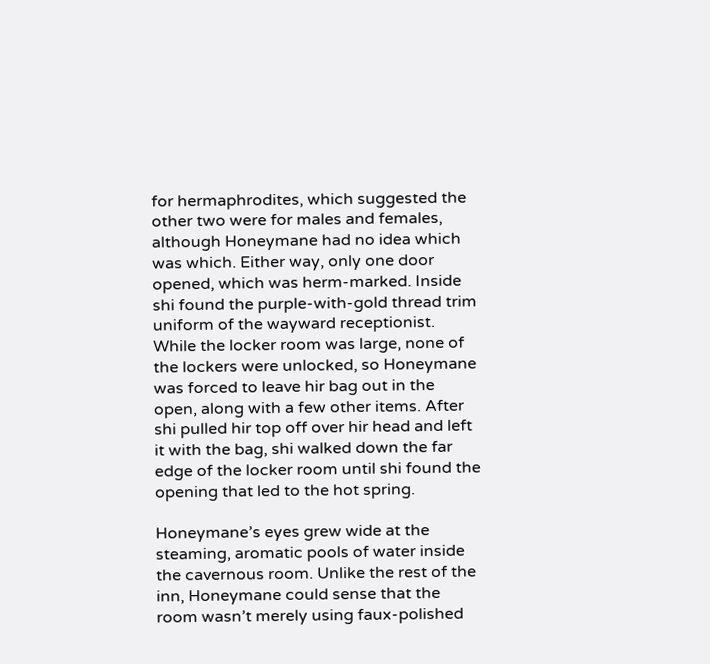for hermaphrodites, which suggested the other two were for males and females, although Honeymane had no idea which was which. Either way, only one door opened, which was herm-marked. Inside shi found the purple-with-gold thread trim uniform of the wayward receptionist. While the locker room was large, none of the lockers were unlocked, so Honeymane was forced to leave hir bag out in the open, along with a few other items. After shi pulled hir top off over hir head and left it with the bag, shi walked down the far edge of the locker room until shi found the opening that led to the hot spring.

Honeymane’s eyes grew wide at the steaming, aromatic pools of water inside the cavernous room. Unlike the rest of the inn, Honeymane could sense that the room wasn’t merely using faux-polished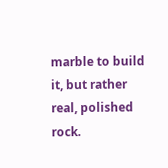marble to build it, but rather real, polished rock.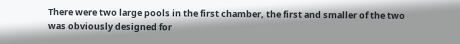There were two large pools in the first chamber, the first and smaller of the two was obviously designed for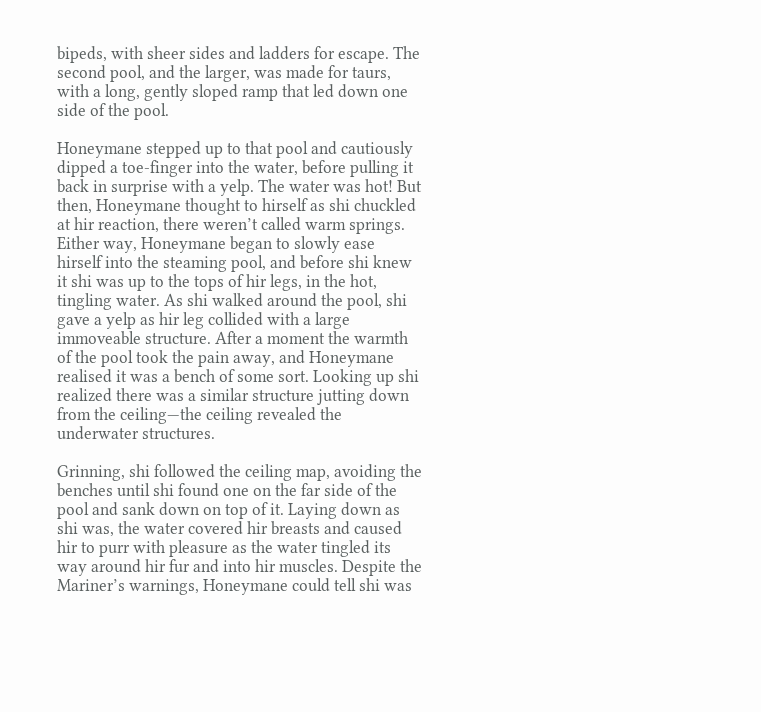bipeds, with sheer sides and ladders for escape. The second pool, and the larger, was made for taurs, with a long, gently sloped ramp that led down one side of the pool.

Honeymane stepped up to that pool and cautiously dipped a toe-finger into the water, before pulling it back in surprise with a yelp. The water was hot! But then, Honeymane thought to hirself as shi chuckled at hir reaction, there weren’t called warm springs. Either way, Honeymane began to slowly ease hirself into the steaming pool, and before shi knew it shi was up to the tops of hir legs, in the hot, tingling water. As shi walked around the pool, shi gave a yelp as hir leg collided with a large immoveable structure. After a moment the warmth of the pool took the pain away, and Honeymane realised it was a bench of some sort. Looking up shi realized there was a similar structure jutting down from the ceiling—the ceiling revealed the underwater structures.

Grinning, shi followed the ceiling map, avoiding the benches until shi found one on the far side of the pool and sank down on top of it. Laying down as shi was, the water covered hir breasts and caused hir to purr with pleasure as the water tingled its way around hir fur and into hir muscles. Despite the Mariner’s warnings, Honeymane could tell shi was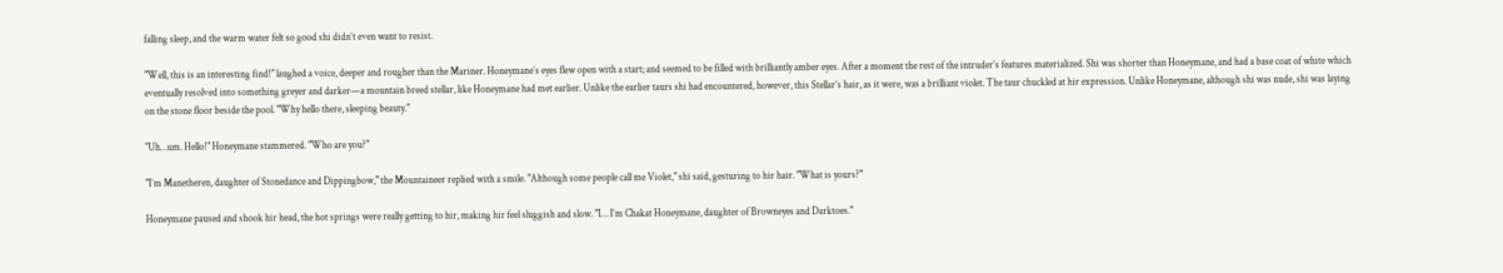falling sleep, and the warm water felt so good shi didn’t even want to resist.

"Well, this is an interesting find!" laughed a voice, deeper and rougher than the Mariner. Honeymane’s eyes flew open with a start; and seemed to be filled with brilliantly amber eyes. After a moment the rest of the intruder’s features materialized. Shi was shorter than Honeymane, and had a base coat of white which eventually resolved into something greyer and darker—a mountain breed stellar, like Honeymane had met earlier. Unlike the earlier taurs shi had encountered, however, this Stellar’s hair, as it were, was a brilliant violet. The taur chuckled at hir expression. Unlike Honeymane, although shi was nude, shi was laying on the stone floor beside the pool. "Why hello there, sleeping beauty."

"Uh…um. Hello!" Honeymane stammered. "Who are you?"

"I’m Manetheren, daughter of Stonedance and Dippingbow," the Mountaineer replied with a smile. "Although some people call me Violet," shi said, gesturing to hir hair. "What is yours?"

Honeymane paused and shook hir head, the hot springs were really getting to hir, making hir feel sluggish and slow. "I… I’m Chakat Honeymane, daughter of Browneyes and Darktoes."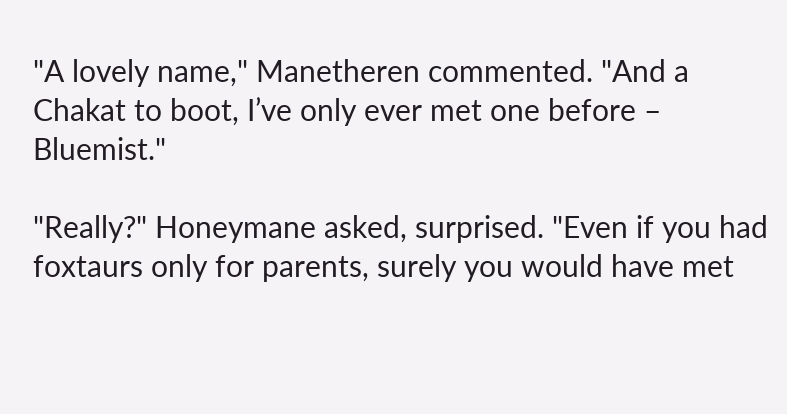"A lovely name," Manetheren commented. "And a Chakat to boot, I’ve only ever met one before – Bluemist."

"Really?" Honeymane asked, surprised. "Even if you had foxtaurs only for parents, surely you would have met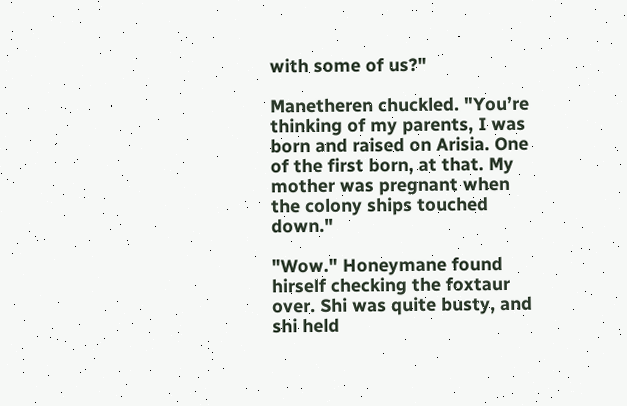with some of us?"

Manetheren chuckled. "You’re thinking of my parents, I was born and raised on Arisia. One of the first born, at that. My mother was pregnant when the colony ships touched down."

"Wow." Honeymane found hirself checking the foxtaur over. Shi was quite busty, and shi held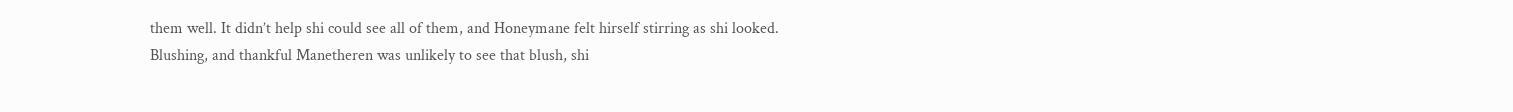them well. It didn’t help shi could see all of them, and Honeymane felt hirself stirring as shi looked. Blushing, and thankful Manetheren was unlikely to see that blush, shi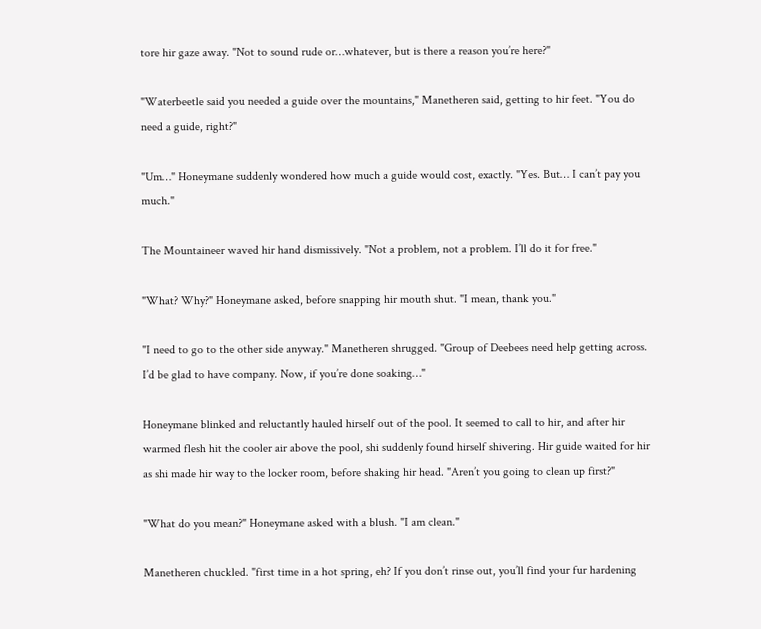tore hir gaze away. "Not to sound rude or…whatever, but is there a reason you’re here?"

"Waterbeetle said you needed a guide over the mountains," Manetheren said, getting to hir feet. "You do need a guide, right?"

"Um…" Honeymane suddenly wondered how much a guide would cost, exactly. "Yes. But… I can’t pay you much."

The Mountaineer waved hir hand dismissively. "Not a problem, not a problem. I’ll do it for free."

"What? Why?" Honeymane asked, before snapping hir mouth shut. "I mean, thank you."

"I need to go to the other side anyway." Manetheren shrugged. "Group of Deebees need help getting across. I’d be glad to have company. Now, if you’re done soaking…"

Honeymane blinked and reluctantly hauled hirself out of the pool. It seemed to call to hir, and after hir warmed flesh hit the cooler air above the pool, shi suddenly found hirself shivering. Hir guide waited for hir as shi made hir way to the locker room, before shaking hir head. "Aren’t you going to clean up first?"

"What do you mean?" Honeymane asked with a blush. "I am clean."

Manetheren chuckled. "first time in a hot spring, eh? If you don’t rinse out, you’ll find your fur hardening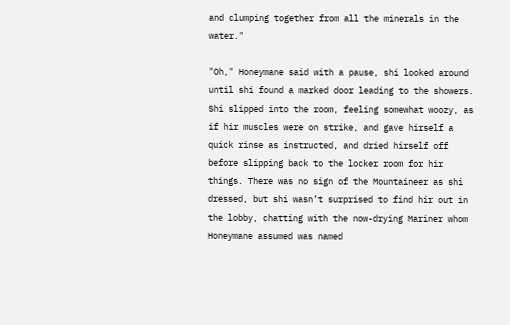and clumping together from all the minerals in the water."

"Oh," Honeymane said with a pause, shi looked around until shi found a marked door leading to the showers. Shi slipped into the room, feeling somewhat woozy, as if hir muscles were on strike, and gave hirself a quick rinse as instructed, and dried hirself off before slipping back to the locker room for hir things. There was no sign of the Mountaineer as shi dressed, but shi wasn’t surprised to find hir out in the lobby, chatting with the now-drying Mariner whom Honeymane assumed was named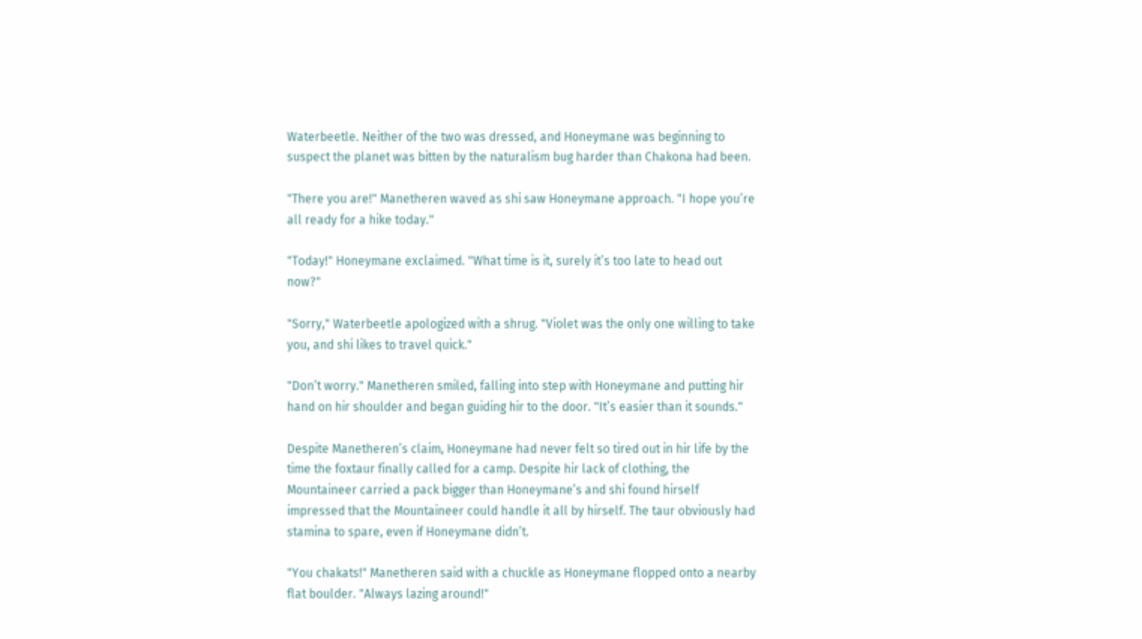Waterbeetle. Neither of the two was dressed, and Honeymane was beginning to suspect the planet was bitten by the naturalism bug harder than Chakona had been.

"There you are!" Manetheren waved as shi saw Honeymane approach. "I hope you’re all ready for a hike today."

"Today!" Honeymane exclaimed. "What time is it, surely it’s too late to head out now?"

"Sorry," Waterbeetle apologized with a shrug. "Violet was the only one willing to take you, and shi likes to travel quick."

"Don’t worry." Manetheren smiled, falling into step with Honeymane and putting hir hand on hir shoulder and began guiding hir to the door. "It’s easier than it sounds."

Despite Manetheren’s claim, Honeymane had never felt so tired out in hir life by the time the foxtaur finally called for a camp. Despite hir lack of clothing, the Mountaineer carried a pack bigger than Honeymane’s and shi found hirself impressed that the Mountaineer could handle it all by hirself. The taur obviously had stamina to spare, even if Honeymane didn’t.

"You chakats!" Manetheren said with a chuckle as Honeymane flopped onto a nearby flat boulder. "Always lazing around!"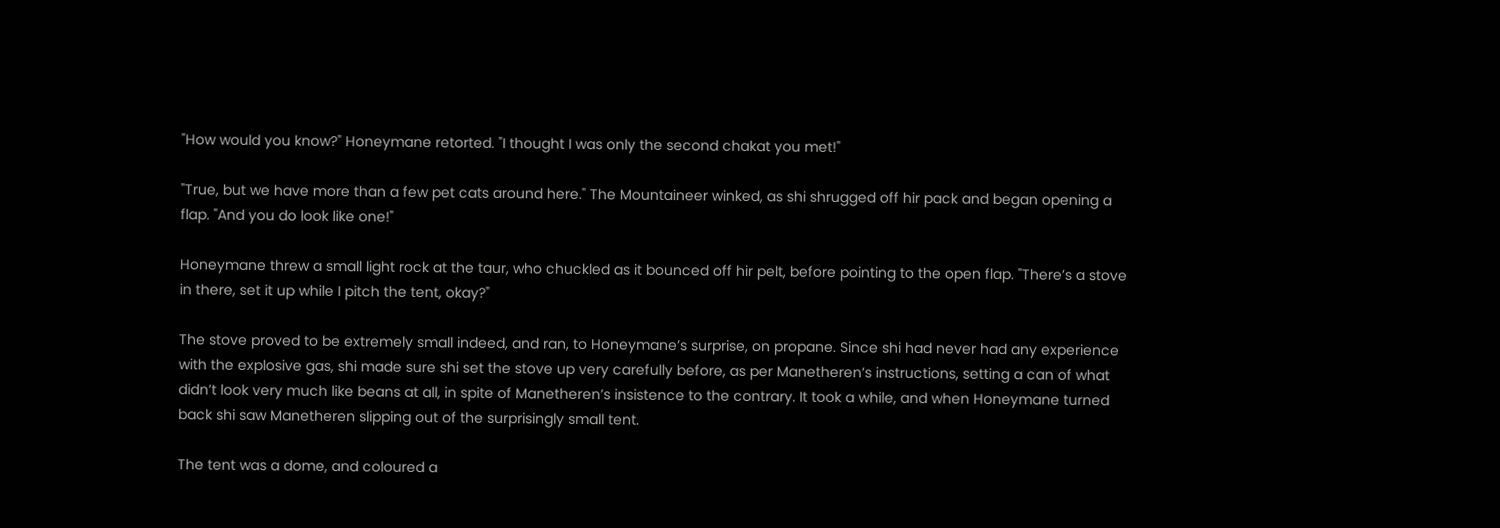"How would you know?" Honeymane retorted. "I thought I was only the second chakat you met!"

"True, but we have more than a few pet cats around here." The Mountaineer winked, as shi shrugged off hir pack and began opening a flap. "And you do look like one!"

Honeymane threw a small light rock at the taur, who chuckled as it bounced off hir pelt, before pointing to the open flap. "There’s a stove in there, set it up while I pitch the tent, okay?"

The stove proved to be extremely small indeed, and ran, to Honeymane’s surprise, on propane. Since shi had never had any experience with the explosive gas, shi made sure shi set the stove up very carefully before, as per Manetheren’s instructions, setting a can of what didn’t look very much like beans at all, in spite of Manetheren’s insistence to the contrary. It took a while, and when Honeymane turned back shi saw Manetheren slipping out of the surprisingly small tent.

The tent was a dome, and coloured a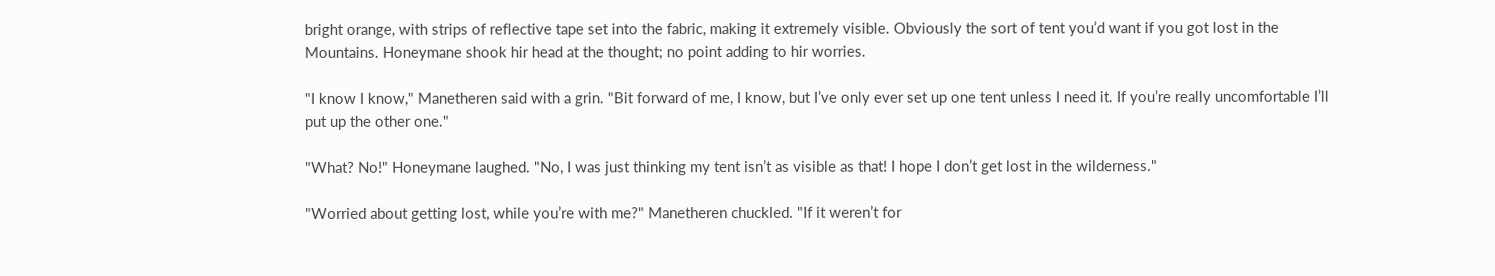bright orange, with strips of reflective tape set into the fabric, making it extremely visible. Obviously the sort of tent you’d want if you got lost in the Mountains. Honeymane shook hir head at the thought; no point adding to hir worries.

"I know I know," Manetheren said with a grin. "Bit forward of me, I know, but I’ve only ever set up one tent unless I need it. If you’re really uncomfortable I’ll put up the other one."

"What? No!" Honeymane laughed. "No, I was just thinking my tent isn’t as visible as that! I hope I don’t get lost in the wilderness."

"Worried about getting lost, while you’re with me?" Manetheren chuckled. "If it weren’t for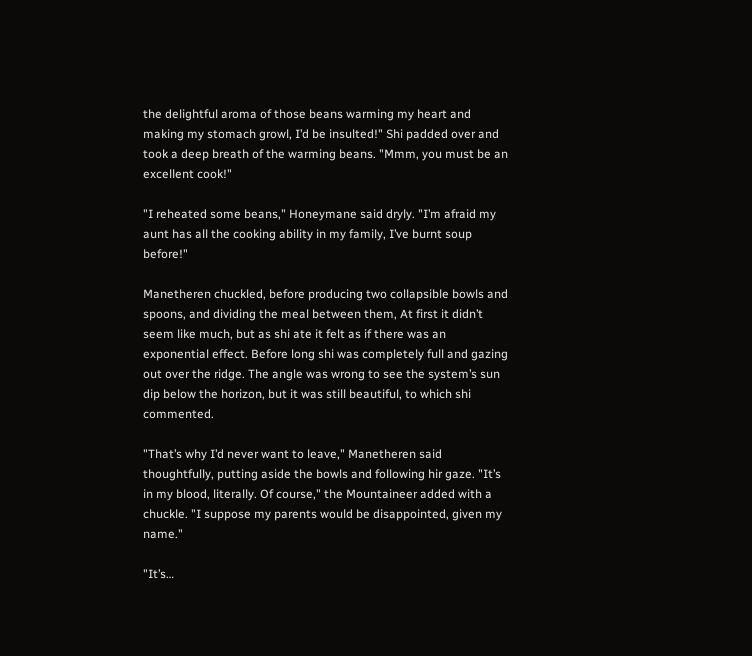the delightful aroma of those beans warming my heart and making my stomach growl, I’d be insulted!" Shi padded over and took a deep breath of the warming beans. "Mmm, you must be an excellent cook!"

"I reheated some beans," Honeymane said dryly. "I’m afraid my aunt has all the cooking ability in my family, I’ve burnt soup before!"

Manetheren chuckled, before producing two collapsible bowls and spoons, and dividing the meal between them, At first it didn’t seem like much, but as shi ate it felt as if there was an exponential effect. Before long shi was completely full and gazing out over the ridge. The angle was wrong to see the system’s sun dip below the horizon, but it was still beautiful, to which shi commented.

"That’s why I’d never want to leave," Manetheren said thoughtfully, putting aside the bowls and following hir gaze. "It’s in my blood, literally. Of course," the Mountaineer added with a chuckle. "I suppose my parents would be disappointed, given my name."

"It’s…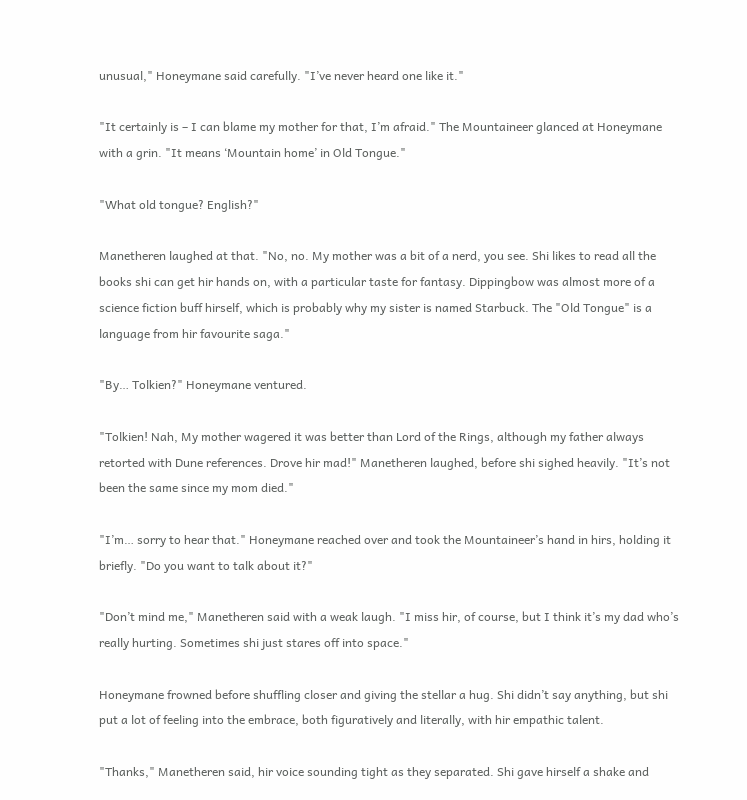unusual," Honeymane said carefully. "I’ve never heard one like it."

"It certainly is – I can blame my mother for that, I’m afraid." The Mountaineer glanced at Honeymane with a grin. "It means ‘Mountain home’ in Old Tongue."

"What old tongue? English?"

Manetheren laughed at that. "No, no. My mother was a bit of a nerd, you see. Shi likes to read all the books shi can get hir hands on, with a particular taste for fantasy. Dippingbow was almost more of a science fiction buff hirself, which is probably why my sister is named Starbuck. The "Old Tongue" is a language from hir favourite saga."

"By… Tolkien?" Honeymane ventured.

"Tolkien! Nah, My mother wagered it was better than Lord of the Rings, although my father always retorted with Dune references. Drove hir mad!" Manetheren laughed, before shi sighed heavily. "It’s not been the same since my mom died."

"I’m… sorry to hear that." Honeymane reached over and took the Mountaineer’s hand in hirs, holding it briefly. "Do you want to talk about it?"

"Don’t mind me," Manetheren said with a weak laugh. "I miss hir, of course, but I think it’s my dad who’s really hurting. Sometimes shi just stares off into space."

Honeymane frowned before shuffling closer and giving the stellar a hug. Shi didn’t say anything, but shi put a lot of feeling into the embrace, both figuratively and literally, with hir empathic talent.

"Thanks," Manetheren said, hir voice sounding tight as they separated. Shi gave hirself a shake and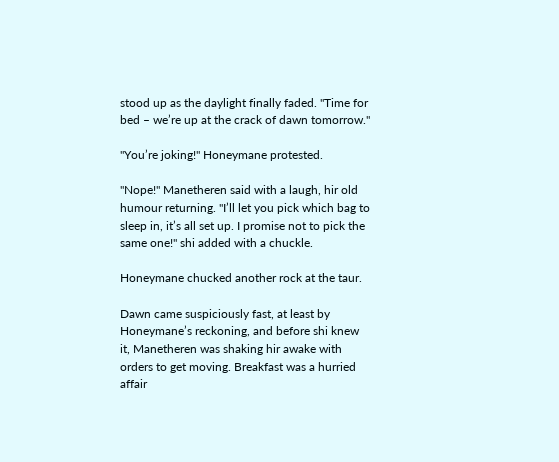stood up as the daylight finally faded. "Time for bed – we’re up at the crack of dawn tomorrow."

"You’re joking!" Honeymane protested.

"Nope!" Manetheren said with a laugh, hir old humour returning. "I’ll let you pick which bag to sleep in, it’s all set up. I promise not to pick the same one!" shi added with a chuckle.

Honeymane chucked another rock at the taur.

Dawn came suspiciously fast, at least by Honeymane’s reckoning, and before shi knew it, Manetheren was shaking hir awake with orders to get moving. Breakfast was a hurried affair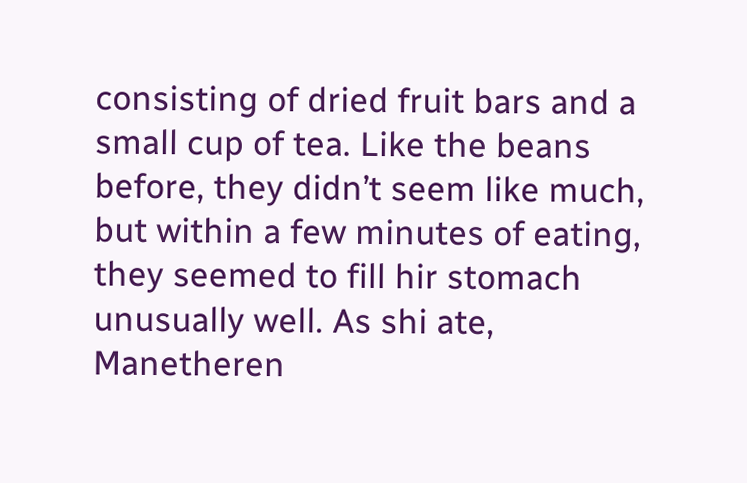consisting of dried fruit bars and a small cup of tea. Like the beans before, they didn’t seem like much, but within a few minutes of eating, they seemed to fill hir stomach unusually well. As shi ate, Manetheren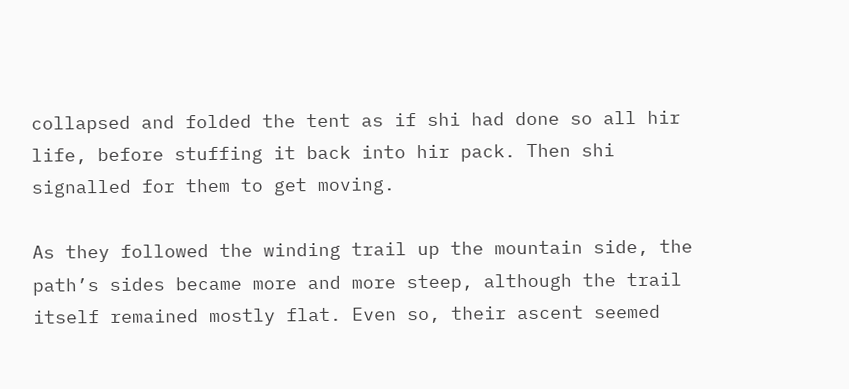collapsed and folded the tent as if shi had done so all hir life, before stuffing it back into hir pack. Then shi signalled for them to get moving.

As they followed the winding trail up the mountain side, the path’s sides became more and more steep, although the trail itself remained mostly flat. Even so, their ascent seemed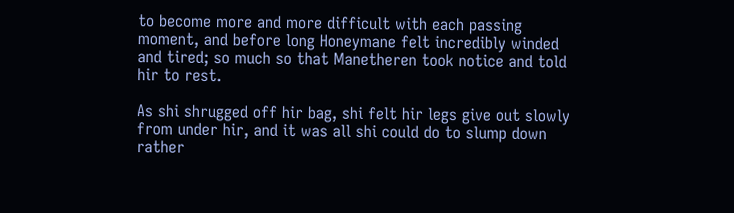to become more and more difficult with each passing moment, and before long Honeymane felt incredibly winded and tired; so much so that Manetheren took notice and told hir to rest.

As shi shrugged off hir bag, shi felt hir legs give out slowly from under hir, and it was all shi could do to slump down rather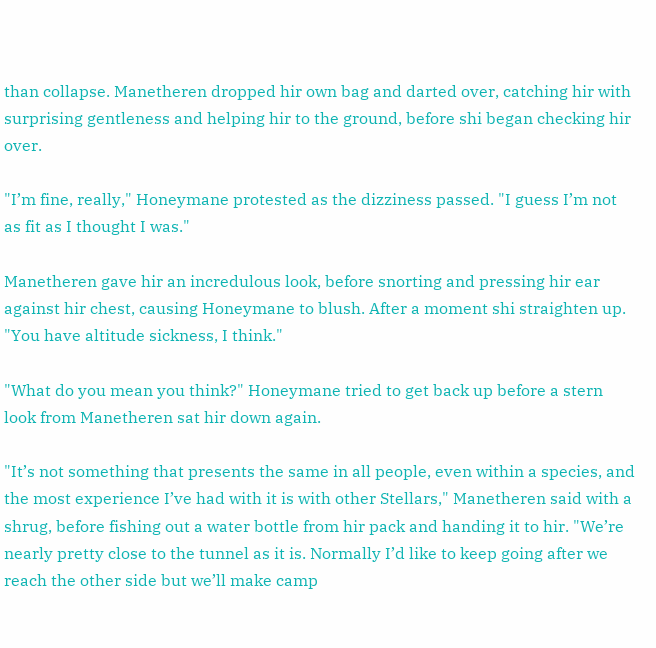than collapse. Manetheren dropped hir own bag and darted over, catching hir with surprising gentleness and helping hir to the ground, before shi began checking hir over.

"I’m fine, really," Honeymane protested as the dizziness passed. "I guess I’m not as fit as I thought I was."

Manetheren gave hir an incredulous look, before snorting and pressing hir ear against hir chest, causing Honeymane to blush. After a moment shi straighten up. "You have altitude sickness, I think."

"What do you mean you think?" Honeymane tried to get back up before a stern look from Manetheren sat hir down again.

"It’s not something that presents the same in all people, even within a species, and the most experience I’ve had with it is with other Stellars," Manetheren said with a shrug, before fishing out a water bottle from hir pack and handing it to hir. "We’re nearly pretty close to the tunnel as it is. Normally I’d like to keep going after we reach the other side but we’ll make camp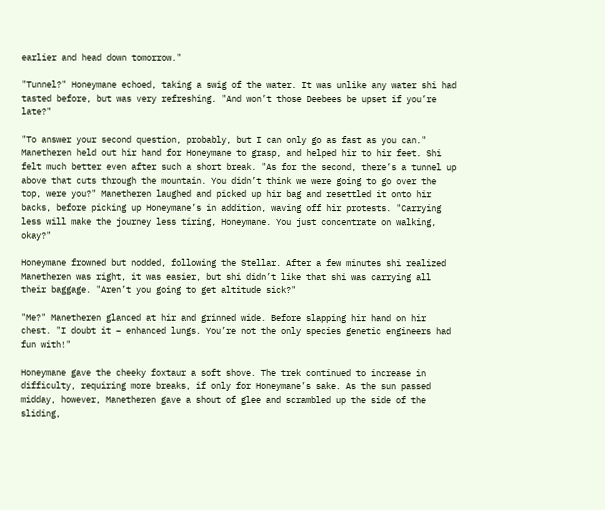earlier and head down tomorrow."

"Tunnel?" Honeymane echoed, taking a swig of the water. It was unlike any water shi had tasted before, but was very refreshing. "And won’t those Deebees be upset if you’re late?"

"To answer your second question, probably, but I can only go as fast as you can." Manetheren held out hir hand for Honeymane to grasp, and helped hir to hir feet. Shi felt much better even after such a short break. "As for the second, there’s a tunnel up above that cuts through the mountain. You didn’t think we were going to go over the top, were you?" Manetheren laughed and picked up hir bag and resettled it onto hir backs, before picking up Honeymane’s in addition, waving off hir protests. "Carrying less will make the journey less tiring, Honeymane. You just concentrate on walking, okay?"

Honeymane frowned but nodded, following the Stellar. After a few minutes shi realized Manetheren was right, it was easier, but shi didn’t like that shi was carrying all their baggage. "Aren’t you going to get altitude sick?"

"Me?" Manetheren glanced at hir and grinned wide. Before slapping hir hand on hir chest. "I doubt it – enhanced lungs. You’re not the only species genetic engineers had fun with!"

Honeymane gave the cheeky foxtaur a soft shove. The trek continued to increase in difficulty, requiring more breaks, if only for Honeymane’s sake. As the sun passed midday, however, Manetheren gave a shout of glee and scrambled up the side of the sliding,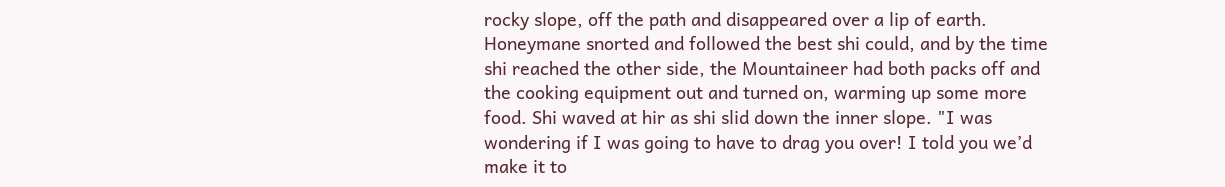rocky slope, off the path and disappeared over a lip of earth. Honeymane snorted and followed the best shi could, and by the time shi reached the other side, the Mountaineer had both packs off and the cooking equipment out and turned on, warming up some more food. Shi waved at hir as shi slid down the inner slope. "I was wondering if I was going to have to drag you over! I told you we’d make it to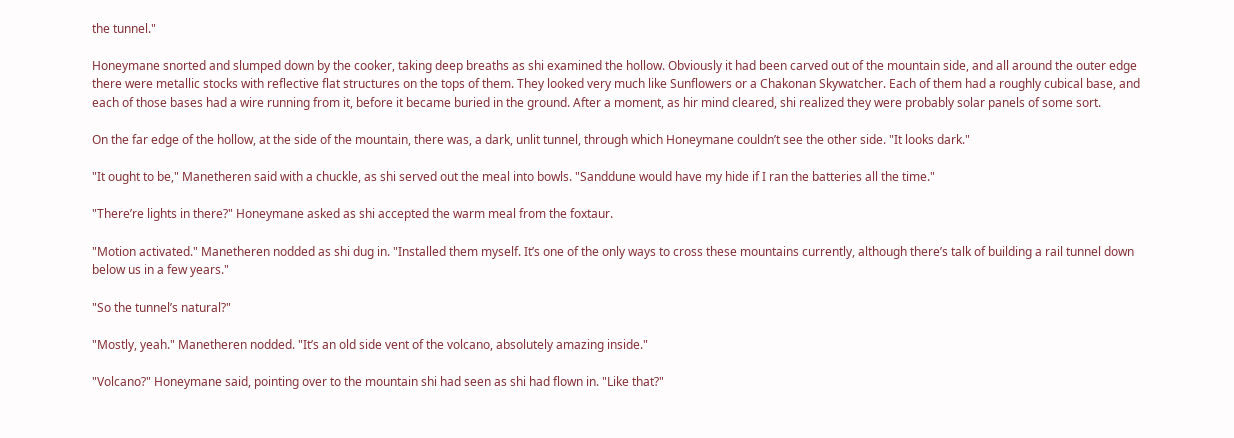the tunnel."

Honeymane snorted and slumped down by the cooker, taking deep breaths as shi examined the hollow. Obviously it had been carved out of the mountain side, and all around the outer edge there were metallic stocks with reflective flat structures on the tops of them. They looked very much like Sunflowers or a Chakonan Skywatcher. Each of them had a roughly cubical base, and each of those bases had a wire running from it, before it became buried in the ground. After a moment, as hir mind cleared, shi realized they were probably solar panels of some sort.

On the far edge of the hollow, at the side of the mountain, there was, a dark, unlit tunnel, through which Honeymane couldn’t see the other side. "It looks dark."

"It ought to be," Manetheren said with a chuckle, as shi served out the meal into bowls. "Sanddune would have my hide if I ran the batteries all the time."

"There’re lights in there?" Honeymane asked as shi accepted the warm meal from the foxtaur.

"Motion activated." Manetheren nodded as shi dug in. "Installed them myself. It’s one of the only ways to cross these mountains currently, although there’s talk of building a rail tunnel down below us in a few years."

"So the tunnel’s natural?"

"Mostly, yeah." Manetheren nodded. "It’s an old side vent of the volcano, absolutely amazing inside."

"Volcano?" Honeymane said, pointing over to the mountain shi had seen as shi had flown in. "Like that?"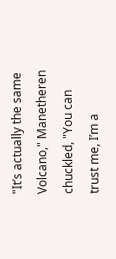"It’s actually the same Volcano," Manetheren chuckled, "You can trust me, I’m a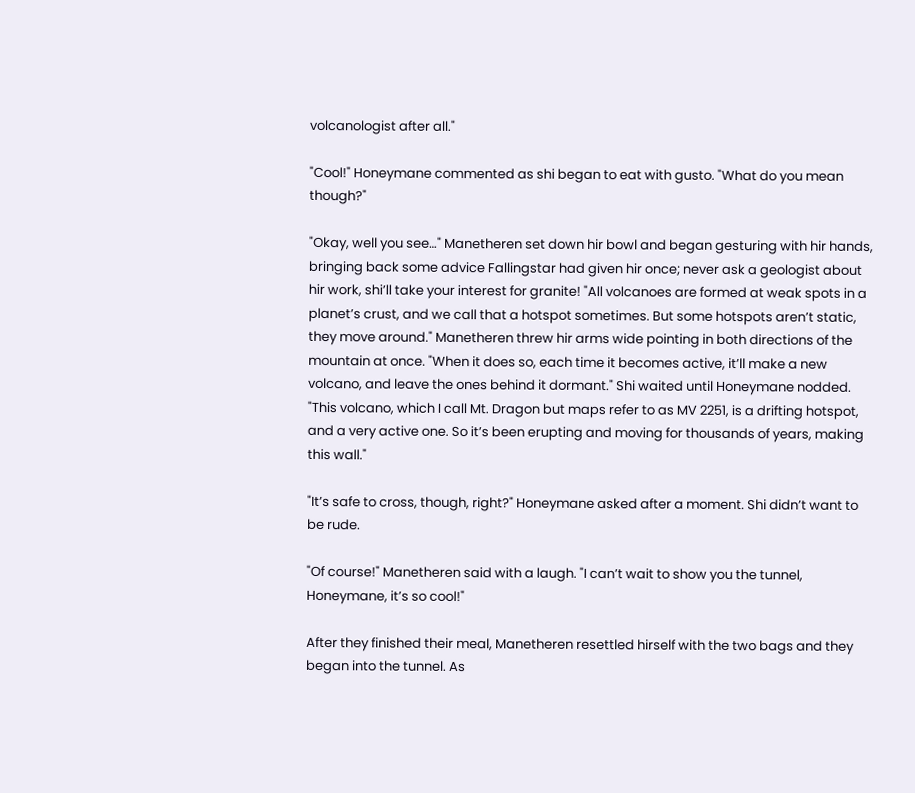volcanologist after all."

"Cool!" Honeymane commented as shi began to eat with gusto. "What do you mean though?"

"Okay, well you see…" Manetheren set down hir bowl and began gesturing with hir hands, bringing back some advice Fallingstar had given hir once; never ask a geologist about hir work, shi’ll take your interest for granite! "All volcanoes are formed at weak spots in a planet’s crust, and we call that a hotspot sometimes. But some hotspots aren’t static, they move around." Manetheren threw hir arms wide pointing in both directions of the mountain at once. "When it does so, each time it becomes active, it’ll make a new volcano, and leave the ones behind it dormant." Shi waited until Honeymane nodded. "This volcano, which I call Mt. Dragon but maps refer to as MV 2251, is a drifting hotspot, and a very active one. So it’s been erupting and moving for thousands of years, making this wall."

"It’s safe to cross, though, right?" Honeymane asked after a moment. Shi didn’t want to be rude.

"Of course!" Manetheren said with a laugh. "I can’t wait to show you the tunnel, Honeymane, it’s so cool!"

After they finished their meal, Manetheren resettled hirself with the two bags and they began into the tunnel. As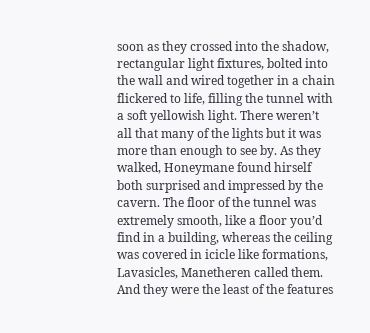soon as they crossed into the shadow, rectangular light fixtures, bolted into the wall and wired together in a chain flickered to life, filling the tunnel with a soft yellowish light. There weren’t all that many of the lights but it was more than enough to see by. As they walked, Honeymane found hirself both surprised and impressed by the cavern. The floor of the tunnel was extremely smooth, like a floor you’d find in a building, whereas the ceiling was covered in icicle like formations, Lavasicles, Manetheren called them. And they were the least of the features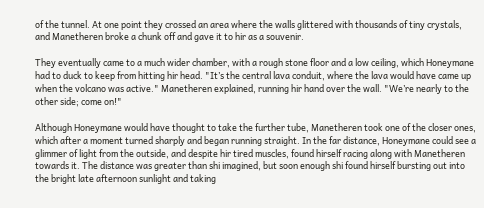of the tunnel. At one point they crossed an area where the walls glittered with thousands of tiny crystals, and Manetheren broke a chunk off and gave it to hir as a souvenir.

They eventually came to a much wider chamber, with a rough stone floor and a low ceiling, which Honeymane had to duck to keep from hitting hir head. "It’s the central lava conduit, where the lava would have came up when the volcano was active." Manetheren explained, running hir hand over the wall. "We’re nearly to the other side; come on!"

Although Honeymane would have thought to take the further tube, Manetheren took one of the closer ones, which after a moment turned sharply and began running straight. In the far distance, Honeymane could see a glimmer of light from the outside, and despite hir tired muscles, found hirself racing along with Manetheren towards it. The distance was greater than shi imagined, but soon enough shi found hirself bursting out into the bright late afternoon sunlight and taking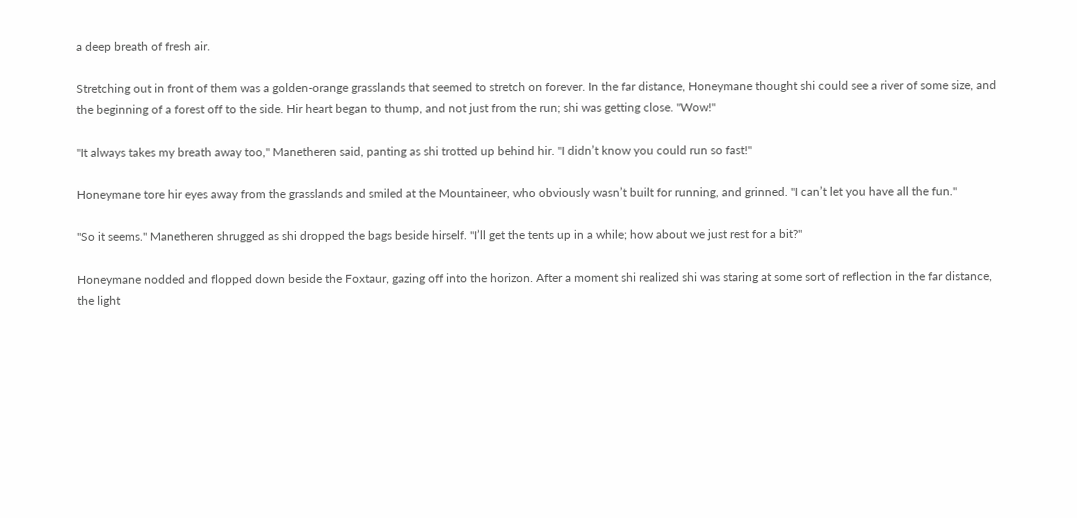a deep breath of fresh air.

Stretching out in front of them was a golden-orange grasslands that seemed to stretch on forever. In the far distance, Honeymane thought shi could see a river of some size, and the beginning of a forest off to the side. Hir heart began to thump, and not just from the run; shi was getting close. "Wow!"

"It always takes my breath away too," Manetheren said, panting as shi trotted up behind hir. "I didn’t know you could run so fast!"

Honeymane tore hir eyes away from the grasslands and smiled at the Mountaineer, who obviously wasn’t built for running, and grinned. "I can’t let you have all the fun."

"So it seems." Manetheren shrugged as shi dropped the bags beside hirself. "I’ll get the tents up in a while; how about we just rest for a bit?"

Honeymane nodded and flopped down beside the Foxtaur, gazing off into the horizon. After a moment shi realized shi was staring at some sort of reflection in the far distance, the light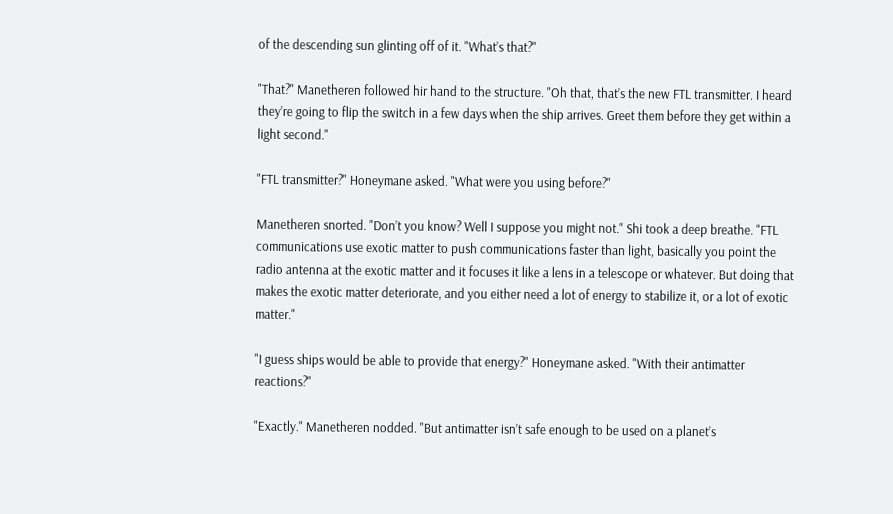of the descending sun glinting off of it. "What’s that?"

"That?" Manetheren followed hir hand to the structure. "Oh that, that’s the new FTL transmitter. I heard they’re going to flip the switch in a few days when the ship arrives. Greet them before they get within a light second."

"FTL transmitter?" Honeymane asked. "What were you using before?"

Manetheren snorted. "Don’t you know? Well I suppose you might not." Shi took a deep breathe. "FTL communications use exotic matter to push communications faster than light, basically you point the radio antenna at the exotic matter and it focuses it like a lens in a telescope or whatever. But doing that makes the exotic matter deteriorate, and you either need a lot of energy to stabilize it, or a lot of exotic matter."

"I guess ships would be able to provide that energy?" Honeymane asked. "With their antimatter reactions?"

"Exactly." Manetheren nodded. "But antimatter isn’t safe enough to be used on a planet’s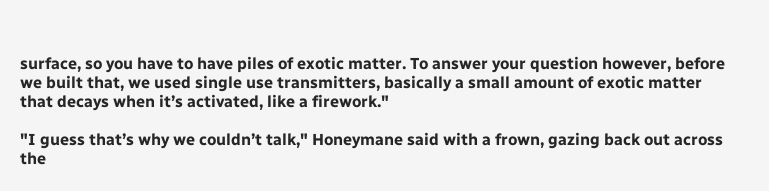surface, so you have to have piles of exotic matter. To answer your question however, before we built that, we used single use transmitters, basically a small amount of exotic matter that decays when it’s activated, like a firework."

"I guess that’s why we couldn’t talk," Honeymane said with a frown, gazing back out across the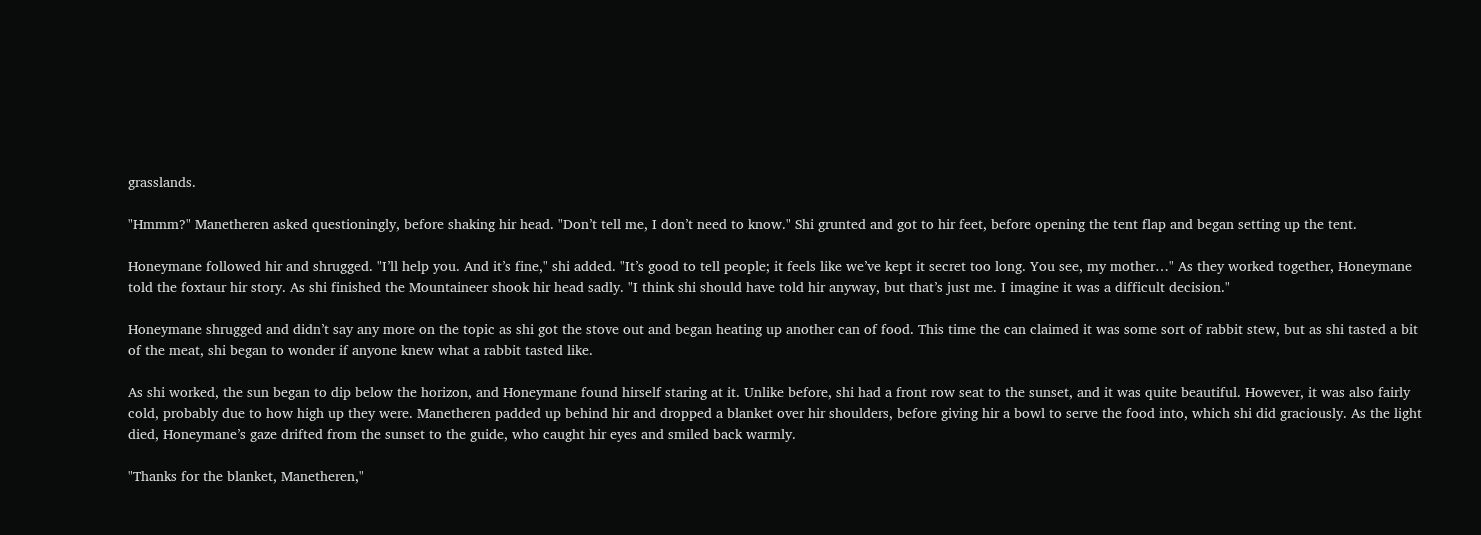grasslands.

"Hmmm?" Manetheren asked questioningly, before shaking hir head. "Don’t tell me, I don’t need to know." Shi grunted and got to hir feet, before opening the tent flap and began setting up the tent.

Honeymane followed hir and shrugged. "I’ll help you. And it’s fine," shi added. "It’s good to tell people; it feels like we’ve kept it secret too long. You see, my mother…" As they worked together, Honeymane told the foxtaur hir story. As shi finished the Mountaineer shook hir head sadly. "I think shi should have told hir anyway, but that’s just me. I imagine it was a difficult decision."

Honeymane shrugged and didn’t say any more on the topic as shi got the stove out and began heating up another can of food. This time the can claimed it was some sort of rabbit stew, but as shi tasted a bit of the meat, shi began to wonder if anyone knew what a rabbit tasted like.

As shi worked, the sun began to dip below the horizon, and Honeymane found hirself staring at it. Unlike before, shi had a front row seat to the sunset, and it was quite beautiful. However, it was also fairly cold, probably due to how high up they were. Manetheren padded up behind hir and dropped a blanket over hir shoulders, before giving hir a bowl to serve the food into, which shi did graciously. As the light died, Honeymane’s gaze drifted from the sunset to the guide, who caught hir eyes and smiled back warmly.

"Thanks for the blanket, Manetheren,"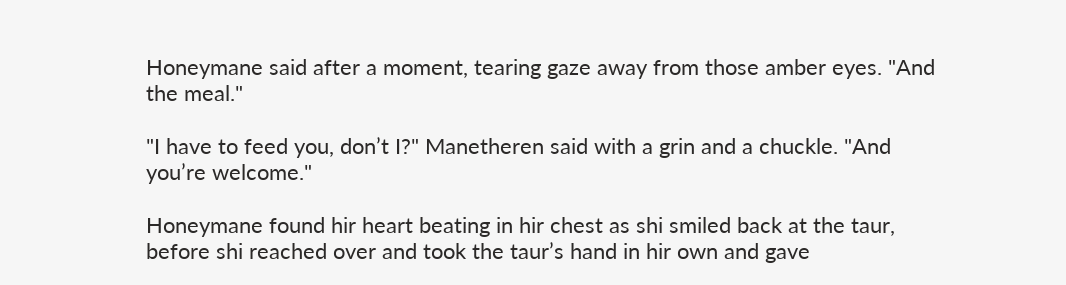Honeymane said after a moment, tearing gaze away from those amber eyes. "And the meal."

"I have to feed you, don’t I?" Manetheren said with a grin and a chuckle. "And you’re welcome."

Honeymane found hir heart beating in hir chest as shi smiled back at the taur, before shi reached over and took the taur’s hand in hir own and gave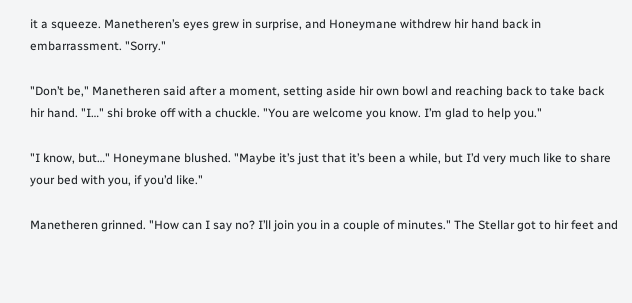it a squeeze. Manetheren’s eyes grew in surprise, and Honeymane withdrew hir hand back in embarrassment. "Sorry."

"Don’t be," Manetheren said after a moment, setting aside hir own bowl and reaching back to take back hir hand. "I…" shi broke off with a chuckle. "You are welcome you know. I’m glad to help you."

"I know, but…" Honeymane blushed. "Maybe it’s just that it’s been a while, but I’d very much like to share your bed with you, if you’d like."

Manetheren grinned. "How can I say no? I’ll join you in a couple of minutes." The Stellar got to hir feet and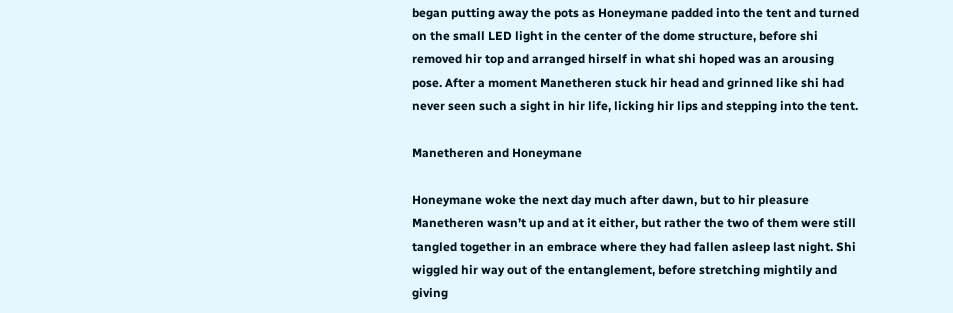began putting away the pots as Honeymane padded into the tent and turned on the small LED light in the center of the dome structure, before shi removed hir top and arranged hirself in what shi hoped was an arousing pose. After a moment Manetheren stuck hir head and grinned like shi had never seen such a sight in hir life, licking hir lips and stepping into the tent.

Manetheren and Honeymane

Honeymane woke the next day much after dawn, but to hir pleasure Manetheren wasn’t up and at it either, but rather the two of them were still tangled together in an embrace where they had fallen asleep last night. Shi wiggled hir way out of the entanglement, before stretching mightily and giving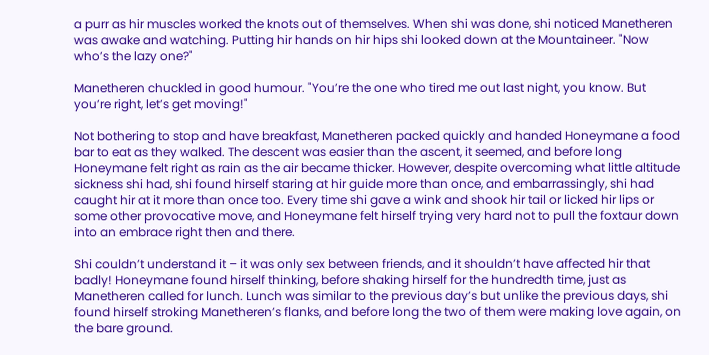a purr as hir muscles worked the knots out of themselves. When shi was done, shi noticed Manetheren was awake and watching. Putting hir hands on hir hips shi looked down at the Mountaineer. "Now who’s the lazy one?"

Manetheren chuckled in good humour. "You’re the one who tired me out last night, you know. But you’re right, let’s get moving!"

Not bothering to stop and have breakfast, Manetheren packed quickly and handed Honeymane a food bar to eat as they walked. The descent was easier than the ascent, it seemed, and before long Honeymane felt right as rain as the air became thicker. However, despite overcoming what little altitude sickness shi had, shi found hirself staring at hir guide more than once, and embarrassingly, shi had caught hir at it more than once too. Every time shi gave a wink and shook hir tail or licked hir lips or some other provocative move, and Honeymane felt hirself trying very hard not to pull the foxtaur down into an embrace right then and there.

Shi couldn’t understand it – it was only sex between friends, and it shouldn’t have affected hir that badly! Honeymane found hirself thinking, before shaking hirself for the hundredth time, just as Manetheren called for lunch. Lunch was similar to the previous day’s but unlike the previous days, shi found hirself stroking Manetheren’s flanks, and before long the two of them were making love again, on the bare ground.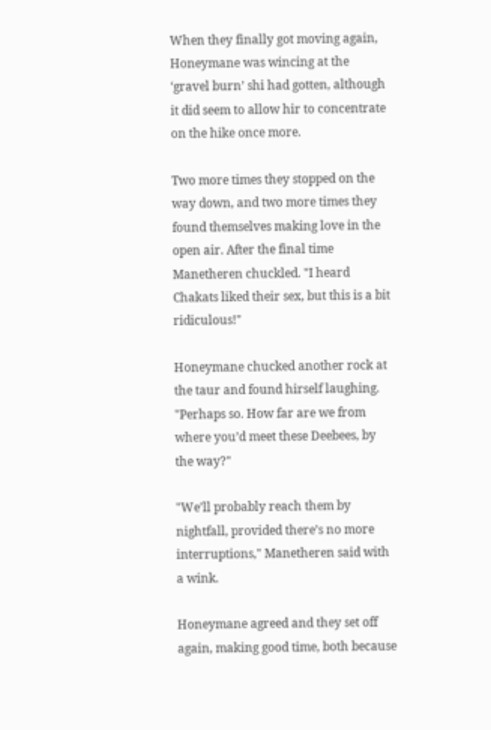When they finally got moving again, Honeymane was wincing at the ‘gravel burn’ shi had gotten, although it did seem to allow hir to concentrate on the hike once more.

Two more times they stopped on the way down, and two more times they found themselves making love in the open air. After the final time Manetheren chuckled. "I heard Chakats liked their sex, but this is a bit ridiculous!"

Honeymane chucked another rock at the taur and found hirself laughing. "Perhaps so. How far are we from where you’d meet these Deebees, by the way?"

"We’ll probably reach them by nightfall, provided there’s no more interruptions," Manetheren said with a wink.

Honeymane agreed and they set off again, making good time, both because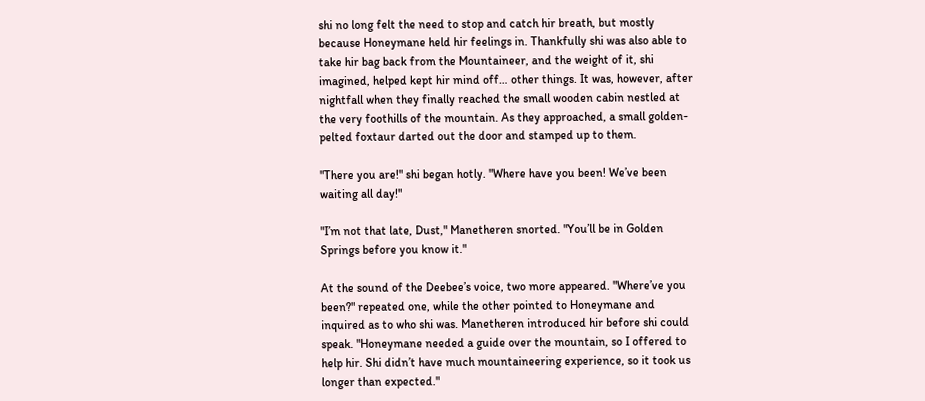shi no long felt the need to stop and catch hir breath, but mostly because Honeymane held hir feelings in. Thankfully shi was also able to take hir bag back from the Mountaineer, and the weight of it, shi imagined, helped kept hir mind off… other things. It was, however, after nightfall when they finally reached the small wooden cabin nestled at the very foothills of the mountain. As they approached, a small golden-pelted foxtaur darted out the door and stamped up to them.

"There you are!" shi began hotly. "Where have you been! We’ve been waiting all day!"

"I’m not that late, Dust," Manetheren snorted. "You’ll be in Golden Springs before you know it."

At the sound of the Deebee’s voice, two more appeared. "Where’ve you been?" repeated one, while the other pointed to Honeymane and inquired as to who shi was. Manetheren introduced hir before shi could speak. "Honeymane needed a guide over the mountain, so I offered to help hir. Shi didn’t have much mountaineering experience, so it took us longer than expected."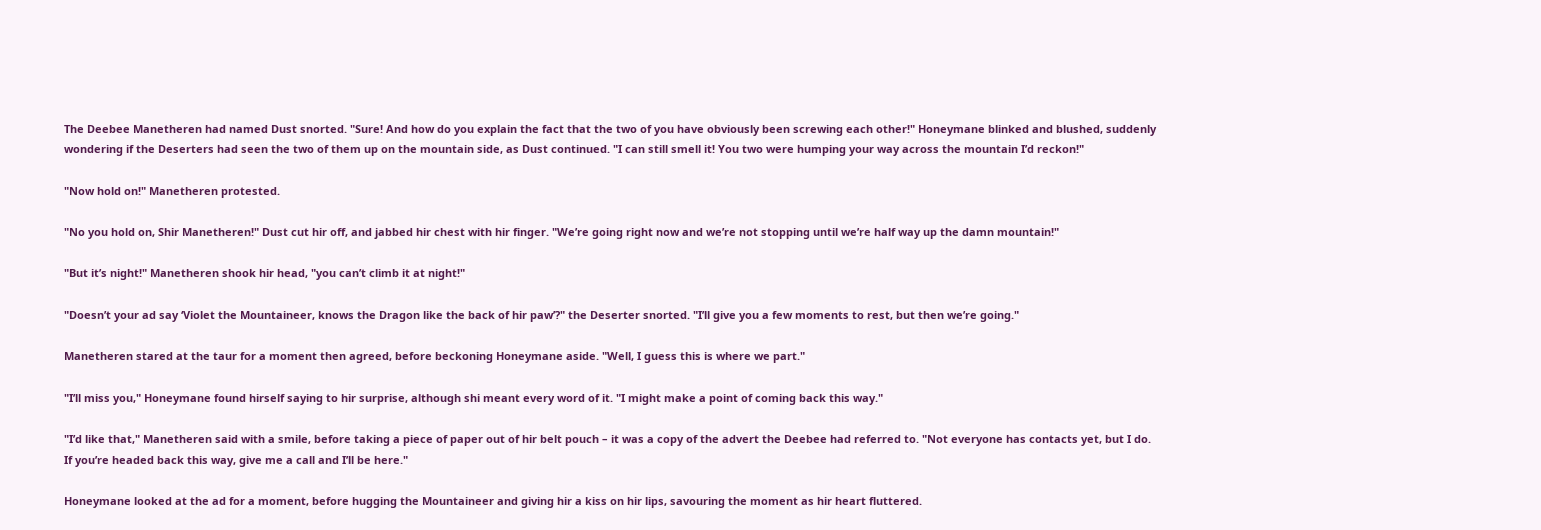The Deebee Manetheren had named Dust snorted. "Sure! And how do you explain the fact that the two of you have obviously been screwing each other!" Honeymane blinked and blushed, suddenly wondering if the Deserters had seen the two of them up on the mountain side, as Dust continued. "I can still smell it! You two were humping your way across the mountain I’d reckon!"

"Now hold on!" Manetheren protested.

"No you hold on, Shir Manetheren!" Dust cut hir off, and jabbed hir chest with hir finger. "We’re going right now and we’re not stopping until we’re half way up the damn mountain!"

"But it’s night!" Manetheren shook hir head, "you can’t climb it at night!"

"Doesn’t your ad say ‘Violet the Mountaineer, knows the Dragon like the back of hir paw’?" the Deserter snorted. "I’ll give you a few moments to rest, but then we’re going."

Manetheren stared at the taur for a moment then agreed, before beckoning Honeymane aside. "Well, I guess this is where we part."

"I’ll miss you," Honeymane found hirself saying to hir surprise, although shi meant every word of it. "I might make a point of coming back this way."

"I’d like that," Manetheren said with a smile, before taking a piece of paper out of hir belt pouch – it was a copy of the advert the Deebee had referred to. "Not everyone has contacts yet, but I do. If you’re headed back this way, give me a call and I’ll be here."

Honeymane looked at the ad for a moment, before hugging the Mountaineer and giving hir a kiss on hir lips, savouring the moment as hir heart fluttered.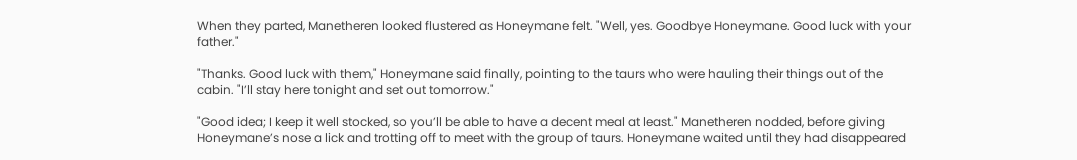When they parted, Manetheren looked flustered as Honeymane felt. "Well, yes. Goodbye Honeymane. Good luck with your father."

"Thanks. Good luck with them," Honeymane said finally, pointing to the taurs who were hauling their things out of the cabin. "I’ll stay here tonight and set out tomorrow."

"Good idea; I keep it well stocked, so you’ll be able to have a decent meal at least." Manetheren nodded, before giving Honeymane’s nose a lick and trotting off to meet with the group of taurs. Honeymane waited until they had disappeared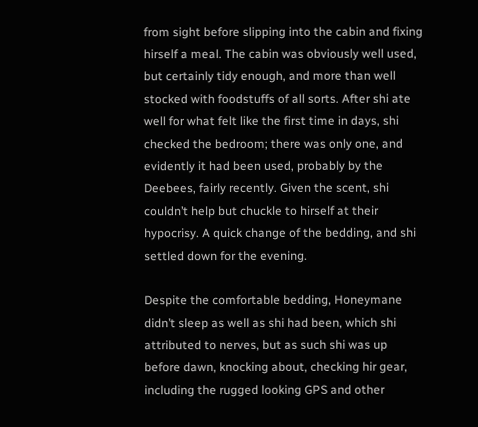from sight before slipping into the cabin and fixing hirself a meal. The cabin was obviously well used, but certainly tidy enough, and more than well stocked with foodstuffs of all sorts. After shi ate well for what felt like the first time in days, shi checked the bedroom; there was only one, and evidently it had been used, probably by the Deebees, fairly recently. Given the scent, shi couldn’t help but chuckle to hirself at their hypocrisy. A quick change of the bedding, and shi settled down for the evening.

Despite the comfortable bedding, Honeymane didn’t sleep as well as shi had been, which shi attributed to nerves, but as such shi was up before dawn, knocking about, checking hir gear, including the rugged looking GPS and other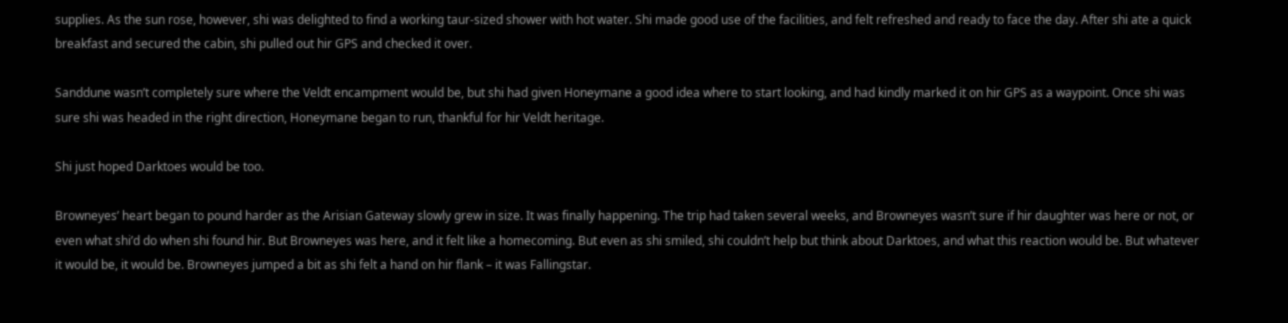supplies. As the sun rose, however, shi was delighted to find a working taur-sized shower with hot water. Shi made good use of the facilities, and felt refreshed and ready to face the day. After shi ate a quick breakfast and secured the cabin, shi pulled out hir GPS and checked it over.

Sanddune wasn’t completely sure where the Veldt encampment would be, but shi had given Honeymane a good idea where to start looking, and had kindly marked it on hir GPS as a waypoint. Once shi was sure shi was headed in the right direction, Honeymane began to run, thankful for hir Veldt heritage.

Shi just hoped Darktoes would be too.

Browneyes’ heart began to pound harder as the Arisian Gateway slowly grew in size. It was finally happening. The trip had taken several weeks, and Browneyes wasn’t sure if hir daughter was here or not, or even what shi’d do when shi found hir. But Browneyes was here, and it felt like a homecoming. But even as shi smiled, shi couldn’t help but think about Darktoes, and what this reaction would be. But whatever it would be, it would be. Browneyes jumped a bit as shi felt a hand on hir flank – it was Fallingstar.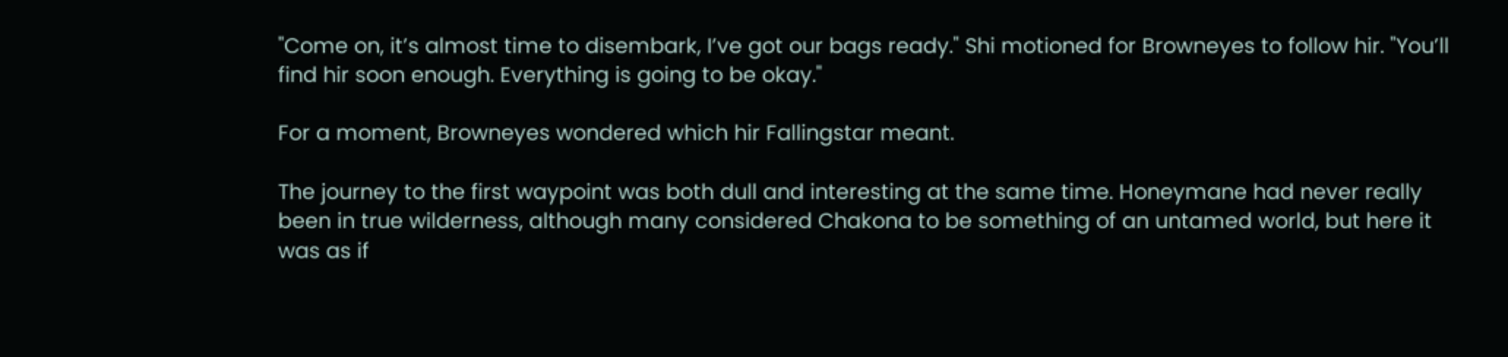"Come on, it’s almost time to disembark, I’ve got our bags ready." Shi motioned for Browneyes to follow hir. "You’ll find hir soon enough. Everything is going to be okay."

For a moment, Browneyes wondered which hir Fallingstar meant.

The journey to the first waypoint was both dull and interesting at the same time. Honeymane had never really been in true wilderness, although many considered Chakona to be something of an untamed world, but here it was as if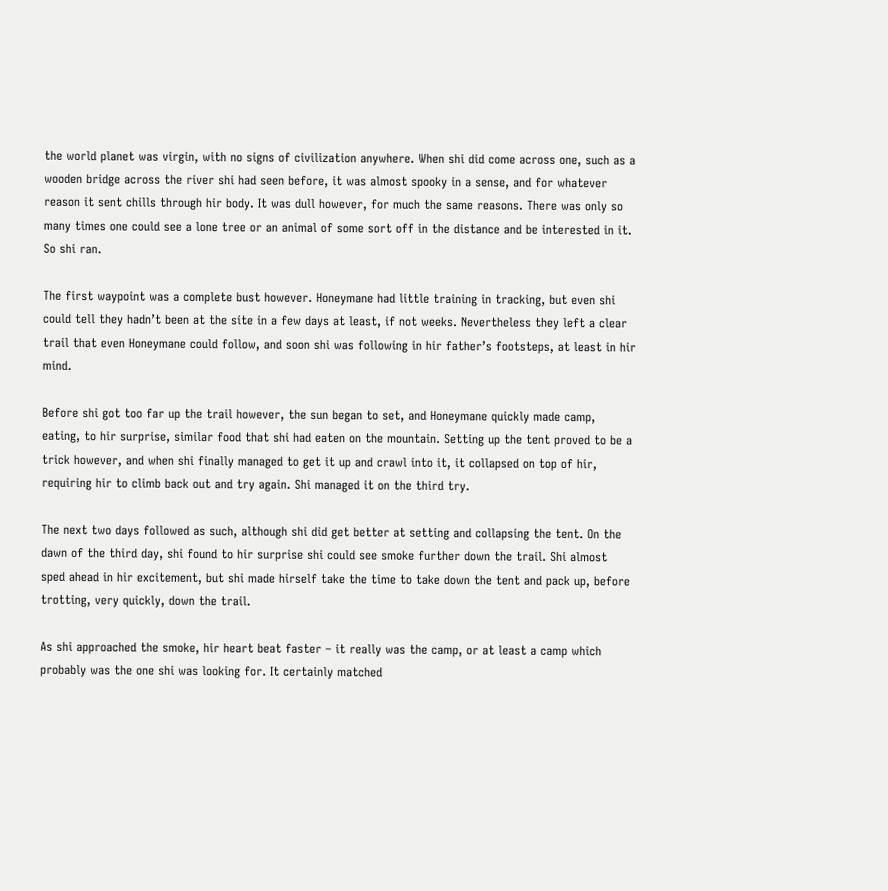the world planet was virgin, with no signs of civilization anywhere. When shi did come across one, such as a wooden bridge across the river shi had seen before, it was almost spooky in a sense, and for whatever reason it sent chills through hir body. It was dull however, for much the same reasons. There was only so many times one could see a lone tree or an animal of some sort off in the distance and be interested in it. So shi ran.

The first waypoint was a complete bust however. Honeymane had little training in tracking, but even shi could tell they hadn’t been at the site in a few days at least, if not weeks. Nevertheless they left a clear trail that even Honeymane could follow, and soon shi was following in hir father’s footsteps, at least in hir mind.

Before shi got too far up the trail however, the sun began to set, and Honeymane quickly made camp, eating, to hir surprise, similar food that shi had eaten on the mountain. Setting up the tent proved to be a trick however, and when shi finally managed to get it up and crawl into it, it collapsed on top of hir, requiring hir to climb back out and try again. Shi managed it on the third try.

The next two days followed as such, although shi did get better at setting and collapsing the tent. On the dawn of the third day, shi found to hir surprise shi could see smoke further down the trail. Shi almost sped ahead in hir excitement, but shi made hirself take the time to take down the tent and pack up, before trotting, very quickly, down the trail.

As shi approached the smoke, hir heart beat faster – it really was the camp, or at least a camp which probably was the one shi was looking for. It certainly matched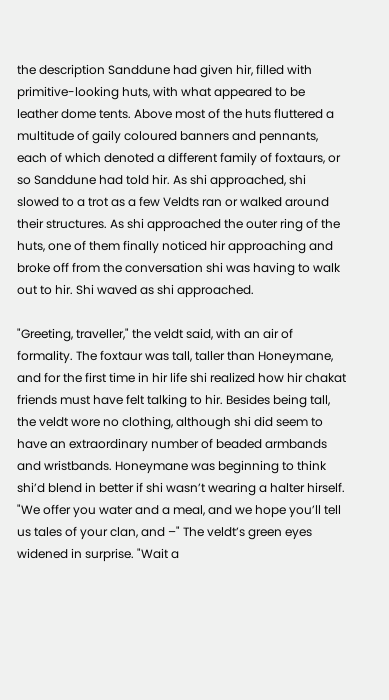the description Sanddune had given hir, filled with primitive-looking huts, with what appeared to be leather dome tents. Above most of the huts fluttered a multitude of gaily coloured banners and pennants, each of which denoted a different family of foxtaurs, or so Sanddune had told hir. As shi approached, shi slowed to a trot as a few Veldts ran or walked around their structures. As shi approached the outer ring of the huts, one of them finally noticed hir approaching and broke off from the conversation shi was having to walk out to hir. Shi waved as shi approached.

"Greeting, traveller," the veldt said, with an air of formality. The foxtaur was tall, taller than Honeymane, and for the first time in hir life shi realized how hir chakat friends must have felt talking to hir. Besides being tall, the veldt wore no clothing, although shi did seem to have an extraordinary number of beaded armbands and wristbands. Honeymane was beginning to think shi’d blend in better if shi wasn’t wearing a halter hirself. "We offer you water and a meal, and we hope you’ll tell us tales of your clan, and –" The veldt’s green eyes widened in surprise. "Wait a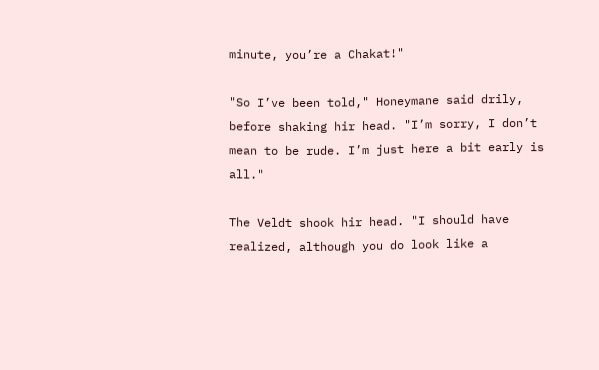minute, you’re a Chakat!"

"So I’ve been told," Honeymane said drily, before shaking hir head. "I’m sorry, I don’t mean to be rude. I’m just here a bit early is all."

The Veldt shook hir head. "I should have realized, although you do look like a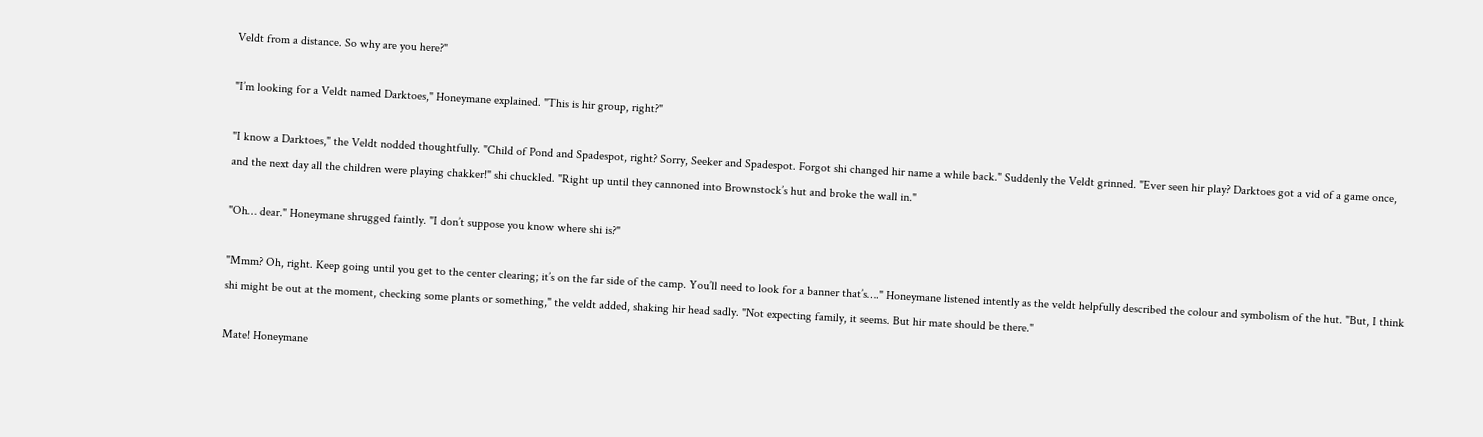Veldt from a distance. So why are you here?"

"I’m looking for a Veldt named Darktoes," Honeymane explained. "This is hir group, right?"

"I know a Darktoes," the Veldt nodded thoughtfully. "Child of Pond and Spadespot, right? Sorry, Seeker and Spadespot. Forgot shi changed hir name a while back." Suddenly the Veldt grinned. "Ever seen hir play? Darktoes got a vid of a game once, and the next day all the children were playing chakker!" shi chuckled. "Right up until they cannoned into Brownstock’s hut and broke the wall in."

"Oh… dear." Honeymane shrugged faintly. "I don’t suppose you know where shi is?"

"Mmm? Oh, right. Keep going until you get to the center clearing; it’s on the far side of the camp. You’ll need to look for a banner that’s…." Honeymane listened intently as the veldt helpfully described the colour and symbolism of the hut. "But, I think shi might be out at the moment, checking some plants or something," the veldt added, shaking hir head sadly. "Not expecting family, it seems. But hir mate should be there."

Mate! Honeymane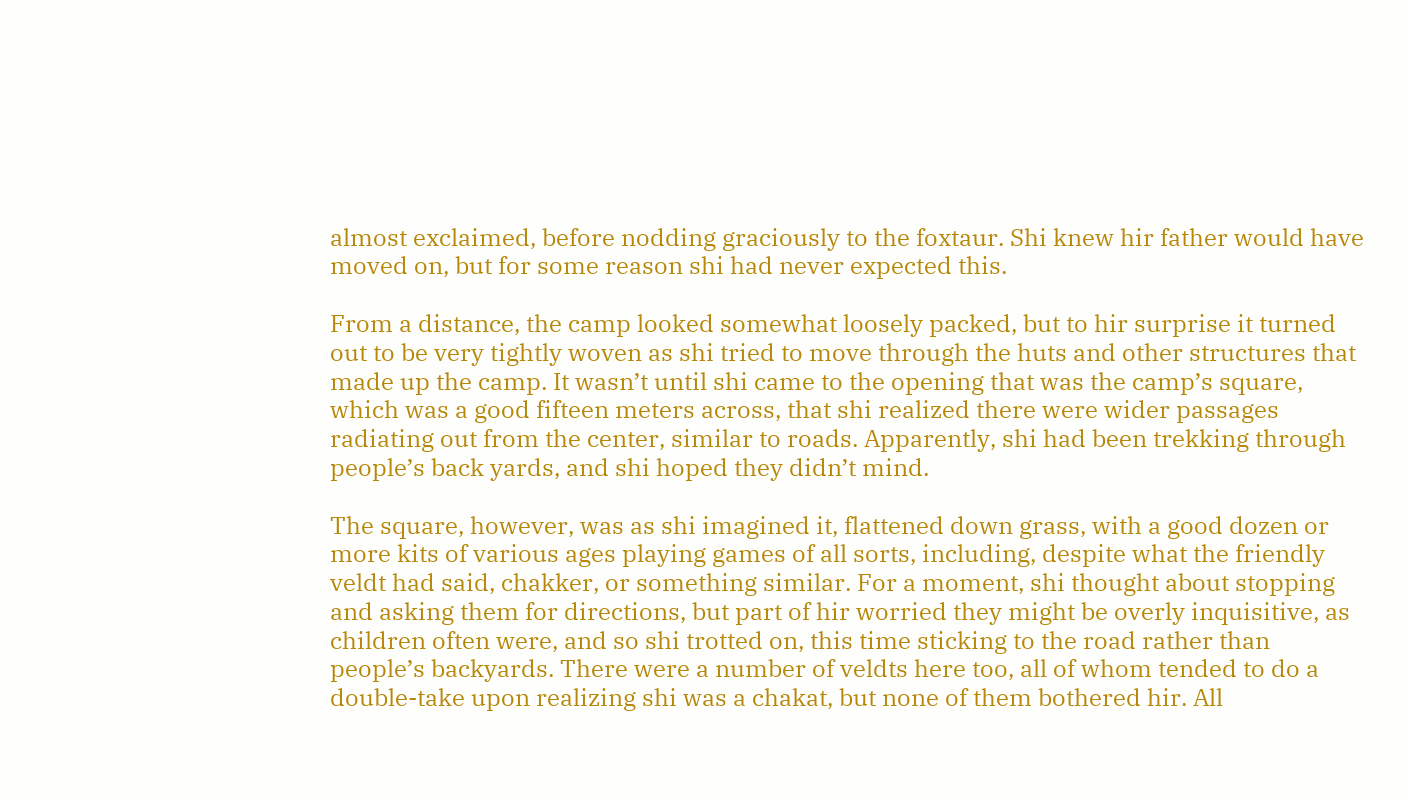almost exclaimed, before nodding graciously to the foxtaur. Shi knew hir father would have moved on, but for some reason shi had never expected this.

From a distance, the camp looked somewhat loosely packed, but to hir surprise it turned out to be very tightly woven as shi tried to move through the huts and other structures that made up the camp. It wasn’t until shi came to the opening that was the camp’s square, which was a good fifteen meters across, that shi realized there were wider passages radiating out from the center, similar to roads. Apparently, shi had been trekking through people’s back yards, and shi hoped they didn’t mind.

The square, however, was as shi imagined it, flattened down grass, with a good dozen or more kits of various ages playing games of all sorts, including, despite what the friendly veldt had said, chakker, or something similar. For a moment, shi thought about stopping and asking them for directions, but part of hir worried they might be overly inquisitive, as children often were, and so shi trotted on, this time sticking to the road rather than people’s backyards. There were a number of veldts here too, all of whom tended to do a double-take upon realizing shi was a chakat, but none of them bothered hir. All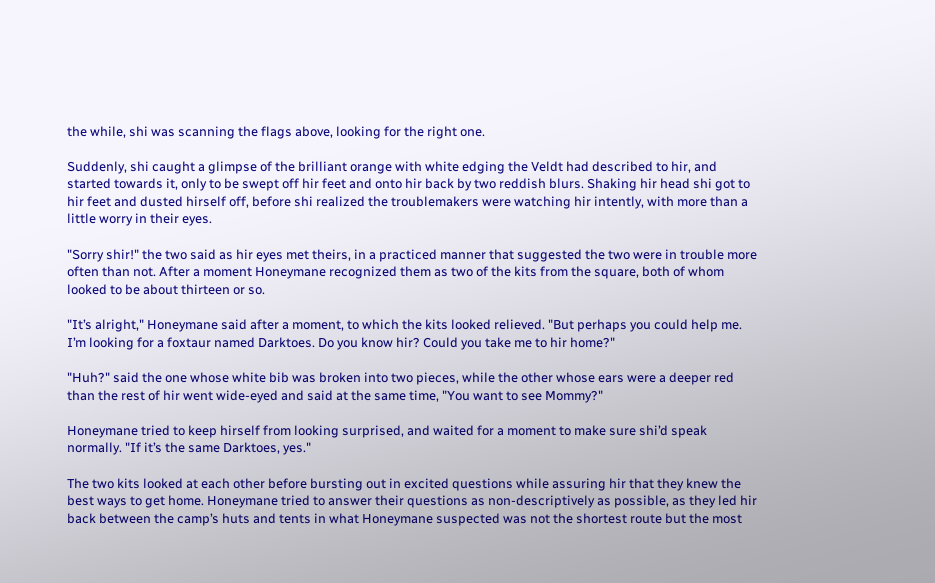the while, shi was scanning the flags above, looking for the right one.

Suddenly, shi caught a glimpse of the brilliant orange with white edging the Veldt had described to hir, and started towards it, only to be swept off hir feet and onto hir back by two reddish blurs. Shaking hir head shi got to hir feet and dusted hirself off, before shi realized the troublemakers were watching hir intently, with more than a little worry in their eyes.

"Sorry shir!" the two said as hir eyes met theirs, in a practiced manner that suggested the two were in trouble more often than not. After a moment Honeymane recognized them as two of the kits from the square, both of whom looked to be about thirteen or so.

"It’s alright," Honeymane said after a moment, to which the kits looked relieved. "But perhaps you could help me. I’m looking for a foxtaur named Darktoes. Do you know hir? Could you take me to hir home?"

"Huh?" said the one whose white bib was broken into two pieces, while the other whose ears were a deeper red than the rest of hir went wide-eyed and said at the same time, "You want to see Mommy?"

Honeymane tried to keep hirself from looking surprised, and waited for a moment to make sure shi’d speak normally. "If it’s the same Darktoes, yes."

The two kits looked at each other before bursting out in excited questions while assuring hir that they knew the best ways to get home. Honeymane tried to answer their questions as non-descriptively as possible, as they led hir back between the camp’s huts and tents in what Honeymane suspected was not the shortest route but the most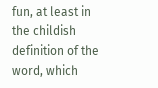fun, at least in the childish definition of the word, which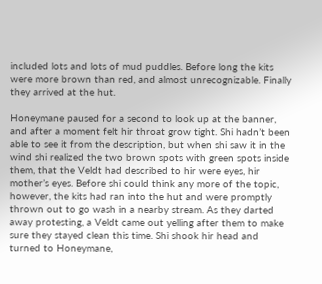included lots and lots of mud puddles. Before long the kits were more brown than red, and almost unrecognizable. Finally they arrived at the hut.

Honeymane paused for a second to look up at the banner, and after a moment felt hir throat grow tight. Shi hadn’t been able to see it from the description, but when shi saw it in the wind shi realized the two brown spots with green spots inside them, that the Veldt had described to hir were eyes, hir mother’s eyes. Before shi could think any more of the topic, however, the kits had ran into the hut and were promptly thrown out to go wash in a nearby stream. As they darted away protesting, a Veldt came out yelling after them to make sure they stayed clean this time. Shi shook hir head and turned to Honeymane,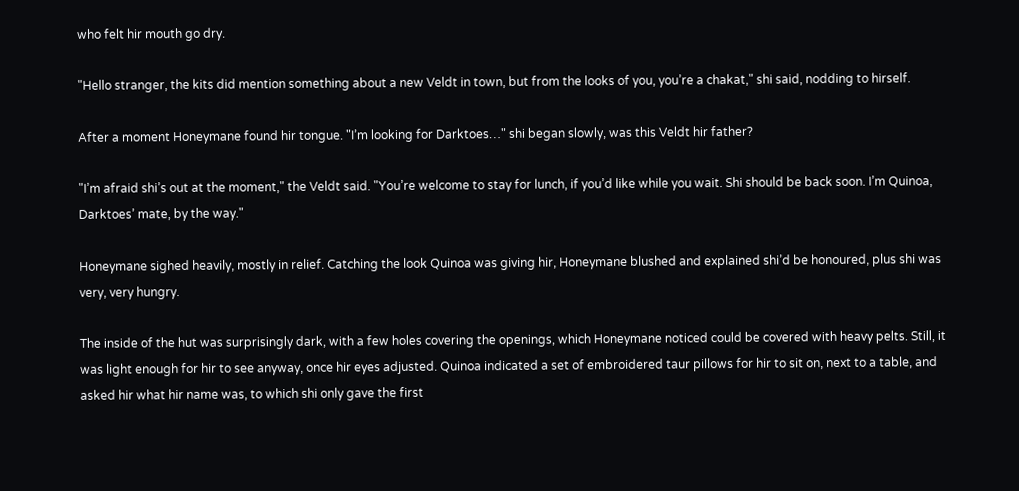who felt hir mouth go dry.

"Hello stranger, the kits did mention something about a new Veldt in town, but from the looks of you, you’re a chakat," shi said, nodding to hirself.

After a moment Honeymane found hir tongue. "I’m looking for Darktoes…" shi began slowly, was this Veldt hir father?

"I’m afraid shi’s out at the moment," the Veldt said. "You’re welcome to stay for lunch, if you’d like while you wait. Shi should be back soon. I’m Quinoa, Darktoes’ mate, by the way."

Honeymane sighed heavily, mostly in relief. Catching the look Quinoa was giving hir, Honeymane blushed and explained shi’d be honoured, plus shi was very, very hungry.

The inside of the hut was surprisingly dark, with a few holes covering the openings, which Honeymane noticed could be covered with heavy pelts. Still, it was light enough for hir to see anyway, once hir eyes adjusted. Quinoa indicated a set of embroidered taur pillows for hir to sit on, next to a table, and asked hir what hir name was, to which shi only gave the first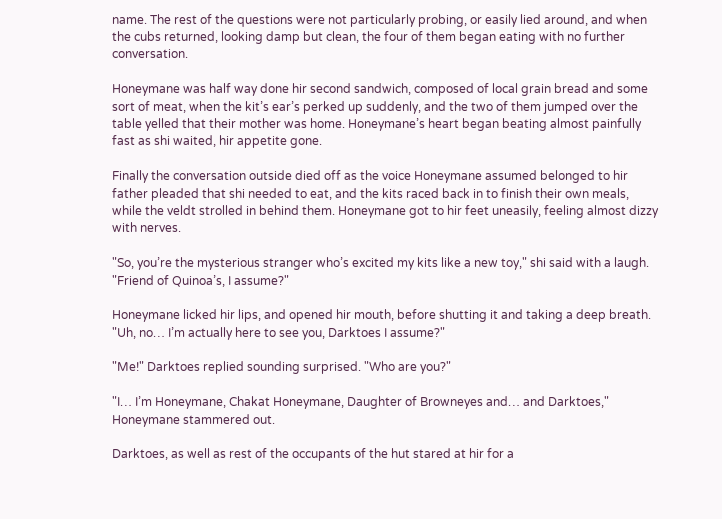name. The rest of the questions were not particularly probing, or easily lied around, and when the cubs returned, looking damp but clean, the four of them began eating with no further conversation.

Honeymane was half way done hir second sandwich, composed of local grain bread and some sort of meat, when the kit’s ear’s perked up suddenly, and the two of them jumped over the table yelled that their mother was home. Honeymane’s heart began beating almost painfully fast as shi waited, hir appetite gone.

Finally the conversation outside died off as the voice Honeymane assumed belonged to hir father pleaded that shi needed to eat, and the kits raced back in to finish their own meals, while the veldt strolled in behind them. Honeymane got to hir feet uneasily, feeling almost dizzy with nerves.

"So, you’re the mysterious stranger who’s excited my kits like a new toy," shi said with a laugh. "Friend of Quinoa’s, I assume?"

Honeymane licked hir lips, and opened hir mouth, before shutting it and taking a deep breath. "Uh, no… I’m actually here to see you, Darktoes I assume?"

"Me!" Darktoes replied sounding surprised. "Who are you?"

"I… I’m Honeymane, Chakat Honeymane, Daughter of Browneyes and… and Darktoes," Honeymane stammered out.

Darktoes, as well as rest of the occupants of the hut stared at hir for a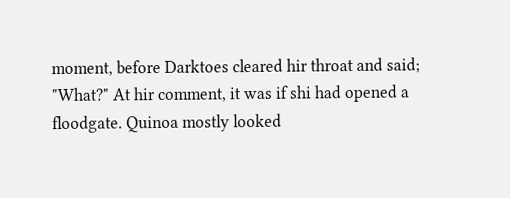moment, before Darktoes cleared hir throat and said; "What?" At hir comment, it was if shi had opened a floodgate. Quinoa mostly looked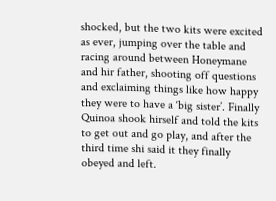shocked, but the two kits were excited as ever, jumping over the table and racing around between Honeymane and hir father, shooting off questions and exclaiming things like how happy they were to have a ‘big sister’. Finally Quinoa shook hirself and told the kits to get out and go play, and after the third time shi said it they finally obeyed and left.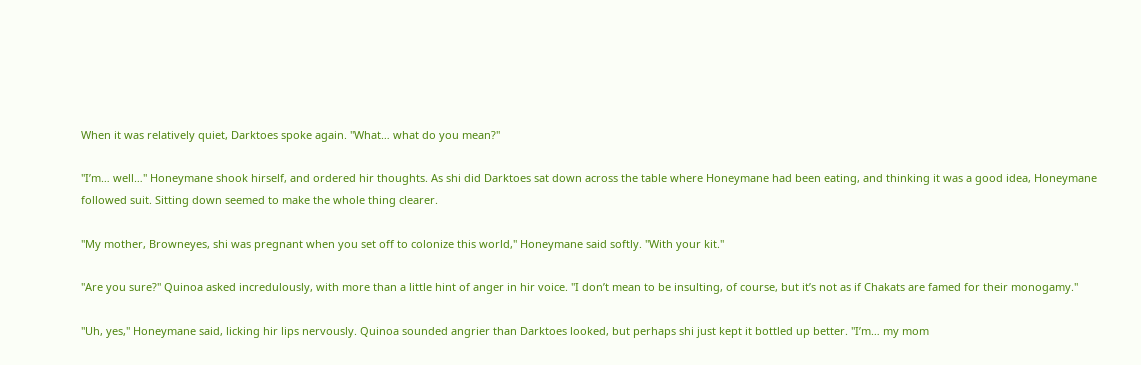When it was relatively quiet, Darktoes spoke again. "What… what do you mean?"

"I’m… well…" Honeymane shook hirself, and ordered hir thoughts. As shi did Darktoes sat down across the table where Honeymane had been eating, and thinking it was a good idea, Honeymane followed suit. Sitting down seemed to make the whole thing clearer.

"My mother, Browneyes, shi was pregnant when you set off to colonize this world," Honeymane said softly. "With your kit."

"Are you sure?" Quinoa asked incredulously, with more than a little hint of anger in hir voice. "I don’t mean to be insulting, of course, but it’s not as if Chakats are famed for their monogamy."

"Uh, yes," Honeymane said, licking hir lips nervously. Quinoa sounded angrier than Darktoes looked, but perhaps shi just kept it bottled up better. "I’m… my mom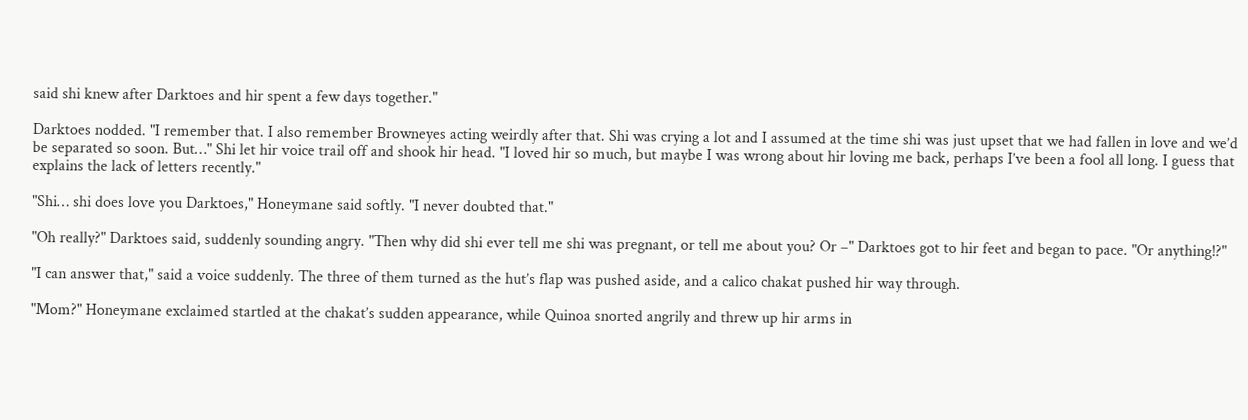said shi knew after Darktoes and hir spent a few days together."

Darktoes nodded. "I remember that. I also remember Browneyes acting weirdly after that. Shi was crying a lot and I assumed at the time shi was just upset that we had fallen in love and we’d be separated so soon. But…" Shi let hir voice trail off and shook hir head. "I loved hir so much, but maybe I was wrong about hir loving me back, perhaps I’ve been a fool all long. I guess that explains the lack of letters recently."

"Shi… shi does love you Darktoes," Honeymane said softly. "I never doubted that."

"Oh really?" Darktoes said, suddenly sounding angry. "Then why did shi ever tell me shi was pregnant, or tell me about you? Or –" Darktoes got to hir feet and began to pace. "Or anything!?"

"I can answer that," said a voice suddenly. The three of them turned as the hut’s flap was pushed aside, and a calico chakat pushed hir way through.

"Mom?" Honeymane exclaimed startled at the chakat’s sudden appearance, while Quinoa snorted angrily and threw up hir arms in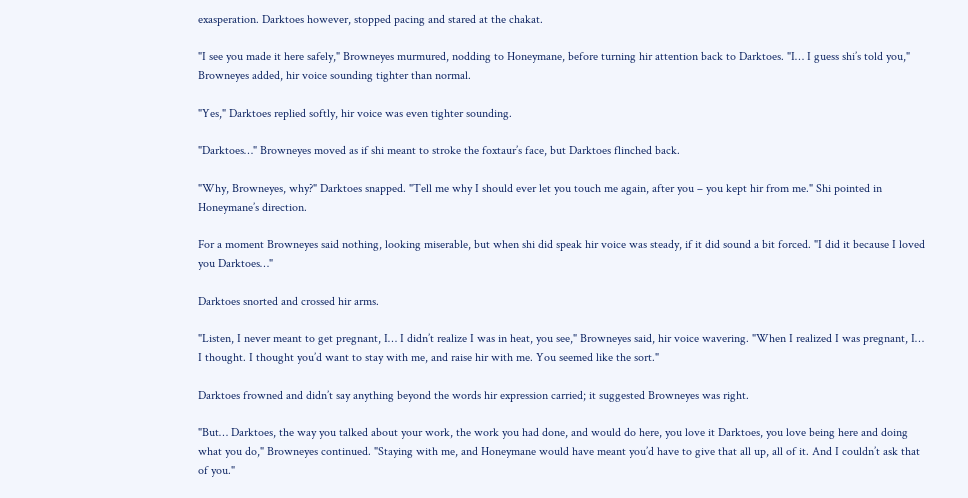exasperation. Darktoes however, stopped pacing and stared at the chakat.

"I see you made it here safely," Browneyes murmured, nodding to Honeymane, before turning hir attention back to Darktoes. "I… I guess shi’s told you," Browneyes added, hir voice sounding tighter than normal.

"Yes," Darktoes replied softly, hir voice was even tighter sounding.

"Darktoes…" Browneyes moved as if shi meant to stroke the foxtaur’s face, but Darktoes flinched back.

"Why, Browneyes, why?" Darktoes snapped. "Tell me why I should ever let you touch me again, after you – you kept hir from me." Shi pointed in Honeymane’s direction.

For a moment Browneyes said nothing, looking miserable, but when shi did speak hir voice was steady, if it did sound a bit forced. "I did it because I loved you Darktoes…"

Darktoes snorted and crossed hir arms.

"Listen, I never meant to get pregnant, I… I didn’t realize I was in heat, you see," Browneyes said, hir voice wavering. "When I realized I was pregnant, I… I thought. I thought you’d want to stay with me, and raise hir with me. You seemed like the sort."

Darktoes frowned and didn’t say anything beyond the words hir expression carried; it suggested Browneyes was right.

"But… Darktoes, the way you talked about your work, the work you had done, and would do here, you love it Darktoes, you love being here and doing what you do," Browneyes continued. "Staying with me, and Honeymane would have meant you’d have to give that all up, all of it. And I couldn’t ask that of you."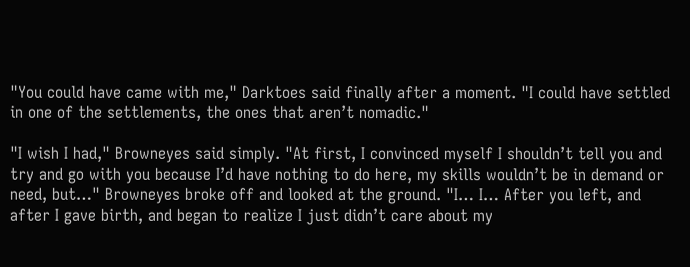"You could have came with me," Darktoes said finally after a moment. "I could have settled in one of the settlements, the ones that aren’t nomadic."

"I wish I had," Browneyes said simply. "At first, I convinced myself I shouldn’t tell you and try and go with you because I’d have nothing to do here, my skills wouldn’t be in demand or need, but…" Browneyes broke off and looked at the ground. "I… I… After you left, and after I gave birth, and began to realize I just didn’t care about my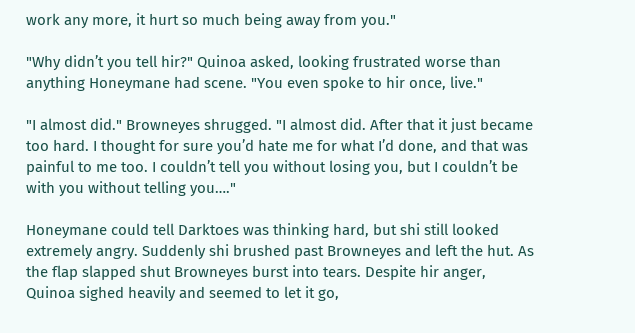work any more, it hurt so much being away from you."

"Why didn’t you tell hir?" Quinoa asked, looking frustrated worse than anything Honeymane had scene. "You even spoke to hir once, live."

"I almost did." Browneyes shrugged. "I almost did. After that it just became too hard. I thought for sure you’d hate me for what I’d done, and that was painful to me too. I couldn’t tell you without losing you, but I couldn’t be with you without telling you…."

Honeymane could tell Darktoes was thinking hard, but shi still looked extremely angry. Suddenly shi brushed past Browneyes and left the hut. As the flap slapped shut Browneyes burst into tears. Despite hir anger, Quinoa sighed heavily and seemed to let it go,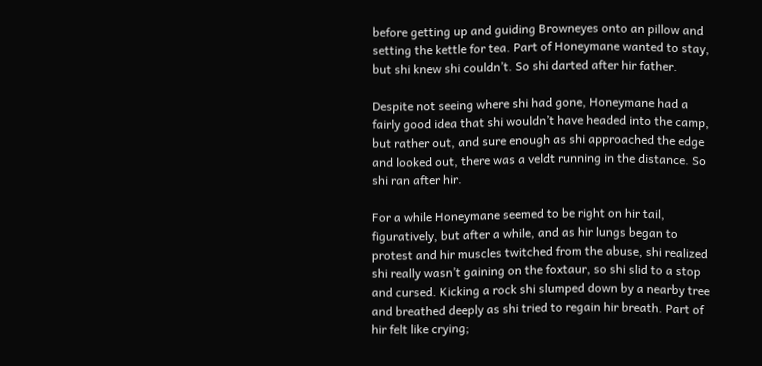before getting up and guiding Browneyes onto an pillow and setting the kettle for tea. Part of Honeymane wanted to stay, but shi knew shi couldn’t. So shi darted after hir father.

Despite not seeing where shi had gone, Honeymane had a fairly good idea that shi wouldn’t have headed into the camp, but rather out, and sure enough as shi approached the edge and looked out, there was a veldt running in the distance. So shi ran after hir.

For a while Honeymane seemed to be right on hir tail, figuratively, but after a while, and as hir lungs began to protest and hir muscles twitched from the abuse, shi realized shi really wasn’t gaining on the foxtaur, so shi slid to a stop and cursed. Kicking a rock shi slumped down by a nearby tree and breathed deeply as shi tried to regain hir breath. Part of hir felt like crying;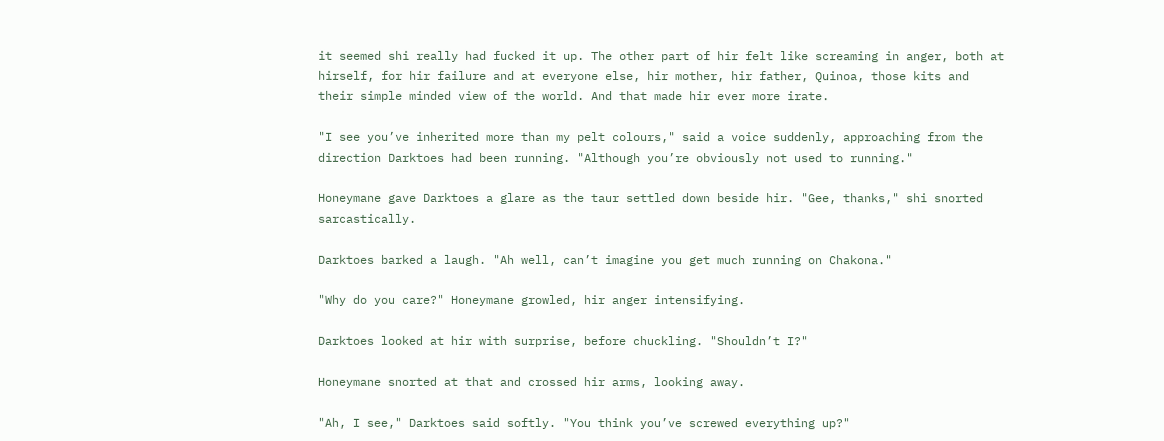it seemed shi really had fucked it up. The other part of hir felt like screaming in anger, both at hirself, for hir failure and at everyone else, hir mother, hir father, Quinoa, those kits and their simple minded view of the world. And that made hir ever more irate.

"I see you’ve inherited more than my pelt colours," said a voice suddenly, approaching from the direction Darktoes had been running. "Although you’re obviously not used to running."

Honeymane gave Darktoes a glare as the taur settled down beside hir. "Gee, thanks," shi snorted sarcastically.

Darktoes barked a laugh. "Ah well, can’t imagine you get much running on Chakona."

"Why do you care?" Honeymane growled, hir anger intensifying.

Darktoes looked at hir with surprise, before chuckling. "Shouldn’t I?"

Honeymane snorted at that and crossed hir arms, looking away.

"Ah, I see," Darktoes said softly. "You think you’ve screwed everything up?"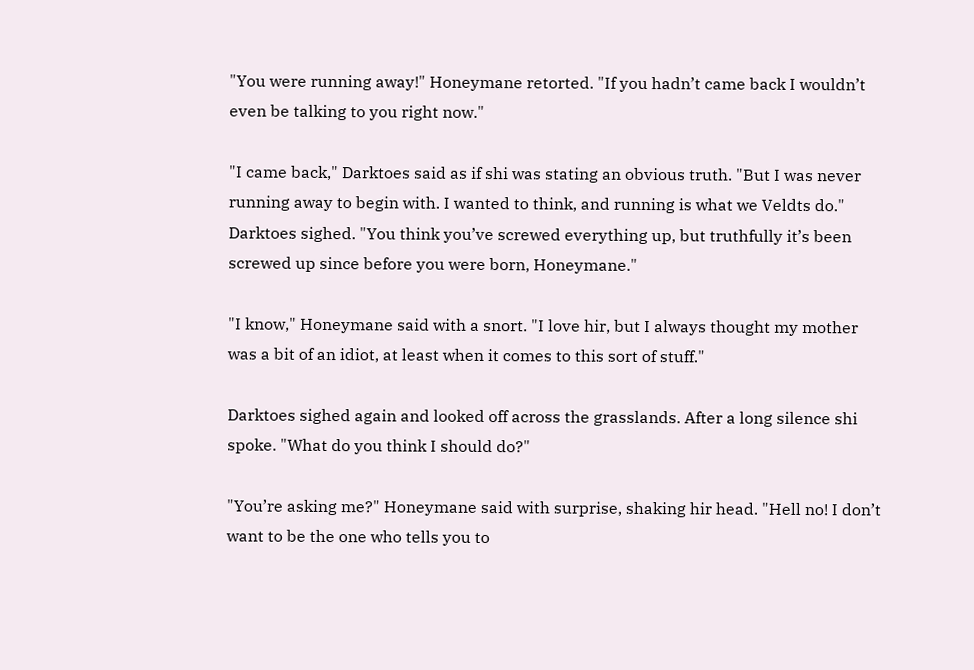"You were running away!" Honeymane retorted. "If you hadn’t came back I wouldn’t even be talking to you right now."

"I came back," Darktoes said as if shi was stating an obvious truth. "But I was never running away to begin with. I wanted to think, and running is what we Veldts do." Darktoes sighed. "You think you’ve screwed everything up, but truthfully it’s been screwed up since before you were born, Honeymane."

"I know," Honeymane said with a snort. "I love hir, but I always thought my mother was a bit of an idiot, at least when it comes to this sort of stuff."

Darktoes sighed again and looked off across the grasslands. After a long silence shi spoke. "What do you think I should do?"

"You’re asking me?" Honeymane said with surprise, shaking hir head. "Hell no! I don’t want to be the one who tells you to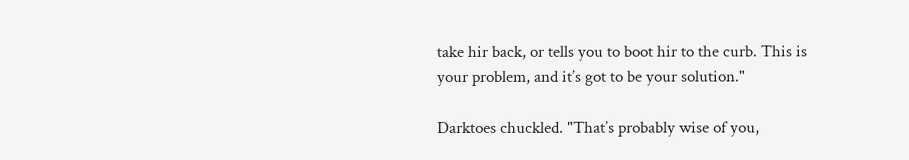take hir back, or tells you to boot hir to the curb. This is your problem, and it’s got to be your solution."

Darktoes chuckled. "That’s probably wise of you,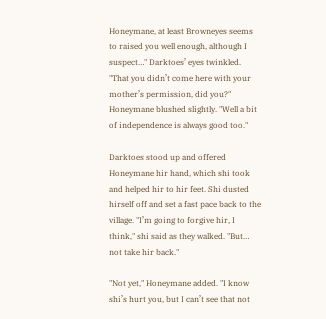Honeymane, at least Browneyes seems to raised you well enough, although I suspect…" Darktoes’ eyes twinkled. "That you didn’t come here with your mother’s permission, did you?" Honeymane blushed slightly. "Well a bit of independence is always good too."

Darktoes stood up and offered Honeymane hir hand, which shi took and helped hir to hir feet. Shi dusted hirself off and set a fast pace back to the village. "I’m going to forgive hir, I think," shi said as they walked. "But… not take hir back."

"Not yet," Honeymane added. "I know shi’s hurt you, but I can’t see that not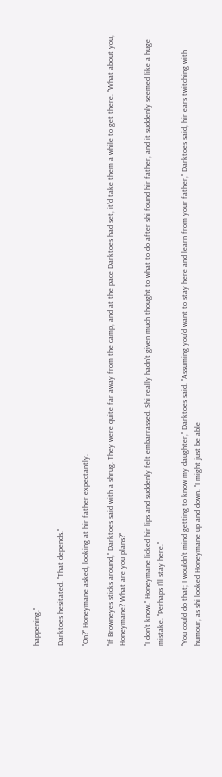happening."

Darktoes hesitated. "That depends."

"On?" Honeymane asked, looking at hir father expectantly.

"If Browneyes sticks around," Darktoes said with a shrug. They were quite far away from the camp, and at the pace Darktoes had set, it’d take them a while to get there. "What about you, Honeymane? What are you plans?"

"I don’t know." Honeymane licked hir lips and suddenly felt embarrassed. Shi really hadn’t given much thought to what to do after shi found hir father, and it suddenly seemed like a huge mistake. "Perhaps I’ll stay here."

"You could do that; I wouldn’t mind getting to know my daughter," Darktoes said. "Assuming you’d want to stay here and learn from your father," Darktoes said, hir ears twitching with humour, as shi looked Honeymane up and down. "I might just be able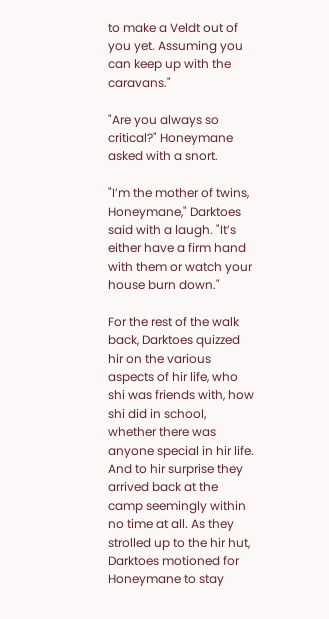to make a Veldt out of you yet. Assuming you can keep up with the caravans."

"Are you always so critical?" Honeymane asked with a snort.

"I’m the mother of twins, Honeymane," Darktoes said with a laugh. "It’s either have a firm hand with them or watch your house burn down."

For the rest of the walk back, Darktoes quizzed hir on the various aspects of hir life, who shi was friends with, how shi did in school, whether there was anyone special in hir life. And to hir surprise they arrived back at the camp seemingly within no time at all. As they strolled up to the hir hut, Darktoes motioned for Honeymane to stay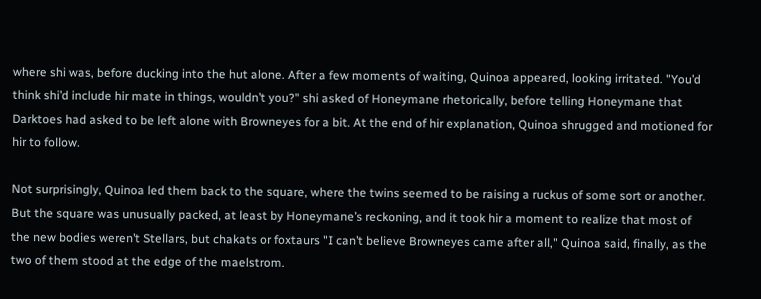where shi was, before ducking into the hut alone. After a few moments of waiting, Quinoa appeared, looking irritated. "You’d think shi’d include hir mate in things, wouldn’t you?" shi asked of Honeymane rhetorically, before telling Honeymane that Darktoes had asked to be left alone with Browneyes for a bit. At the end of hir explanation, Quinoa shrugged and motioned for hir to follow.

Not surprisingly, Quinoa led them back to the square, where the twins seemed to be raising a ruckus of some sort or another. But the square was unusually packed, at least by Honeymane’s reckoning, and it took hir a moment to realize that most of the new bodies weren’t Stellars, but chakats or foxtaurs "I can’t believe Browneyes came after all," Quinoa said, finally, as the two of them stood at the edge of the maelstrom.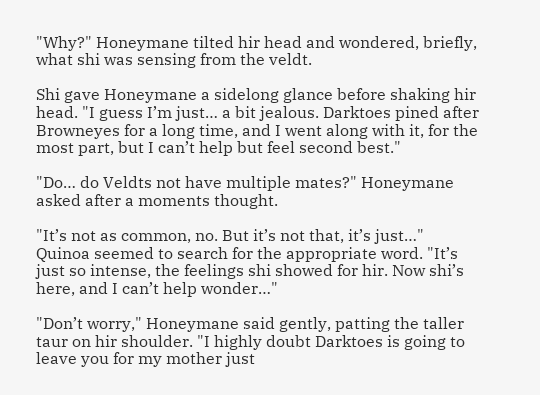"Why?" Honeymane tilted hir head and wondered, briefly, what shi was sensing from the veldt.

Shi gave Honeymane a sidelong glance before shaking hir head. "I guess I’m just… a bit jealous. Darktoes pined after Browneyes for a long time, and I went along with it, for the most part, but I can’t help but feel second best."

"Do… do Veldts not have multiple mates?" Honeymane asked after a moments thought.

"It’s not as common, no. But it’s not that, it’s just…" Quinoa seemed to search for the appropriate word. "It’s just so intense, the feelings shi showed for hir. Now shi’s here, and I can’t help wonder…"

"Don’t worry," Honeymane said gently, patting the taller taur on hir shoulder. "I highly doubt Darktoes is going to leave you for my mother just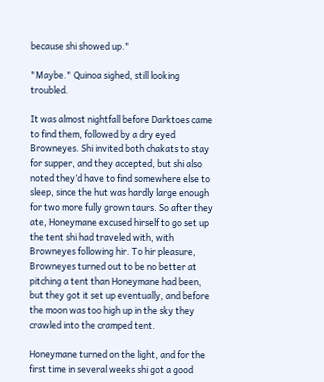because shi showed up."

"Maybe." Quinoa sighed, still looking troubled.

It was almost nightfall before Darktoes came to find them, followed by a dry eyed Browneyes. Shi invited both chakats to stay for supper, and they accepted, but shi also noted they’d have to find somewhere else to sleep, since the hut was hardly large enough for two more fully grown taurs. So after they ate, Honeymane excused hirself to go set up the tent shi had traveled with, with Browneyes following hir. To hir pleasure, Browneyes turned out to be no better at pitching a tent than Honeymane had been, but they got it set up eventually, and before the moon was too high up in the sky they crawled into the cramped tent.

Honeymane turned on the light, and for the first time in several weeks shi got a good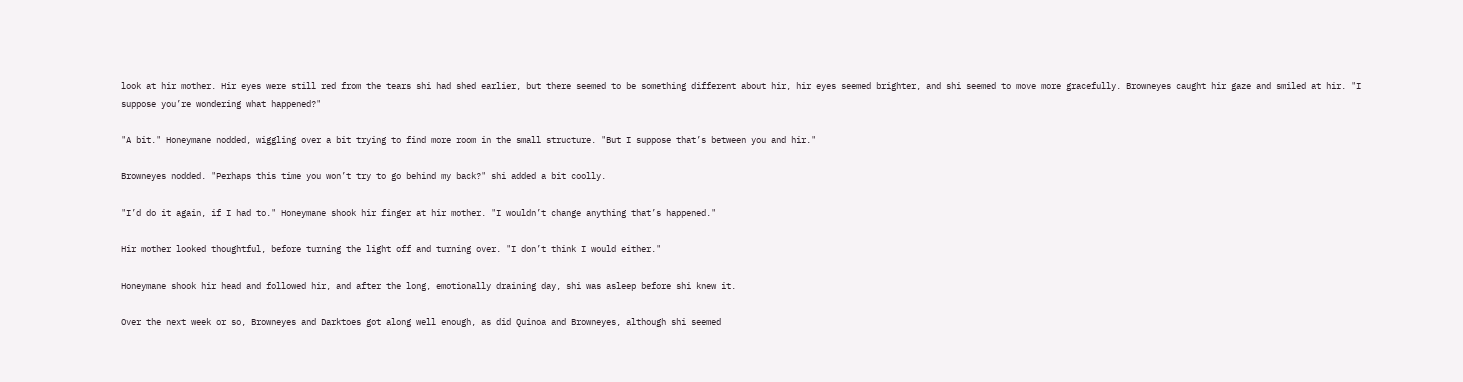look at hir mother. Hir eyes were still red from the tears shi had shed earlier, but there seemed to be something different about hir, hir eyes seemed brighter, and shi seemed to move more gracefully. Browneyes caught hir gaze and smiled at hir. "I suppose you’re wondering what happened?"

"A bit." Honeymane nodded, wiggling over a bit trying to find more room in the small structure. "But I suppose that’s between you and hir."

Browneyes nodded. "Perhaps this time you won’t try to go behind my back?" shi added a bit coolly.

"I’d do it again, if I had to." Honeymane shook hir finger at hir mother. "I wouldn’t change anything that’s happened."

Hir mother looked thoughtful, before turning the light off and turning over. "I don’t think I would either."

Honeymane shook hir head and followed hir, and after the long, emotionally draining day, shi was asleep before shi knew it.

Over the next week or so, Browneyes and Darktoes got along well enough, as did Quinoa and Browneyes, although shi seemed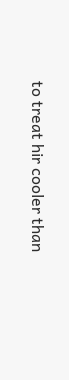to treat hir cooler than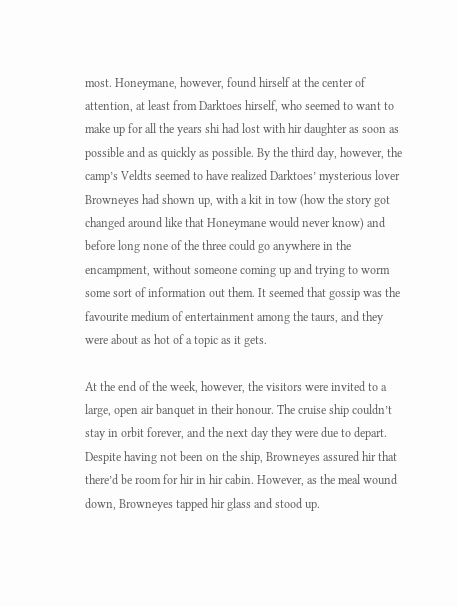most. Honeymane, however, found hirself at the center of attention, at least from Darktoes hirself, who seemed to want to make up for all the years shi had lost with hir daughter as soon as possible and as quickly as possible. By the third day, however, the camp’s Veldts seemed to have realized Darktoes’ mysterious lover Browneyes had shown up, with a kit in tow (how the story got changed around like that Honeymane would never know) and before long none of the three could go anywhere in the encampment, without someone coming up and trying to worm some sort of information out them. It seemed that gossip was the favourite medium of entertainment among the taurs, and they were about as hot of a topic as it gets.

At the end of the week, however, the visitors were invited to a large, open air banquet in their honour. The cruise ship couldn’t stay in orbit forever, and the next day they were due to depart. Despite having not been on the ship, Browneyes assured hir that there’d be room for hir in hir cabin. However, as the meal wound down, Browneyes tapped hir glass and stood up.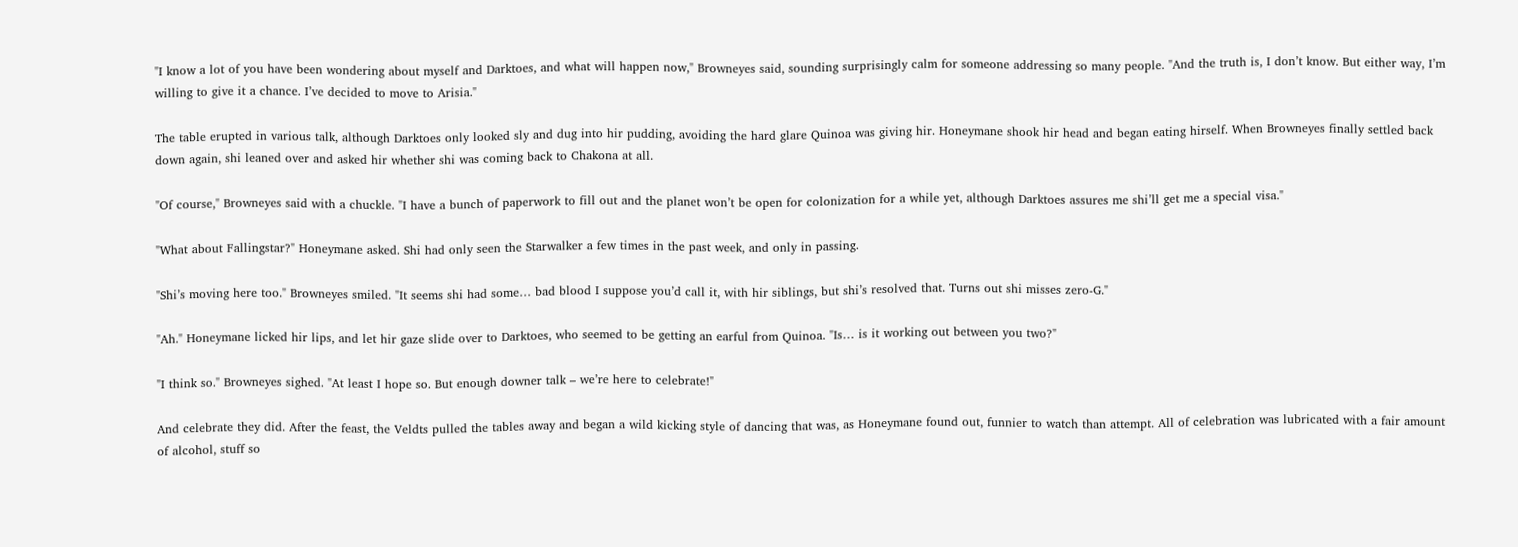"I know a lot of you have been wondering about myself and Darktoes, and what will happen now," Browneyes said, sounding surprisingly calm for someone addressing so many people. "And the truth is, I don’t know. But either way, I’m willing to give it a chance. I’ve decided to move to Arisia."

The table erupted in various talk, although Darktoes only looked sly and dug into hir pudding, avoiding the hard glare Quinoa was giving hir. Honeymane shook hir head and began eating hirself. When Browneyes finally settled back down again, shi leaned over and asked hir whether shi was coming back to Chakona at all.

"Of course," Browneyes said with a chuckle. "I have a bunch of paperwork to fill out and the planet won’t be open for colonization for a while yet, although Darktoes assures me shi’ll get me a special visa."

"What about Fallingstar?" Honeymane asked. Shi had only seen the Starwalker a few times in the past week, and only in passing.

"Shi’s moving here too." Browneyes smiled. "It seems shi had some… bad blood I suppose you’d call it, with hir siblings, but shi’s resolved that. Turns out shi misses zero-G."

"Ah." Honeymane licked hir lips, and let hir gaze slide over to Darktoes, who seemed to be getting an earful from Quinoa. "Is… is it working out between you two?"

"I think so." Browneyes sighed. "At least I hope so. But enough downer talk – we’re here to celebrate!"

And celebrate they did. After the feast, the Veldts pulled the tables away and began a wild kicking style of dancing that was, as Honeymane found out, funnier to watch than attempt. All of celebration was lubricated with a fair amount of alcohol, stuff so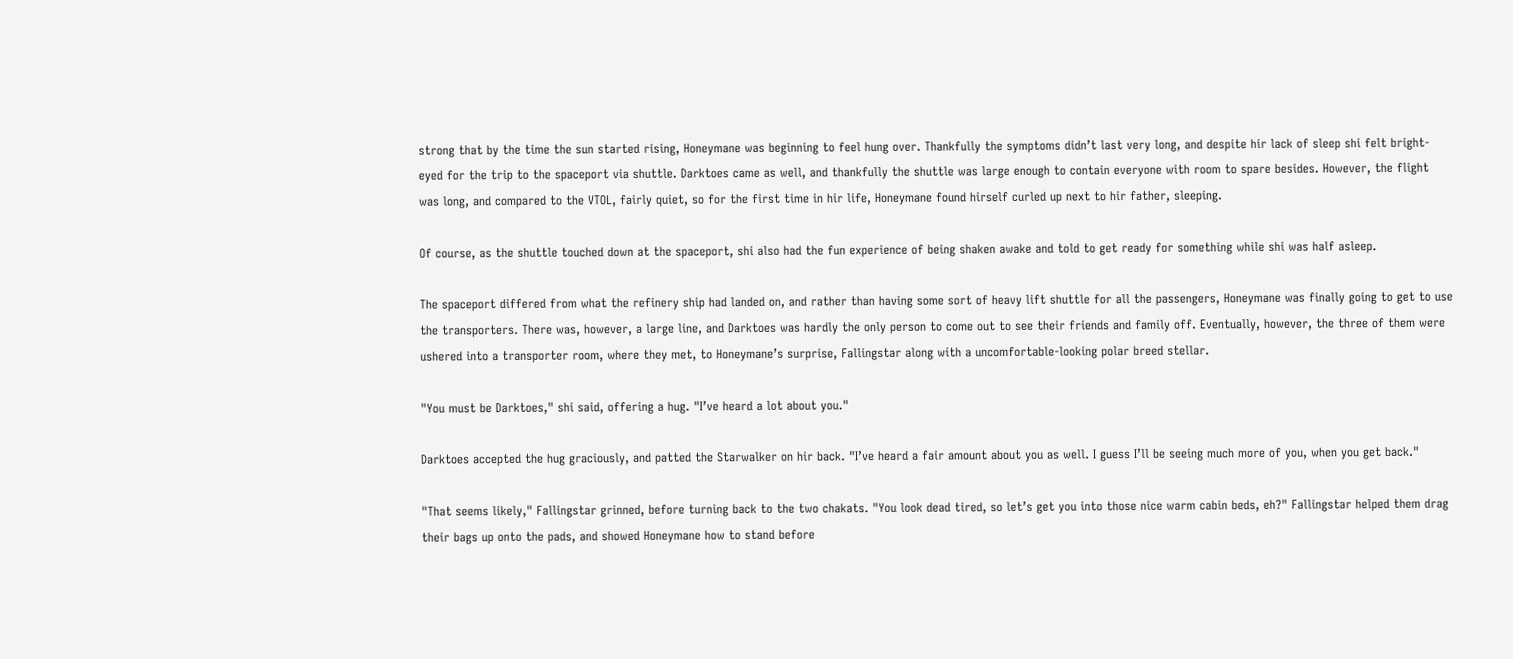strong that by the time the sun started rising, Honeymane was beginning to feel hung over. Thankfully the symptoms didn’t last very long, and despite hir lack of sleep shi felt bright-eyed for the trip to the spaceport via shuttle. Darktoes came as well, and thankfully the shuttle was large enough to contain everyone with room to spare besides. However, the flight was long, and compared to the VTOL, fairly quiet, so for the first time in hir life, Honeymane found hirself curled up next to hir father, sleeping.

Of course, as the shuttle touched down at the spaceport, shi also had the fun experience of being shaken awake and told to get ready for something while shi was half asleep.

The spaceport differed from what the refinery ship had landed on, and rather than having some sort of heavy lift shuttle for all the passengers, Honeymane was finally going to get to use the transporters. There was, however, a large line, and Darktoes was hardly the only person to come out to see their friends and family off. Eventually, however, the three of them were ushered into a transporter room, where they met, to Honeymane’s surprise, Fallingstar along with a uncomfortable-looking polar breed stellar.

"You must be Darktoes," shi said, offering a hug. "I’ve heard a lot about you."

Darktoes accepted the hug graciously, and patted the Starwalker on hir back. "I’ve heard a fair amount about you as well. I guess I’ll be seeing much more of you, when you get back."

"That seems likely," Fallingstar grinned, before turning back to the two chakats. "You look dead tired, so let’s get you into those nice warm cabin beds, eh?" Fallingstar helped them drag their bags up onto the pads, and showed Honeymane how to stand before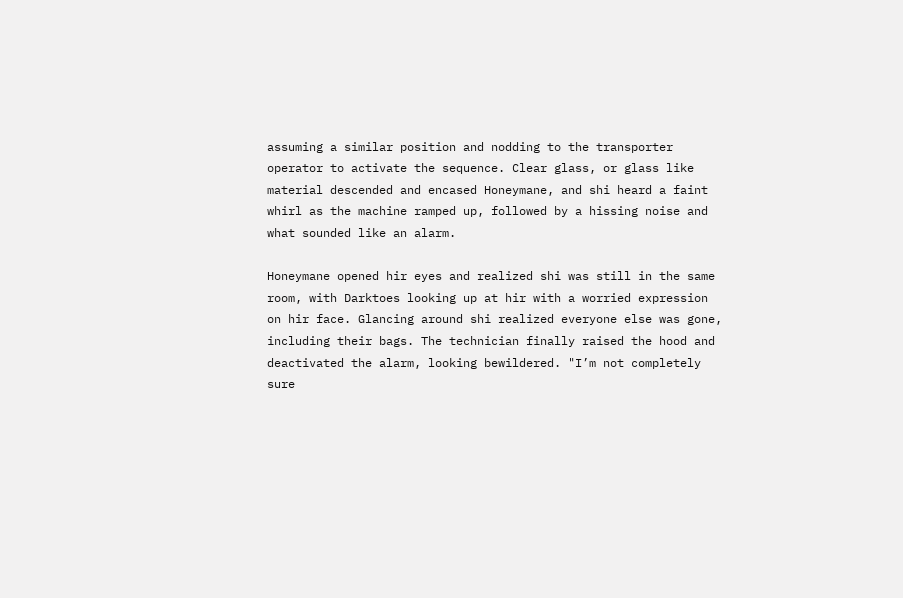assuming a similar position and nodding to the transporter operator to activate the sequence. Clear glass, or glass like material descended and encased Honeymane, and shi heard a faint whirl as the machine ramped up, followed by a hissing noise and what sounded like an alarm.

Honeymane opened hir eyes and realized shi was still in the same room, with Darktoes looking up at hir with a worried expression on hir face. Glancing around shi realized everyone else was gone, including their bags. The technician finally raised the hood and deactivated the alarm, looking bewildered. "I’m not completely sure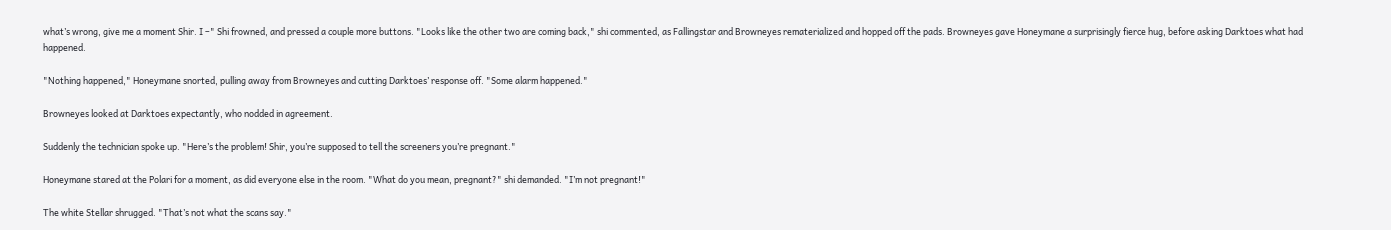what’s wrong, give me a moment Shir. I –" Shi frowned, and pressed a couple more buttons. "Looks like the other two are coming back," shi commented, as Fallingstar and Browneyes rematerialized and hopped off the pads. Browneyes gave Honeymane a surprisingly fierce hug, before asking Darktoes what had happened.

"Nothing happened," Honeymane snorted, pulling away from Browneyes and cutting Darktoes’ response off. "Some alarm happened."

Browneyes looked at Darktoes expectantly, who nodded in agreement.

Suddenly the technician spoke up. "Here’s the problem! Shir, you’re supposed to tell the screeners you’re pregnant."

Honeymane stared at the Polari for a moment, as did everyone else in the room. "What do you mean, pregnant?" shi demanded. "I’m not pregnant!"

The white Stellar shrugged. "That’s not what the scans say."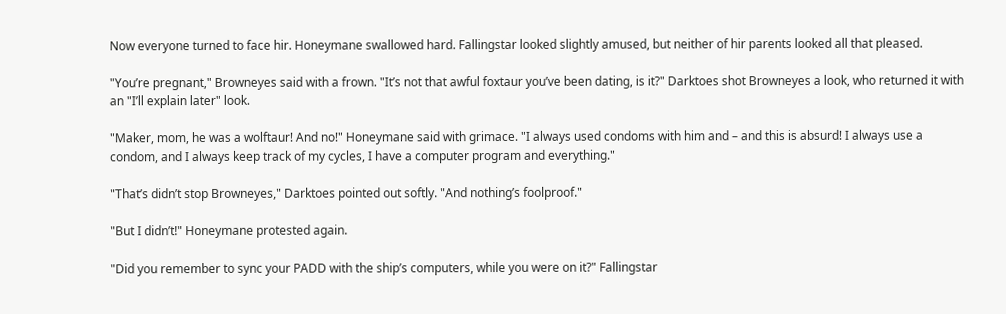Now everyone turned to face hir. Honeymane swallowed hard. Fallingstar looked slightly amused, but neither of hir parents looked all that pleased.

"You’re pregnant," Browneyes said with a frown. "It’s not that awful foxtaur you’ve been dating, is it?" Darktoes shot Browneyes a look, who returned it with an "I’ll explain later" look.

"Maker, mom, he was a wolftaur! And no!" Honeymane said with grimace. "I always used condoms with him and – and this is absurd! I always use a condom, and I always keep track of my cycles, I have a computer program and everything."

"That’s didn’t stop Browneyes," Darktoes pointed out softly. "And nothing’s foolproof."

"But I didn’t!" Honeymane protested again.

"Did you remember to sync your PADD with the ship’s computers, while you were on it?" Fallingstar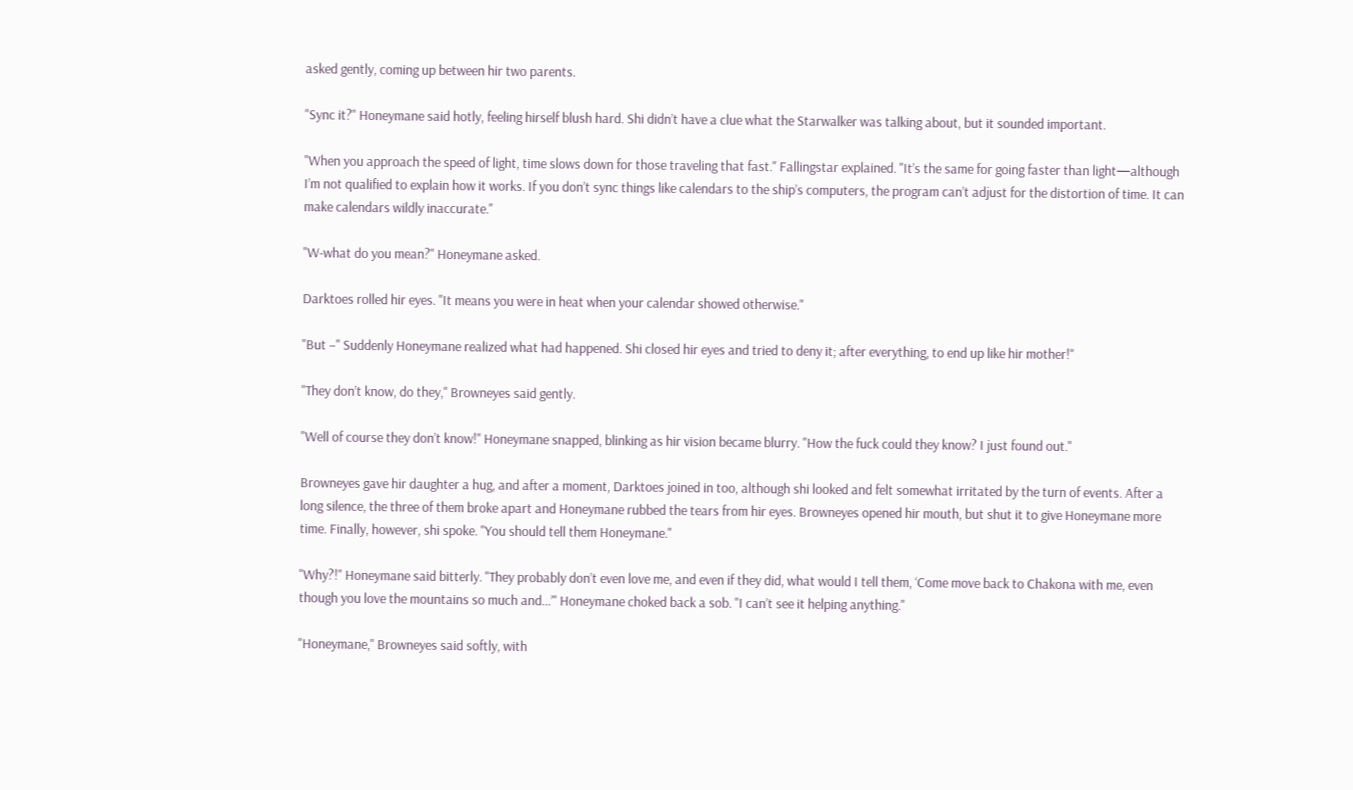asked gently, coming up between hir two parents.

"Sync it?" Honeymane said hotly, feeling hirself blush hard. Shi didn’t have a clue what the Starwalker was talking about, but it sounded important.

"When you approach the speed of light, time slows down for those traveling that fast." Fallingstar explained. "It’s the same for going faster than light—although I’m not qualified to explain how it works. If you don’t sync things like calendars to the ship’s computers, the program can’t adjust for the distortion of time. It can make calendars wildly inaccurate."

"W-what do you mean?" Honeymane asked.

Darktoes rolled hir eyes. "It means you were in heat when your calendar showed otherwise."

"But –" Suddenly Honeymane realized what had happened. Shi closed hir eyes and tried to deny it; after everything, to end up like hir mother!"

"They don’t know, do they," Browneyes said gently.

"Well of course they don’t know!" Honeymane snapped, blinking as hir vision became blurry. "How the fuck could they know? I just found out."

Browneyes gave hir daughter a hug, and after a moment, Darktoes joined in too, although shi looked and felt somewhat irritated by the turn of events. After a long silence, the three of them broke apart and Honeymane rubbed the tears from hir eyes. Browneyes opened hir mouth, but shut it to give Honeymane more time. Finally, however, shi spoke. "You should tell them Honeymane."

"Why?!" Honeymane said bitterly. "They probably don’t even love me, and even if they did, what would I tell them, ‘Come move back to Chakona with me, even though you love the mountains so much and…’" Honeymane choked back a sob. "I can’t see it helping anything."

"Honeymane," Browneyes said softly, with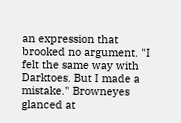an expression that brooked no argument. "I felt the same way with Darktoes. But I made a mistake." Browneyes glanced at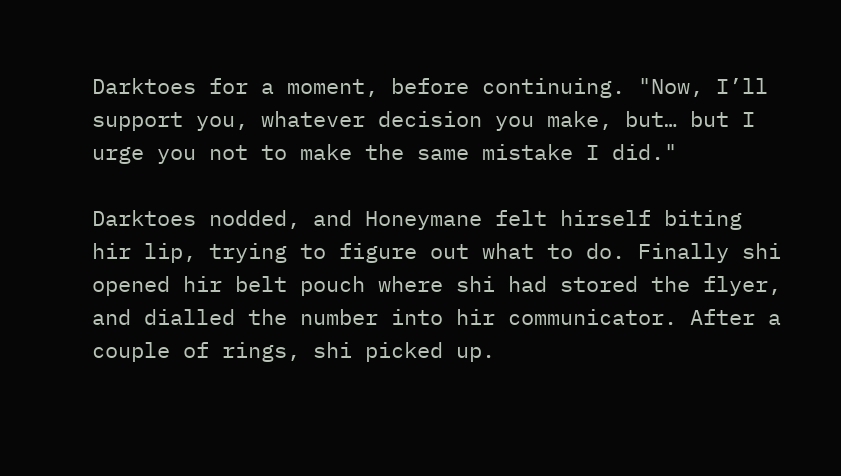Darktoes for a moment, before continuing. "Now, I’ll support you, whatever decision you make, but… but I urge you not to make the same mistake I did."

Darktoes nodded, and Honeymane felt hirself biting hir lip, trying to figure out what to do. Finally shi opened hir belt pouch where shi had stored the flyer, and dialled the number into hir communicator. After a couple of rings, shi picked up.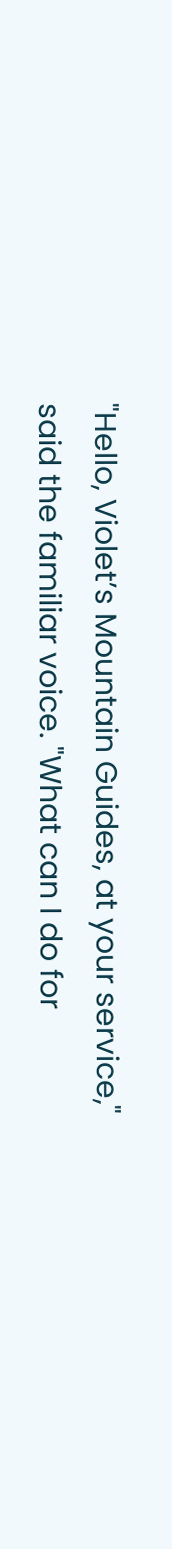"Hello, Violet’s Mountain Guides, at your service," said the familiar voice. "What can I do for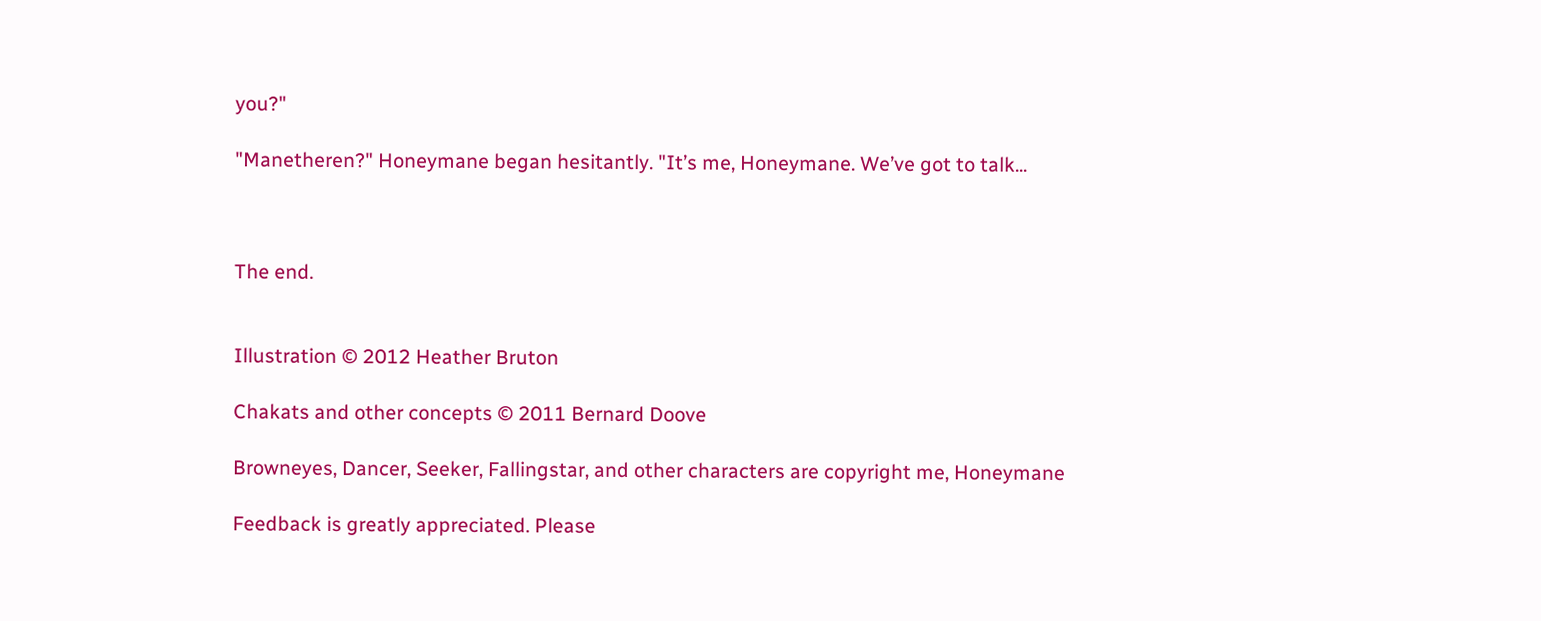you?"

"Manetheren?" Honeymane began hesitantly. "It’s me, Honeymane. We’ve got to talk...



The end.


Illustration © 2012 Heather Bruton

Chakats and other concepts © 2011 Bernard Doove

Browneyes, Dancer, Seeker, Fallingstar, and other characters are copyright me, Honeymane

Feedback is greatly appreciated. Please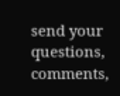send your questions, comments,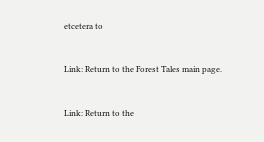etcetera to


Link: Return to the Forest Tales main page.


Link: Return to the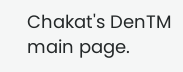Chakat's DenTM main page.